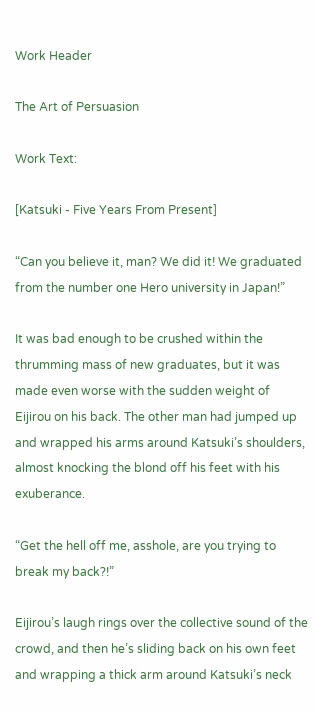Work Header

The Art of Persuasion

Work Text:

[Katsuki - Five Years From Present]

“Can you believe it, man? We did it! We graduated from the number one Hero university in Japan!”

It was bad enough to be crushed within the thrumming mass of new graduates, but it was made even worse with the sudden weight of Eijirou on his back. The other man had jumped up and wrapped his arms around Katsuki’s shoulders, almost knocking the blond off his feet with his exuberance.

“Get the hell off me, asshole, are you trying to break my back?!”

Eijirou’s laugh rings over the collective sound of the crowd, and then he’s sliding back on his own feet and wrapping a thick arm around Katsuki’s neck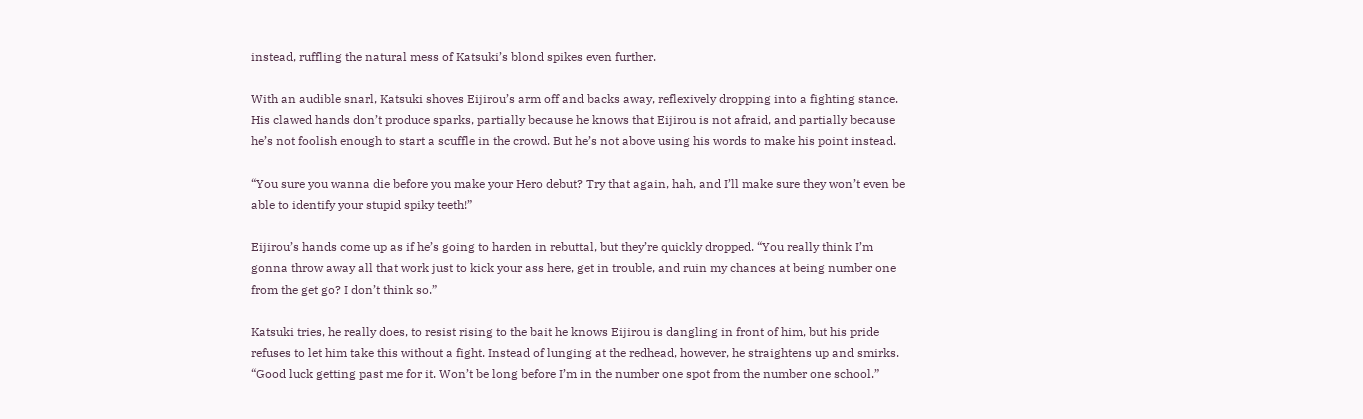instead, ruffling the natural mess of Katsuki’s blond spikes even further.

With an audible snarl, Katsuki shoves Eijirou’s arm off and backs away, reflexively dropping into a fighting stance. His clawed hands don’t produce sparks, partially because he knows that Eijirou is not afraid, and partially because he’s not foolish enough to start a scuffle in the crowd. But he’s not above using his words to make his point instead.

“You sure you wanna die before you make your Hero debut? Try that again, hah, and I’ll make sure they won’t even be able to identify your stupid spiky teeth!”

Eijirou’s hands come up as if he’s going to harden in rebuttal, but they’re quickly dropped. “You really think I’m gonna throw away all that work just to kick your ass here, get in trouble, and ruin my chances at being number one from the get go? I don’t think so.”

Katsuki tries, he really does, to resist rising to the bait he knows Eijirou is dangling in front of him, but his pride refuses to let him take this without a fight. Instead of lunging at the redhead, however, he straightens up and smirks. “Good luck getting past me for it. Won’t be long before I’m in the number one spot from the number one school.”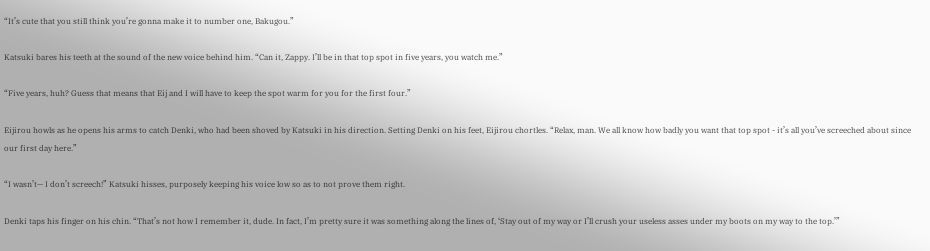“It’s cute that you still think you’re gonna make it to number one, Bakugou.”

Katsuki bares his teeth at the sound of the new voice behind him. “Can it, Zappy. I’ll be in that top spot in five years, you watch me.”

“Five years, huh? Guess that means that Eij and I will have to keep the spot warm for you for the first four.”

Eijirou howls as he opens his arms to catch Denki, who had been shoved by Katsuki in his direction. Setting Denki on his feet, Eijirou chortles. “Relax, man. We all know how badly you want that top spot - it’s all you’ve screeched about since our first day here.”

“I wasn’t— I don’t screech!” Katsuki hisses, purposely keeping his voice low so as to not prove them right.

Denki taps his finger on his chin. “That’s not how I remember it, dude. In fact, I’m pretty sure it was something along the lines of, ‘Stay out of my way or I’ll crush your useless asses under my boots on my way to the top.’”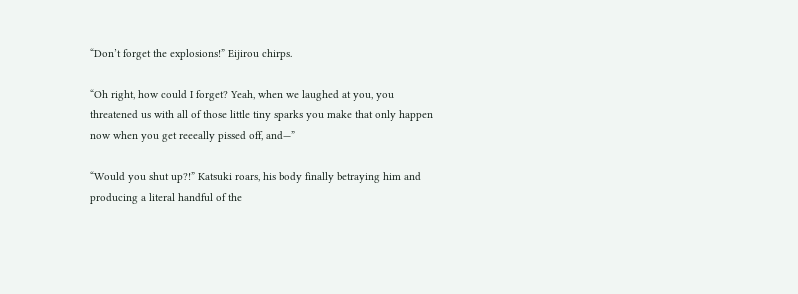“Don’t forget the explosions!” Eijirou chirps.

“Oh right, how could I forget? Yeah, when we laughed at you, you threatened us with all of those little tiny sparks you make that only happen now when you get reeeally pissed off, and—”

“Would you shut up?!” Katsuki roars, his body finally betraying him and producing a literal handful of the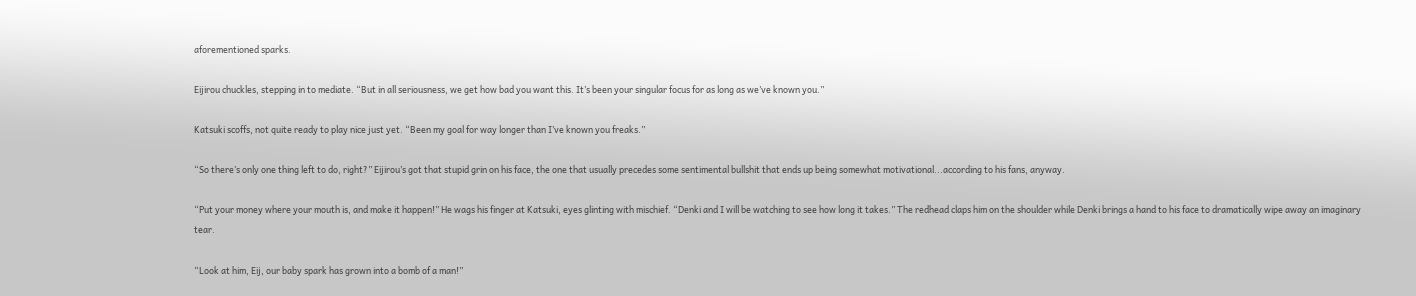aforementioned sparks.

Eijirou chuckles, stepping in to mediate. “But in all seriousness, we get how bad you want this. It’s been your singular focus for as long as we’ve known you.”

Katsuki scoffs, not quite ready to play nice just yet. “Been my goal for way longer than I’ve known you freaks.”

“So there’s only one thing left to do, right?” Eijirou’s got that stupid grin on his face, the one that usually precedes some sentimental bullshit that ends up being somewhat motivational...according to his fans, anyway.

“Put your money where your mouth is, and make it happen!” He wags his finger at Katsuki, eyes glinting with mischief. “Denki and I will be watching to see how long it takes.” The redhead claps him on the shoulder while Denki brings a hand to his face to dramatically wipe away an imaginary tear.

“Look at him, Eij, our baby spark has grown into a bomb of a man!”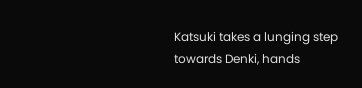Katsuki takes a lunging step towards Denki, hands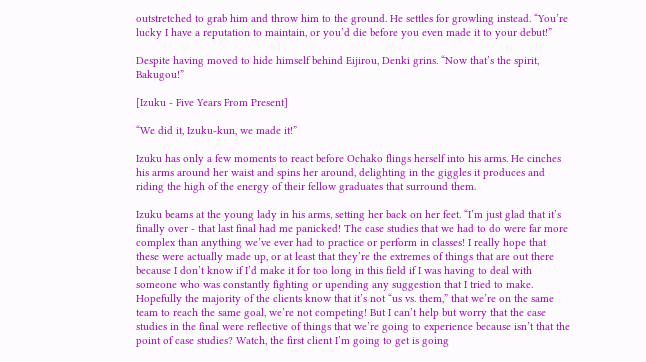outstretched to grab him and throw him to the ground. He settles for growling instead. “You’re lucky I have a reputation to maintain, or you’d die before you even made it to your debut!”

Despite having moved to hide himself behind Eijirou, Denki grins. “Now that’s the spirit, Bakugou!”

[Izuku - Five Years From Present]

“We did it, Izuku-kun, we made it!”

Izuku has only a few moments to react before Ochako flings herself into his arms. He cinches his arms around her waist and spins her around, delighting in the giggles it produces and riding the high of the energy of their fellow graduates that surround them.

Izuku beams at the young lady in his arms, setting her back on her feet. “I’m just glad that it’s finally over - that last final had me panicked! The case studies that we had to do were far more complex than anything we’ve ever had to practice or perform in classes! I really hope that these were actually made up, or at least that they’re the extremes of things that are out there because I don’t know if I’d make it for too long in this field if I was having to deal with someone who was constantly fighting or upending any suggestion that I tried to make. Hopefully the majority of the clients know that it’s not “us vs. them,” that we’re on the same team to reach the same goal, we’re not competing! But I can’t help but worry that the case studies in the final were reflective of things that we’re going to experience because isn’t that the point of case studies? Watch, the first client I’m going to get is going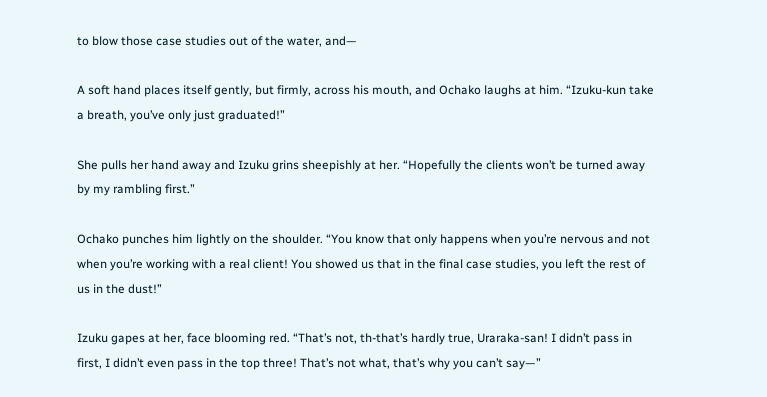to blow those case studies out of the water, and—

A soft hand places itself gently, but firmly, across his mouth, and Ochako laughs at him. “Izuku-kun take a breath, you’ve only just graduated!”

She pulls her hand away and Izuku grins sheepishly at her. “Hopefully the clients won’t be turned away by my rambling first.”

Ochako punches him lightly on the shoulder. “You know that only happens when you’re nervous and not when you’re working with a real client! You showed us that in the final case studies, you left the rest of us in the dust!”

Izuku gapes at her, face blooming red. “That’s not, th-that’s hardly true, Uraraka-san! I didn’t pass in first, I didn’t even pass in the top three! That’s not what, that’s why you can’t say—”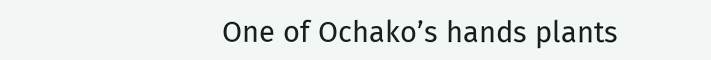One of Ochako’s hands plants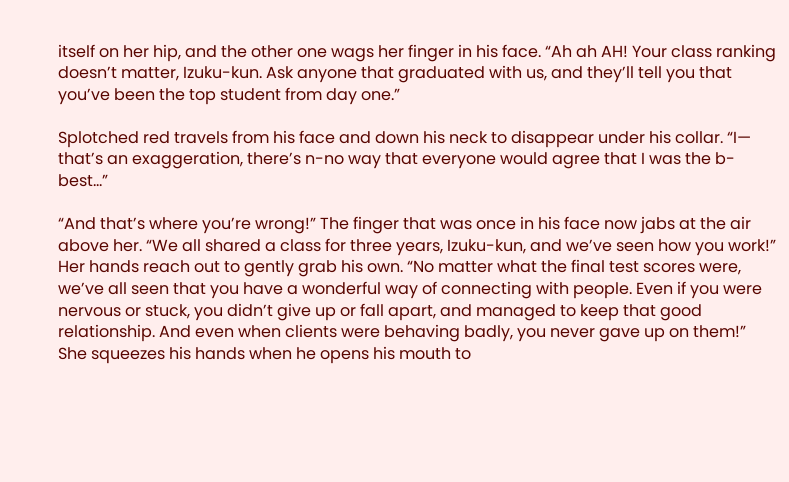itself on her hip, and the other one wags her finger in his face. “Ah ah AH! Your class ranking doesn’t matter, Izuku-kun. Ask anyone that graduated with us, and they’ll tell you that you’ve been the top student from day one.”

Splotched red travels from his face and down his neck to disappear under his collar. “I— that’s an exaggeration, there’s n-no way that everyone would agree that I was the b-best…”

“And that’s where you’re wrong!” The finger that was once in his face now jabs at the air above her. “We all shared a class for three years, Izuku-kun, and we’ve seen how you work!” Her hands reach out to gently grab his own. “No matter what the final test scores were, we’ve all seen that you have a wonderful way of connecting with people. Even if you were nervous or stuck, you didn’t give up or fall apart, and managed to keep that good relationship. And even when clients were behaving badly, you never gave up on them!” She squeezes his hands when he opens his mouth to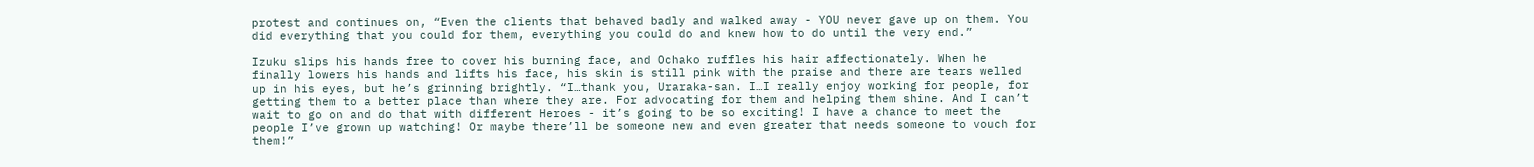protest and continues on, “Even the clients that behaved badly and walked away - YOU never gave up on them. You did everything that you could for them, everything you could do and knew how to do until the very end.”

Izuku slips his hands free to cover his burning face, and Ochako ruffles his hair affectionately. When he finally lowers his hands and lifts his face, his skin is still pink with the praise and there are tears welled up in his eyes, but he’s grinning brightly. “I…thank you, Uraraka-san. I…I really enjoy working for people, for getting them to a better place than where they are. For advocating for them and helping them shine. And I can’t wait to go on and do that with different Heroes - it’s going to be so exciting! I have a chance to meet the people I’ve grown up watching! Or maybe there’ll be someone new and even greater that needs someone to vouch for them!”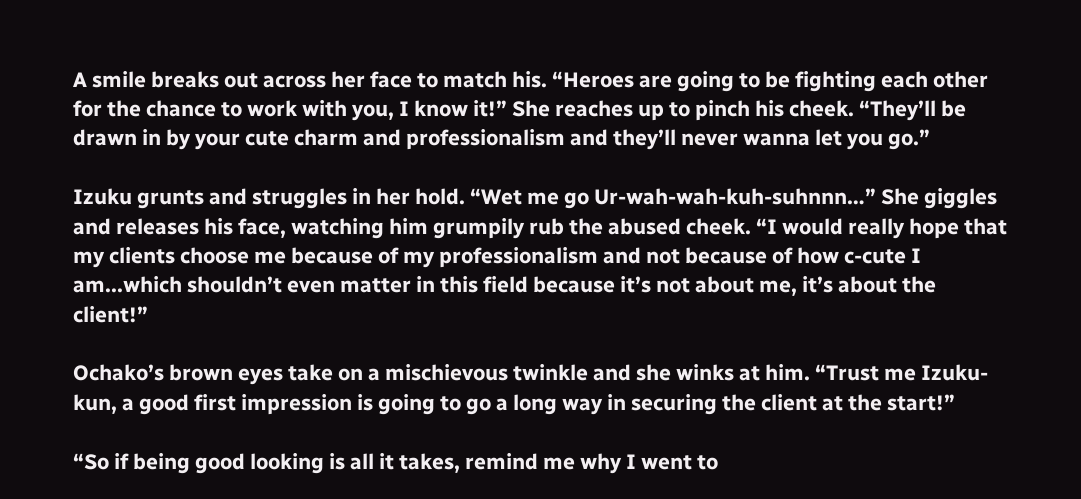A smile breaks out across her face to match his. “Heroes are going to be fighting each other for the chance to work with you, I know it!” She reaches up to pinch his cheek. “They’ll be drawn in by your cute charm and professionalism and they’ll never wanna let you go.”

Izuku grunts and struggles in her hold. “Wet me go Ur-wah-wah-kuh-suhnnn…” She giggles and releases his face, watching him grumpily rub the abused cheek. “I would really hope that my clients choose me because of my professionalism and not because of how c-cute I am...which shouldn’t even matter in this field because it’s not about me, it’s about the client!”

Ochako’s brown eyes take on a mischievous twinkle and she winks at him. “Trust me Izuku-kun, a good first impression is going to go a long way in securing the client at the start!”

“So if being good looking is all it takes, remind me why I went to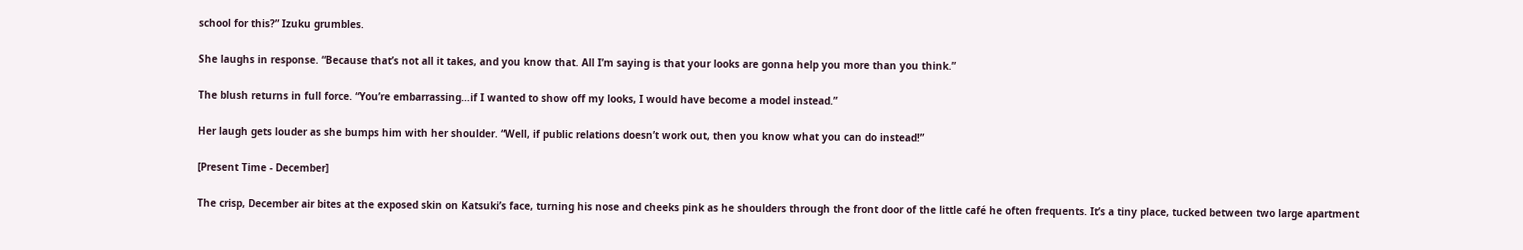school for this?” Izuku grumbles.

She laughs in response. “Because that’s not all it takes, and you know that. All I’m saying is that your looks are gonna help you more than you think.”

The blush returns in full force. “You’re embarrassing…if I wanted to show off my looks, I would have become a model instead.”

Her laugh gets louder as she bumps him with her shoulder. “Well, if public relations doesn’t work out, then you know what you can do instead!”

[Present Time - December]

The crisp, December air bites at the exposed skin on Katsuki’s face, turning his nose and cheeks pink as he shoulders through the front door of the little café he often frequents. It’s a tiny place, tucked between two large apartment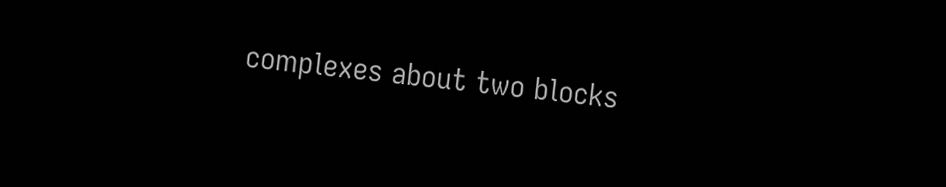complexes about two blocks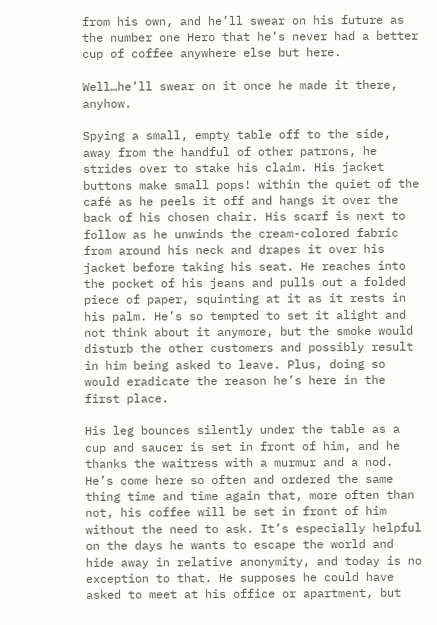from his own, and he’ll swear on his future as the number one Hero that he’s never had a better cup of coffee anywhere else but here.

Well…he’ll swear on it once he made it there, anyhow.

Spying a small, empty table off to the side, away from the handful of other patrons, he strides over to stake his claim. His jacket buttons make small pops! within the quiet of the café as he peels it off and hangs it over the back of his chosen chair. His scarf is next to follow as he unwinds the cream-colored fabric from around his neck and drapes it over his jacket before taking his seat. He reaches into the pocket of his jeans and pulls out a folded piece of paper, squinting at it as it rests in his palm. He’s so tempted to set it alight and not think about it anymore, but the smoke would disturb the other customers and possibly result in him being asked to leave. Plus, doing so would eradicate the reason he’s here in the first place.

His leg bounces silently under the table as a cup and saucer is set in front of him, and he thanks the waitress with a murmur and a nod. He’s come here so often and ordered the same thing time and time again that, more often than not, his coffee will be set in front of him without the need to ask. It’s especially helpful on the days he wants to escape the world and hide away in relative anonymity, and today is no exception to that. He supposes he could have asked to meet at his office or apartment, but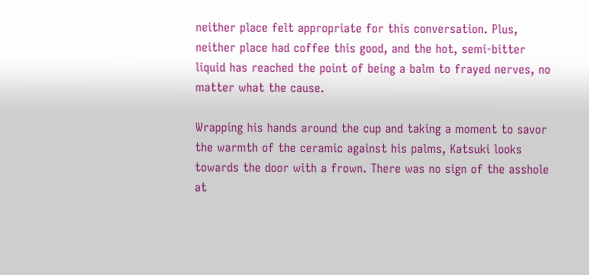neither place felt appropriate for this conversation. Plus, neither place had coffee this good, and the hot, semi-bitter liquid has reached the point of being a balm to frayed nerves, no matter what the cause.

Wrapping his hands around the cup and taking a moment to savor the warmth of the ceramic against his palms, Katsuki looks towards the door with a frown. There was no sign of the asshole at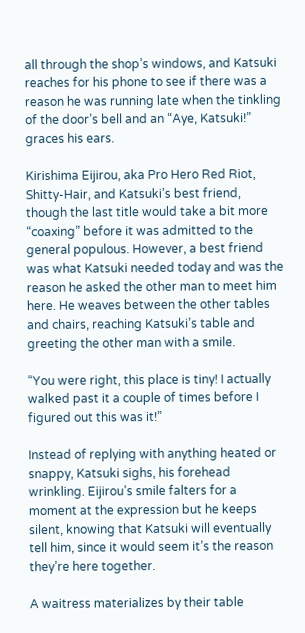all through the shop’s windows, and Katsuki reaches for his phone to see if there was a reason he was running late when the tinkling of the door’s bell and an “Aye, Katsuki!” graces his ears.

Kirishima Eijirou, aka Pro Hero Red Riot, Shitty-Hair, and Katsuki’s best friend, though the last title would take a bit more “coaxing” before it was admitted to the general populous. However, a best friend was what Katsuki needed today and was the reason he asked the other man to meet him here. He weaves between the other tables and chairs, reaching Katsuki’s table and greeting the other man with a smile.

“You were right, this place is tiny! I actually walked past it a couple of times before I figured out this was it!”

Instead of replying with anything heated or snappy, Katsuki sighs, his forehead wrinkling. Eijirou’s smile falters for a moment at the expression but he keeps silent, knowing that Katsuki will eventually tell him, since it would seem it’s the reason they’re here together.

A waitress materializes by their table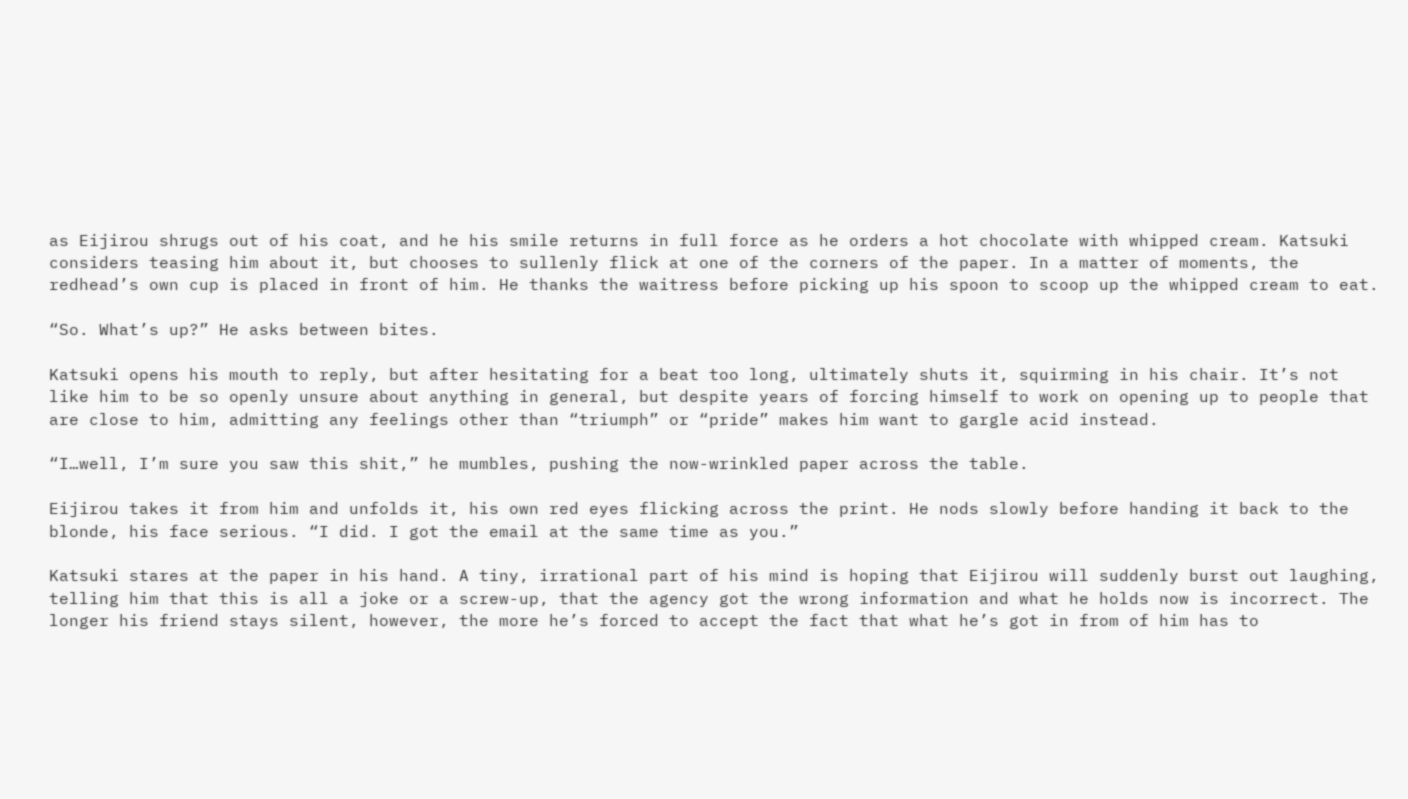as Eijirou shrugs out of his coat, and he his smile returns in full force as he orders a hot chocolate with whipped cream. Katsuki considers teasing him about it, but chooses to sullenly flick at one of the corners of the paper. In a matter of moments, the redhead’s own cup is placed in front of him. He thanks the waitress before picking up his spoon to scoop up the whipped cream to eat.

“So. What’s up?” He asks between bites.

Katsuki opens his mouth to reply, but after hesitating for a beat too long, ultimately shuts it, squirming in his chair. It’s not like him to be so openly unsure about anything in general, but despite years of forcing himself to work on opening up to people that are close to him, admitting any feelings other than “triumph” or “pride” makes him want to gargle acid instead.

“I…well, I’m sure you saw this shit,” he mumbles, pushing the now-wrinkled paper across the table.

Eijirou takes it from him and unfolds it, his own red eyes flicking across the print. He nods slowly before handing it back to the blonde, his face serious. “I did. I got the email at the same time as you.”

Katsuki stares at the paper in his hand. A tiny, irrational part of his mind is hoping that Eijirou will suddenly burst out laughing, telling him that this is all a joke or a screw-up, that the agency got the wrong information and what he holds now is incorrect. The longer his friend stays silent, however, the more he’s forced to accept the fact that what he’s got in from of him has to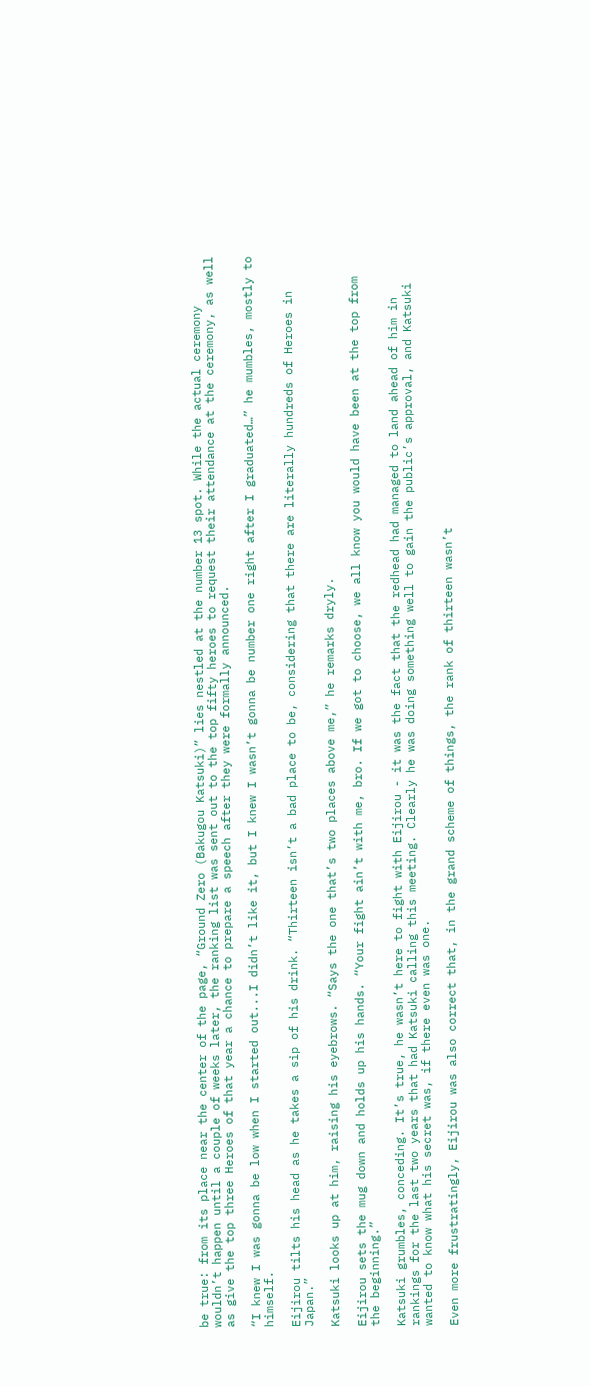be true: from its place near the center of the page, “Ground Zero (Bakugou Katsuki)” lies nestled at the number 13 spot. While the actual ceremony wouldn’t happen until a couple of weeks later, the ranking list was sent out to the top fifty heroes to request their attendance at the ceremony, as well as give the top three Heroes of that year a chance to prepare a speech after they were formally announced.

“I knew I was gonna be low when I started out...I didn’t like it, but I knew I wasn’t gonna be number one right after I graduated…” he mumbles, mostly to himself.

Eijirou tilts his head as he takes a sip of his drink. “Thirteen isn’t a bad place to be, considering that there are literally hundreds of Heroes in Japan.”

Katsuki looks up at him, raising his eyebrows. “Says the one that’s two places above me,” he remarks dryly.

Eijirou sets the mug down and holds up his hands. “Your fight ain’t with me, bro. If we got to choose, we all know you would have been at the top from the beginning.”

Katsuki grumbles, conceding. It’s true, he wasn’t here to fight with Eijirou - it was the fact that the redhead had managed to land ahead of him in rankings for the last two years that had Katsuki calling this meeting. Clearly he was doing something well to gain the public’s approval, and Katsuki wanted to know what his secret was, if there even was one.

Even more frustratingly, Eijirou was also correct that, in the grand scheme of things, the rank of thirteen wasn’t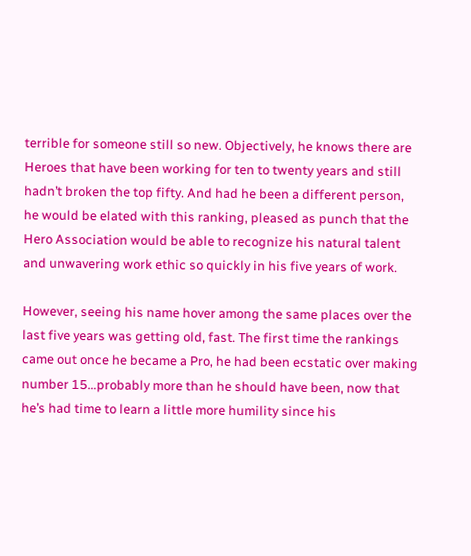terrible for someone still so new. Objectively, he knows there are Heroes that have been working for ten to twenty years and still hadn’t broken the top fifty. And had he been a different person, he would be elated with this ranking, pleased as punch that the Hero Association would be able to recognize his natural talent and unwavering work ethic so quickly in his five years of work.

However, seeing his name hover among the same places over the last five years was getting old, fast. The first time the rankings came out once he became a Pro, he had been ecstatic over making number 15…probably more than he should have been, now that he’s had time to learn a little more humility since his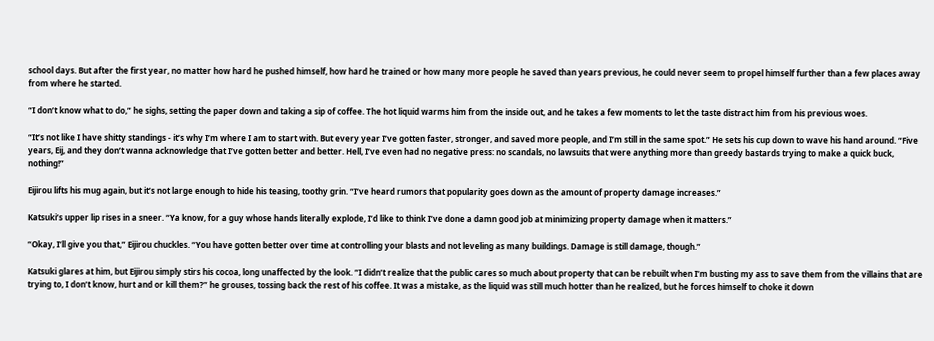school days. But after the first year, no matter how hard he pushed himself, how hard he trained or how many more people he saved than years previous, he could never seem to propel himself further than a few places away from where he started.

“I don’t know what to do,” he sighs, setting the paper down and taking a sip of coffee. The hot liquid warms him from the inside out, and he takes a few moments to let the taste distract him from his previous woes.

“It’s not like I have shitty standings - it’s why I’m where I am to start with. But every year I’ve gotten faster, stronger, and saved more people, and I’m still in the same spot.” He sets his cup down to wave his hand around. “Five years, Eij, and they don’t wanna acknowledge that I’ve gotten better and better. Hell, I’ve even had no negative press: no scandals, no lawsuits that were anything more than greedy bastards trying to make a quick buck, nothing!”

Eijirou lifts his mug again, but it’s not large enough to hide his teasing, toothy grin. “I’ve heard rumors that popularity goes down as the amount of property damage increases.”

Katsuki’s upper lip rises in a sneer. “Ya know, for a guy whose hands literally explode, I’d like to think I’ve done a damn good job at minimizing property damage when it matters.”

“Okay, I’ll give you that,” Eijirou chuckles. “You have gotten better over time at controlling your blasts and not leveling as many buildings. Damage is still damage, though.”

Katsuki glares at him, but Eijirou simply stirs his cocoa, long unaffected by the look. “I didn’t realize that the public cares so much about property that can be rebuilt when I’m busting my ass to save them from the villains that are trying to, I don’t know, hurt and or kill them?” he grouses, tossing back the rest of his coffee. It was a mistake, as the liquid was still much hotter than he realized, but he forces himself to choke it down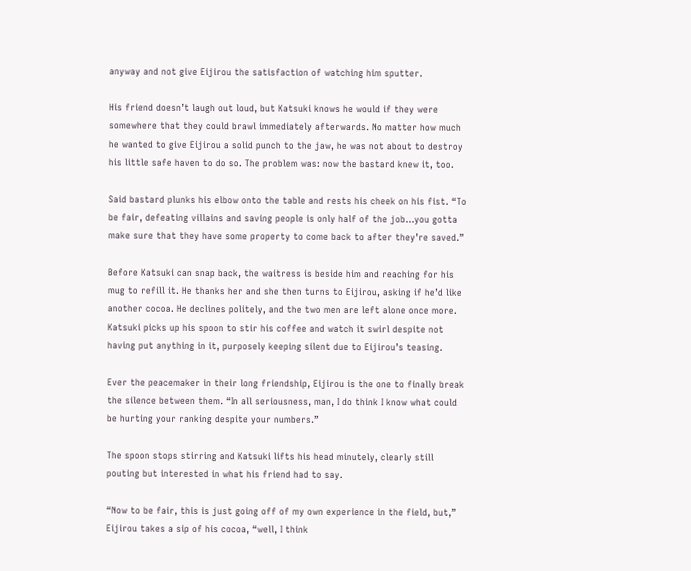anyway and not give Eijirou the satisfaction of watching him sputter.

His friend doesn’t laugh out loud, but Katsuki knows he would if they were somewhere that they could brawl immediately afterwards. No matter how much he wanted to give Eijirou a solid punch to the jaw, he was not about to destroy his little safe haven to do so. The problem was: now the bastard knew it, too.

Said bastard plunks his elbow onto the table and rests his cheek on his fist. “To be fair, defeating villains and saving people is only half of the job…you gotta make sure that they have some property to come back to after they’re saved.”

Before Katsuki can snap back, the waitress is beside him and reaching for his mug to refill it. He thanks her and she then turns to Eijirou, asking if he’d like another cocoa. He declines politely, and the two men are left alone once more. Katsuki picks up his spoon to stir his coffee and watch it swirl despite not having put anything in it, purposely keeping silent due to Eijirou’s teasing.

Ever the peacemaker in their long friendship, Eijirou is the one to finally break the silence between them. “In all seriousness, man, I do think I know what could be hurting your ranking despite your numbers.”

The spoon stops stirring and Katsuki lifts his head minutely, clearly still pouting but interested in what his friend had to say.

“Now to be fair, this is just going off of my own experience in the field, but,” Eijirou takes a sip of his cocoa, “well, I think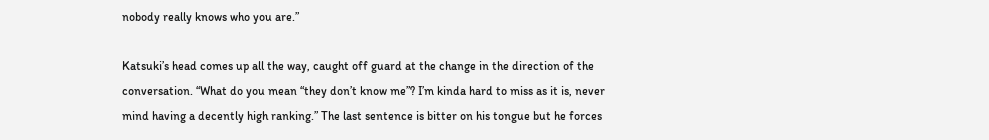nobody really knows who you are.”

Katsuki’s head comes up all the way, caught off guard at the change in the direction of the conversation. “What do you mean “they don’t know me”? I’m kinda hard to miss as it is, never mind having a decently high ranking.” The last sentence is bitter on his tongue but he forces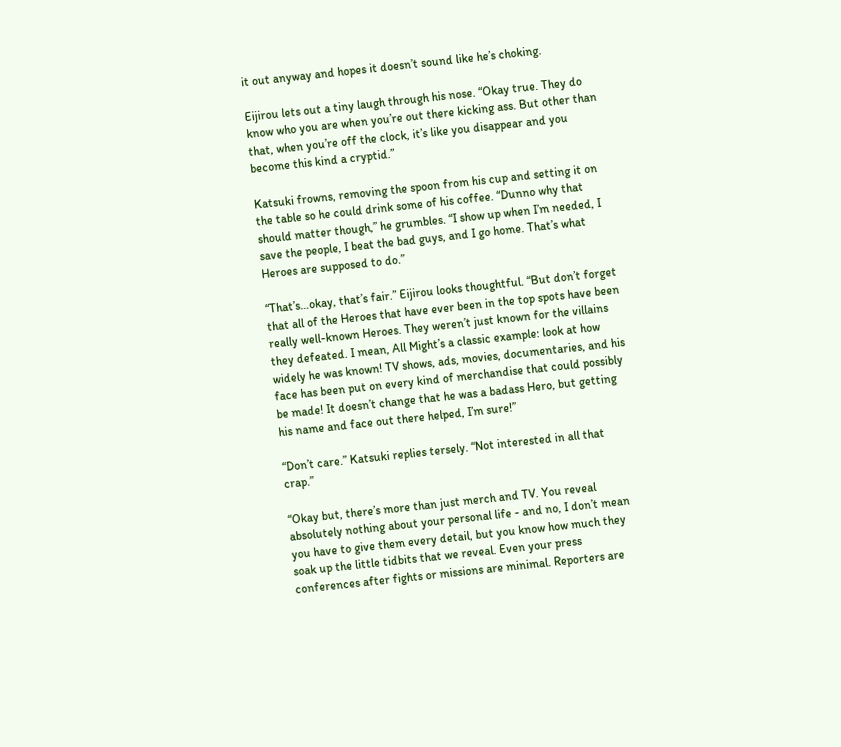it out anyway and hopes it doesn’t sound like he’s choking.

Eijirou lets out a tiny laugh through his nose. “Okay true. They do know who you are when you’re out there kicking ass. But other than that, when you’re off the clock, it’s like you disappear and you become this kind a cryptid.”

Katsuki frowns, removing the spoon from his cup and setting it on the table so he could drink some of his coffee. “Dunno why that should matter though,” he grumbles. “I show up when I’m needed, I save the people, I beat the bad guys, and I go home. That’s what Heroes are supposed to do.”

“That’s…okay, that’s fair.” Eijirou looks thoughtful. “But don’t forget that all of the Heroes that have ever been in the top spots have been really well-known Heroes. They weren’t just known for the villains they defeated. I mean, All Might’s a classic example: look at how widely he was known! TV shows, ads, movies, documentaries, and his face has been put on every kind of merchandise that could possibly be made! It doesn’t change that he was a badass Hero, but getting his name and face out there helped, I’m sure!”

“Don’t care.” Katsuki replies tersely. “Not interested in all that crap.”

“Okay but, there’s more than just merch and TV. You reveal absolutely nothing about your personal life - and no, I don’t mean you have to give them every detail, but you know how much they soak up the little tidbits that we reveal. Even your press conferences after fights or missions are minimal. Reporters are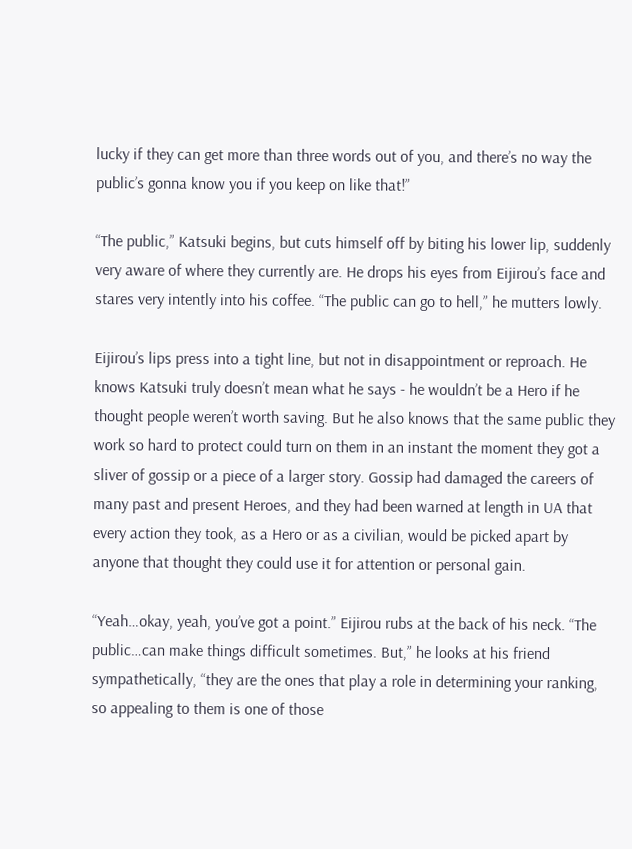lucky if they can get more than three words out of you, and there’s no way the public’s gonna know you if you keep on like that!”

“The public,” Katsuki begins, but cuts himself off by biting his lower lip, suddenly very aware of where they currently are. He drops his eyes from Eijirou’s face and stares very intently into his coffee. “The public can go to hell,” he mutters lowly.

Eijirou’s lips press into a tight line, but not in disappointment or reproach. He knows Katsuki truly doesn’t mean what he says - he wouldn’t be a Hero if he thought people weren’t worth saving. But he also knows that the same public they work so hard to protect could turn on them in an instant the moment they got a sliver of gossip or a piece of a larger story. Gossip had damaged the careers of many past and present Heroes, and they had been warned at length in UA that every action they took, as a Hero or as a civilian, would be picked apart by anyone that thought they could use it for attention or personal gain.

“Yeah…okay, yeah, you’ve got a point.” Eijirou rubs at the back of his neck. “The public…can make things difficult sometimes. But,” he looks at his friend sympathetically, “they are the ones that play a role in determining your ranking, so appealing to them is one of those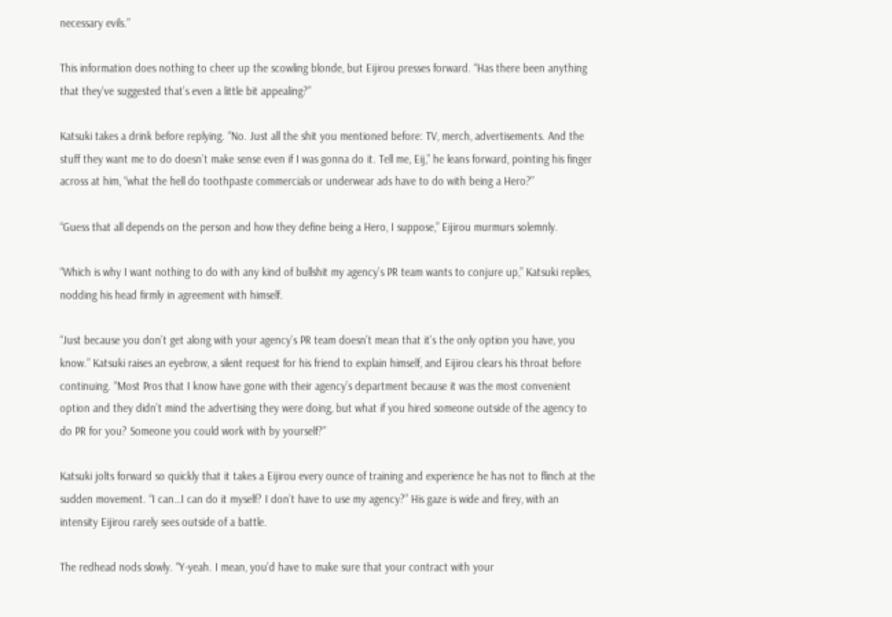necessary evils.”

This information does nothing to cheer up the scowling blonde, but Eijirou presses forward. “Has there been anything that they’ve suggested that’s even a little bit appealing?”

Katsuki takes a drink before replying. “No. Just all the shit you mentioned before: TV, merch, advertisements. And the stuff they want me to do doesn’t make sense even if I was gonna do it. Tell me, Eij,” he leans forward, pointing his finger across at him, “what the hell do toothpaste commercials or underwear ads have to do with being a Hero?”

“Guess that all depends on the person and how they define being a Hero, I suppose,” Eijirou murmurs solemnly.

“Which is why I want nothing to do with any kind of bullshit my agency’s PR team wants to conjure up,” Katsuki replies, nodding his head firmly in agreement with himself.

“Just because you don’t get along with your agency’s PR team doesn’t mean that it’s the only option you have, you know.” Katsuki raises an eyebrow, a silent request for his friend to explain himself, and Eijirou clears his throat before continuing. “Most Pros that I know have gone with their agency’s department because it was the most convenient option and they didn’t mind the advertising they were doing, but what if you hired someone outside of the agency to do PR for you? Someone you could work with by yourself?”

Katsuki jolts forward so quickly that it takes a Eijirou every ounce of training and experience he has not to flinch at the sudden movement. “I can…I can do it myself? I don’t have to use my agency?” His gaze is wide and firey, with an intensity Eijirou rarely sees outside of a battle.

The redhead nods slowly. “Y-yeah. I mean, you’d have to make sure that your contract with your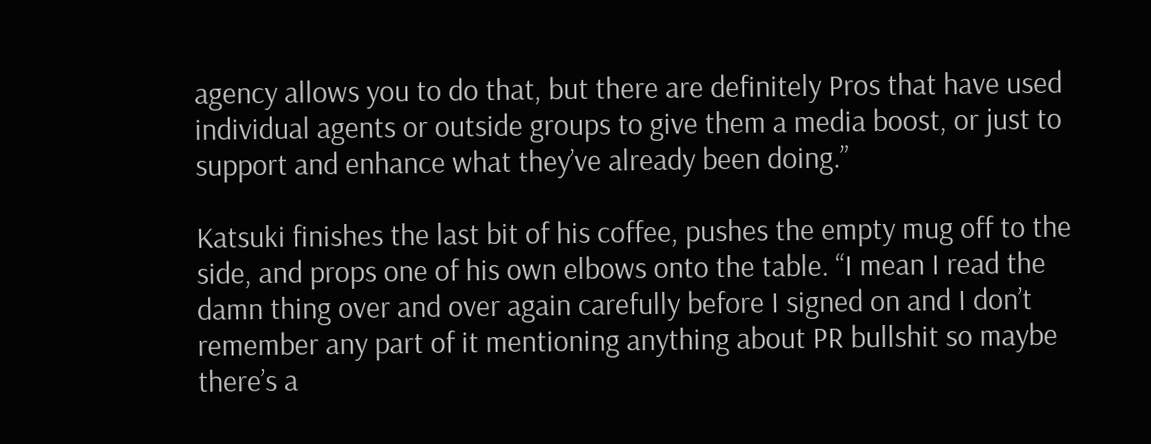agency allows you to do that, but there are definitely Pros that have used individual agents or outside groups to give them a media boost, or just to support and enhance what they’ve already been doing.”

Katsuki finishes the last bit of his coffee, pushes the empty mug off to the side, and props one of his own elbows onto the table. “I mean I read the damn thing over and over again carefully before I signed on and I don’t remember any part of it mentioning anything about PR bullshit so maybe there’s a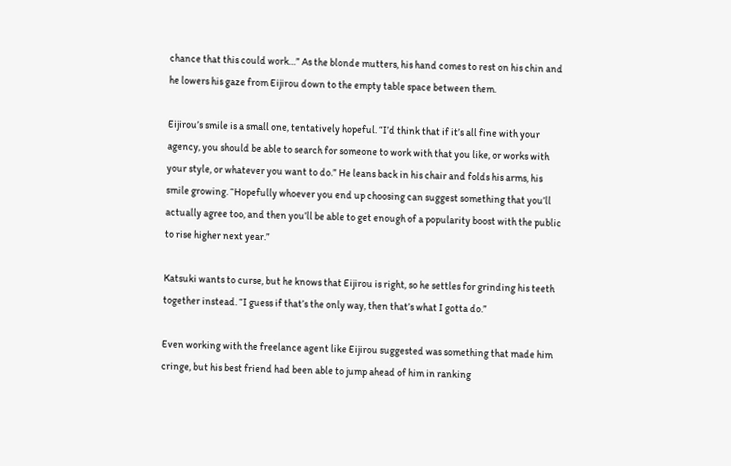chance that this could work…” As the blonde mutters, his hand comes to rest on his chin and he lowers his gaze from Eijirou down to the empty table space between them.

Eijirou’s smile is a small one, tentatively hopeful. “I’d think that if it’s all fine with your agency, you should be able to search for someone to work with that you like, or works with your style, or whatever you want to do.” He leans back in his chair and folds his arms, his smile growing. “Hopefully whoever you end up choosing can suggest something that you’ll actually agree too, and then you’ll be able to get enough of a popularity boost with the public to rise higher next year.”

Katsuki wants to curse, but he knows that Eijirou is right, so he settles for grinding his teeth together instead. “I guess if that’s the only way, then that’s what I gotta do.”

Even working with the freelance agent like Eijirou suggested was something that made him cringe, but his best friend had been able to jump ahead of him in ranking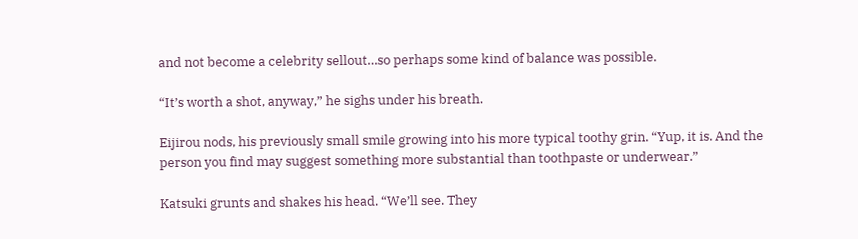and not become a celebrity sellout…so perhaps some kind of balance was possible.

“It’s worth a shot, anyway,” he sighs under his breath.

Eijirou nods, his previously small smile growing into his more typical toothy grin. “Yup, it is. And the person you find may suggest something more substantial than toothpaste or underwear.”

Katsuki grunts and shakes his head. “We’ll see. They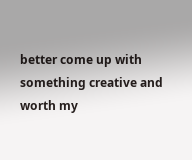better come up with something creative and worth my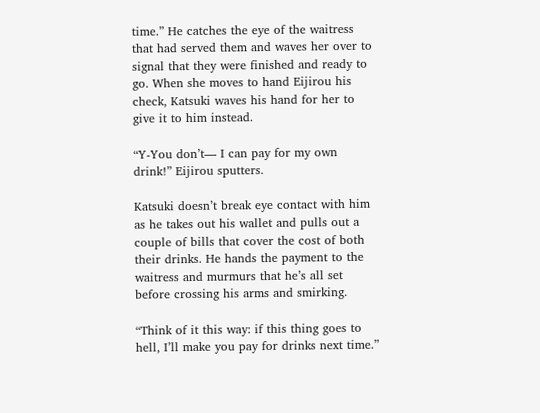time.” He catches the eye of the waitress that had served them and waves her over to signal that they were finished and ready to go. When she moves to hand Eijirou his check, Katsuki waves his hand for her to give it to him instead.

“Y-You don’t— I can pay for my own drink!” Eijirou sputters.

Katsuki doesn’t break eye contact with him as he takes out his wallet and pulls out a couple of bills that cover the cost of both their drinks. He hands the payment to the waitress and murmurs that he’s all set before crossing his arms and smirking.

“Think of it this way: if this thing goes to hell, I’ll make you pay for drinks next time.”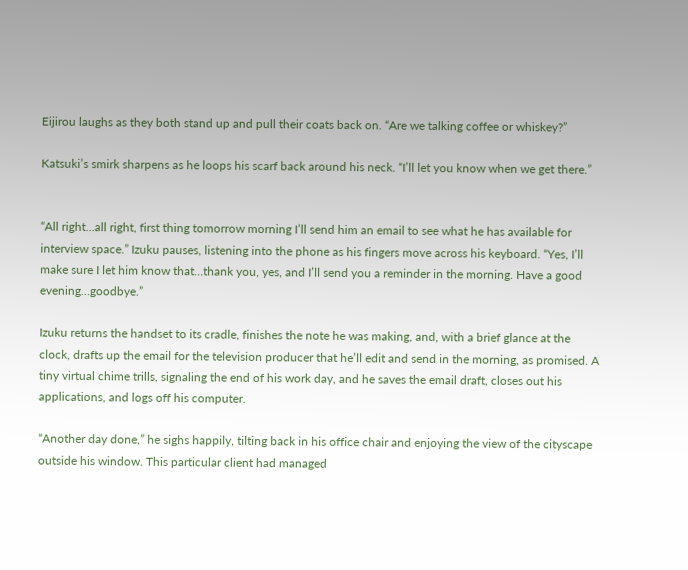Eijirou laughs as they both stand up and pull their coats back on. “Are we talking coffee or whiskey?”

Katsuki’s smirk sharpens as he loops his scarf back around his neck. “I’ll let you know when we get there.”


“All right…all right, first thing tomorrow morning I’ll send him an email to see what he has available for interview space.” Izuku pauses, listening into the phone as his fingers move across his keyboard. “Yes, I’ll make sure I let him know that…thank you, yes, and I’ll send you a reminder in the morning. Have a good evening…goodbye.”

Izuku returns the handset to its cradle, finishes the note he was making, and, with a brief glance at the clock, drafts up the email for the television producer that he’ll edit and send in the morning, as promised. A tiny virtual chime trills, signaling the end of his work day, and he saves the email draft, closes out his applications, and logs off his computer.

“Another day done,” he sighs happily, tilting back in his office chair and enjoying the view of the cityscape outside his window. This particular client had managed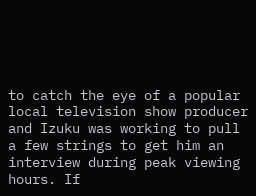to catch the eye of a popular local television show producer and Izuku was working to pull a few strings to get him an interview during peak viewing hours. If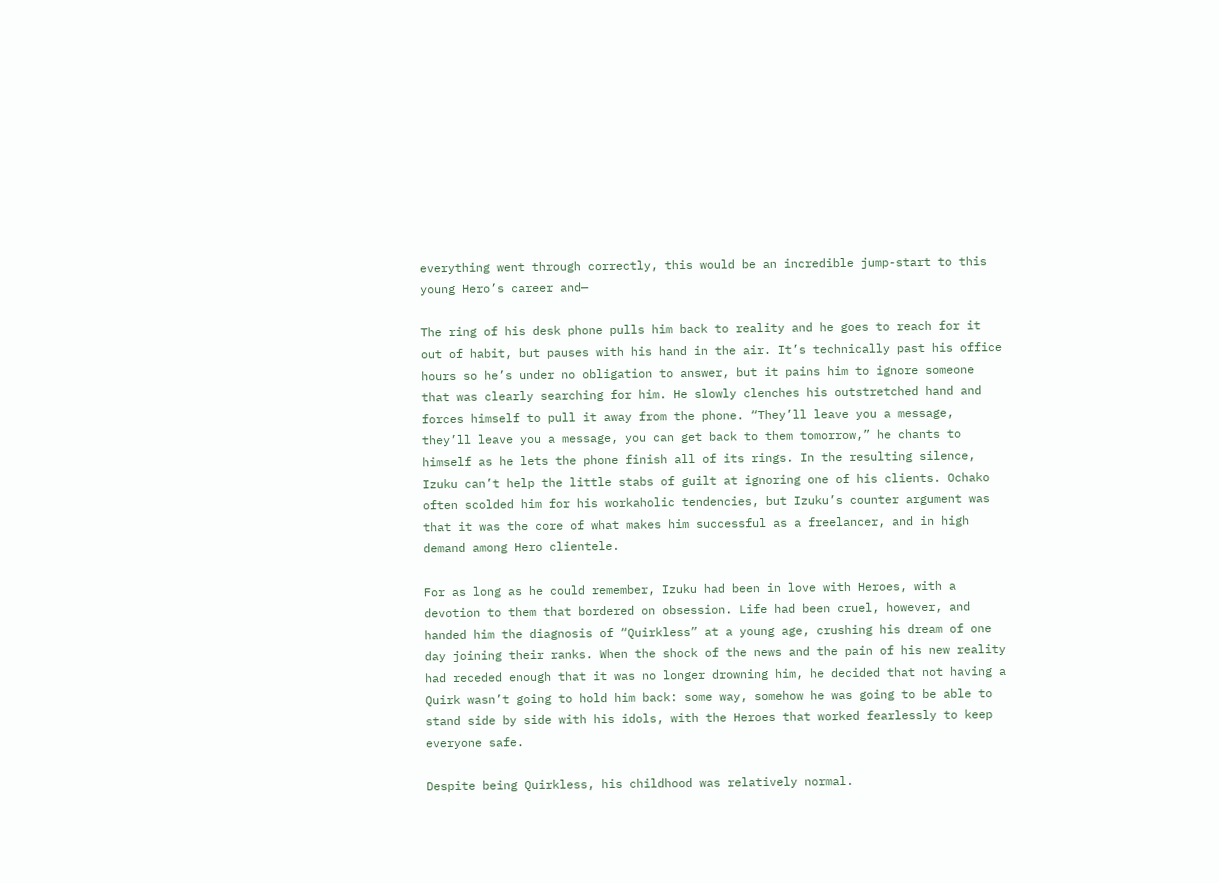everything went through correctly, this would be an incredible jump-start to this young Hero’s career and—

The ring of his desk phone pulls him back to reality and he goes to reach for it out of habit, but pauses with his hand in the air. It’s technically past his office hours so he’s under no obligation to answer, but it pains him to ignore someone that was clearly searching for him. He slowly clenches his outstretched hand and forces himself to pull it away from the phone. “They’ll leave you a message, they’ll leave you a message, you can get back to them tomorrow,” he chants to himself as he lets the phone finish all of its rings. In the resulting silence, Izuku can’t help the little stabs of guilt at ignoring one of his clients. Ochako often scolded him for his workaholic tendencies, but Izuku’s counter argument was that it was the core of what makes him successful as a freelancer, and in high demand among Hero clientele.

For as long as he could remember, Izuku had been in love with Heroes, with a devotion to them that bordered on obsession. Life had been cruel, however, and handed him the diagnosis of “Quirkless” at a young age, crushing his dream of one day joining their ranks. When the shock of the news and the pain of his new reality had receded enough that it was no longer drowning him, he decided that not having a Quirk wasn’t going to hold him back: some way, somehow he was going to be able to stand side by side with his idols, with the Heroes that worked fearlessly to keep everyone safe.

Despite being Quirkless, his childhood was relatively normal.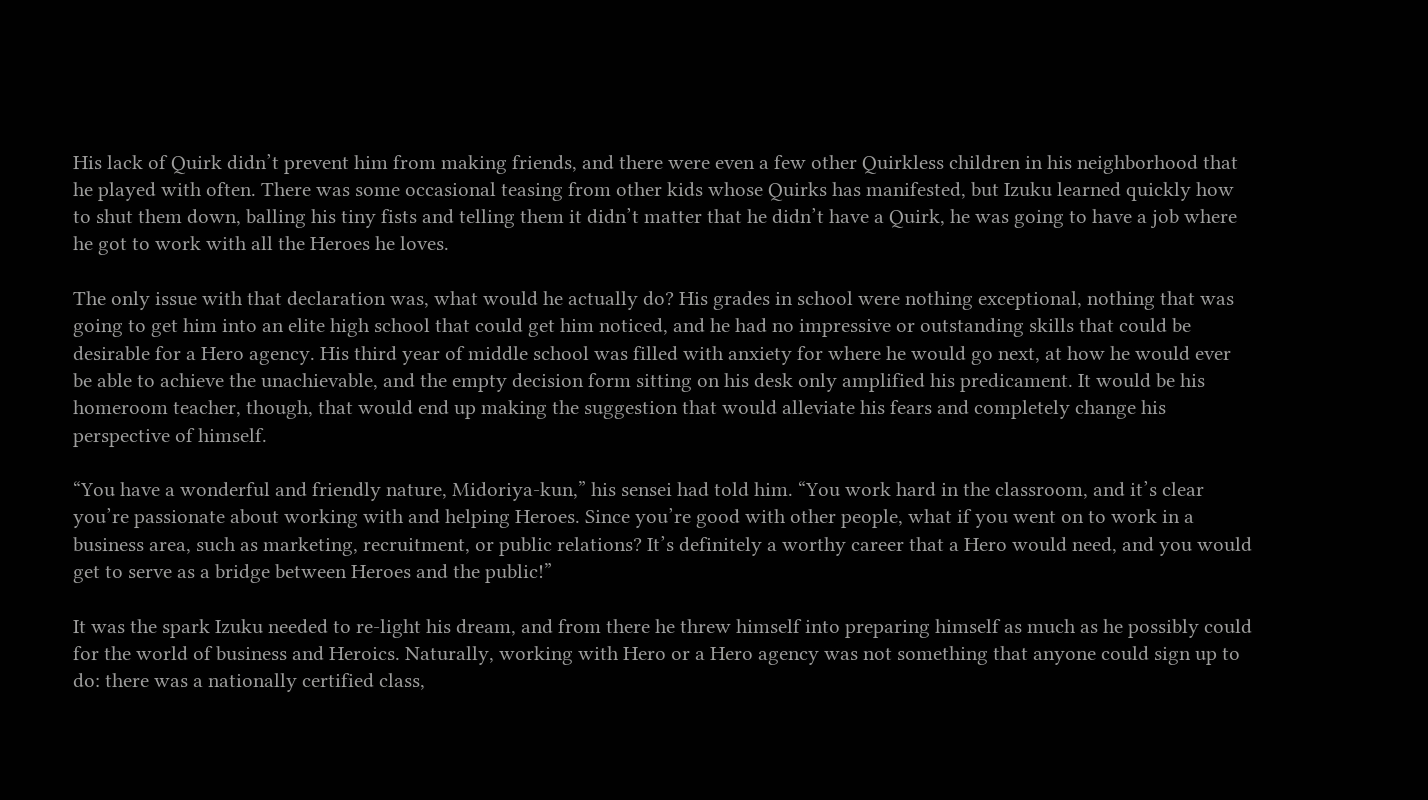His lack of Quirk didn’t prevent him from making friends, and there were even a few other Quirkless children in his neighborhood that he played with often. There was some occasional teasing from other kids whose Quirks has manifested, but Izuku learned quickly how to shut them down, balling his tiny fists and telling them it didn’t matter that he didn’t have a Quirk, he was going to have a job where he got to work with all the Heroes he loves.

The only issue with that declaration was, what would he actually do? His grades in school were nothing exceptional, nothing that was going to get him into an elite high school that could get him noticed, and he had no impressive or outstanding skills that could be desirable for a Hero agency. His third year of middle school was filled with anxiety for where he would go next, at how he would ever be able to achieve the unachievable, and the empty decision form sitting on his desk only amplified his predicament. It would be his homeroom teacher, though, that would end up making the suggestion that would alleviate his fears and completely change his perspective of himself.

“You have a wonderful and friendly nature, Midoriya-kun,” his sensei had told him. “You work hard in the classroom, and it’s clear you’re passionate about working with and helping Heroes. Since you’re good with other people, what if you went on to work in a business area, such as marketing, recruitment, or public relations? It’s definitely a worthy career that a Hero would need, and you would get to serve as a bridge between Heroes and the public!”

It was the spark Izuku needed to re-light his dream, and from there he threw himself into preparing himself as much as he possibly could for the world of business and Heroics. Naturally, working with Hero or a Hero agency was not something that anyone could sign up to do: there was a nationally certified class,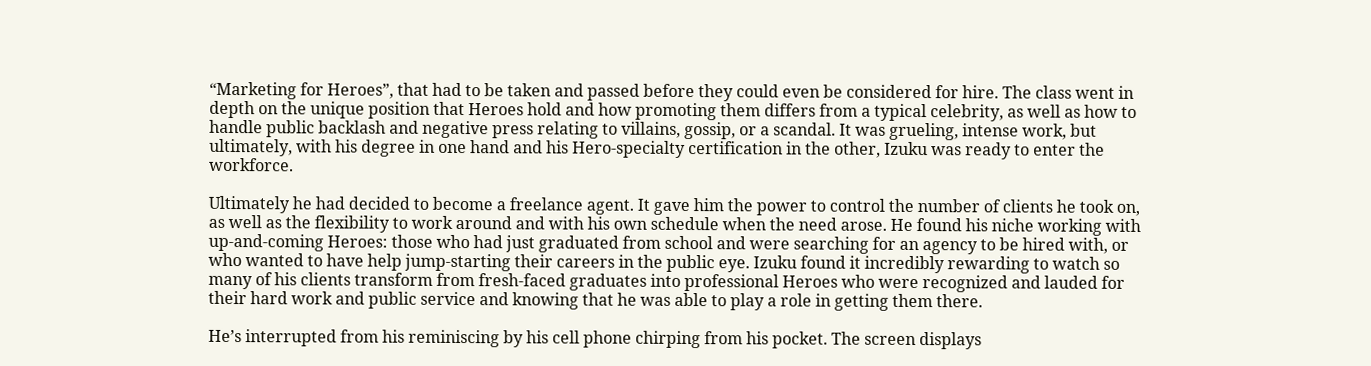“Marketing for Heroes”, that had to be taken and passed before they could even be considered for hire. The class went in depth on the unique position that Heroes hold and how promoting them differs from a typical celebrity, as well as how to handle public backlash and negative press relating to villains, gossip, or a scandal. It was grueling, intense work, but ultimately, with his degree in one hand and his Hero-specialty certification in the other, Izuku was ready to enter the workforce.

Ultimately he had decided to become a freelance agent. It gave him the power to control the number of clients he took on, as well as the flexibility to work around and with his own schedule when the need arose. He found his niche working with up-and-coming Heroes: those who had just graduated from school and were searching for an agency to be hired with, or who wanted to have help jump-starting their careers in the public eye. Izuku found it incredibly rewarding to watch so many of his clients transform from fresh-faced graduates into professional Heroes who were recognized and lauded for their hard work and public service and knowing that he was able to play a role in getting them there.

He’s interrupted from his reminiscing by his cell phone chirping from his pocket. The screen displays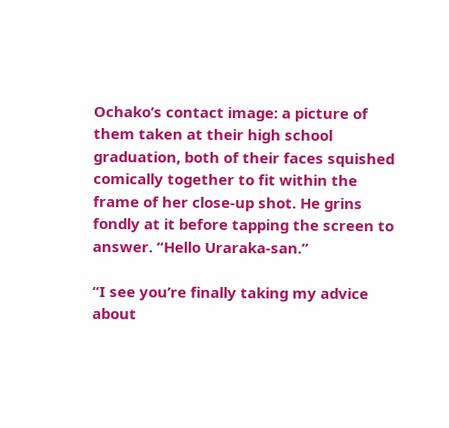Ochako’s contact image: a picture of them taken at their high school graduation, both of their faces squished comically together to fit within the frame of her close-up shot. He grins fondly at it before tapping the screen to answer. “Hello Uraraka-san.”

“I see you’re finally taking my advice about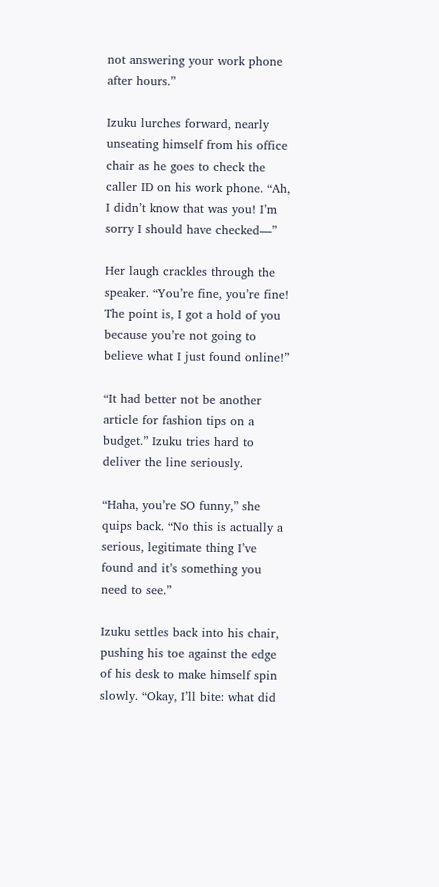not answering your work phone after hours.”

Izuku lurches forward, nearly unseating himself from his office chair as he goes to check the caller ID on his work phone. “Ah, I didn’t know that was you! I’m sorry I should have checked—”

Her laugh crackles through the speaker. “You’re fine, you’re fine! The point is, I got a hold of you because you’re not going to believe what I just found online!”

“It had better not be another article for fashion tips on a budget.” Izuku tries hard to deliver the line seriously.

“Haha, you’re SO funny,” she quips back. “No this is actually a serious, legitimate thing I’ve found and it’s something you need to see.”

Izuku settles back into his chair, pushing his toe against the edge of his desk to make himself spin slowly. “Okay, I’ll bite: what did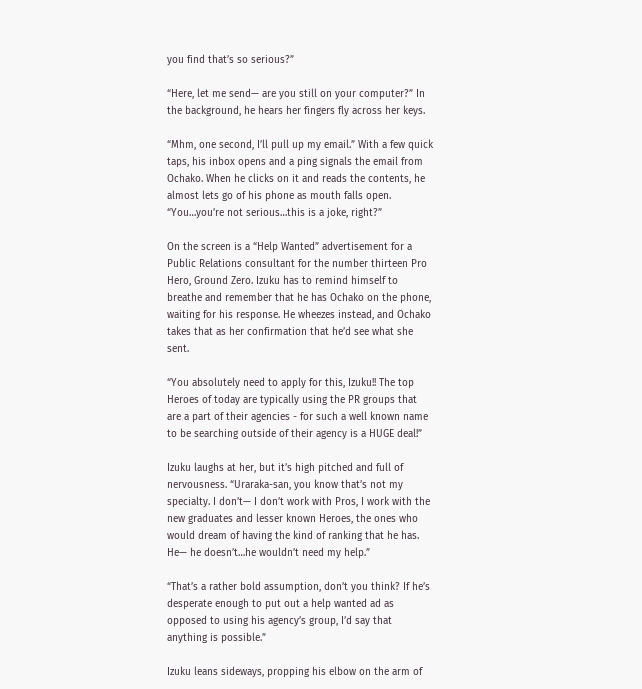you find that’s so serious?”

“Here, let me send— are you still on your computer?” In the background, he hears her fingers fly across her keys.

“Mhm, one second, I’ll pull up my email.” With a few quick taps, his inbox opens and a ping signals the email from Ochako. When he clicks on it and reads the contents, he almost lets go of his phone as mouth falls open. “You…you’re not serious…this is a joke, right?”

On the screen is a “Help Wanted” advertisement for a Public Relations consultant for the number thirteen Pro Hero, Ground Zero. Izuku has to remind himself to breathe and remember that he has Ochako on the phone, waiting for his response. He wheezes instead, and Ochako takes that as her confirmation that he’d see what she sent.

“You absolutely need to apply for this, Izuku!! The top Heroes of today are typically using the PR groups that are a part of their agencies - for such a well known name to be searching outside of their agency is a HUGE deal!”

Izuku laughs at her, but it’s high pitched and full of nervousness. “Uraraka-san, you know that’s not my specialty. I don’t— I don’t work with Pros, I work with the new graduates and lesser known Heroes, the ones who would dream of having the kind of ranking that he has. He— he doesn’t…he wouldn’t need my help.”

“That’s a rather bold assumption, don’t you think? If he’s desperate enough to put out a help wanted ad as opposed to using his agency’s group, I’d say that anything is possible.”

Izuku leans sideways, propping his elbow on the arm of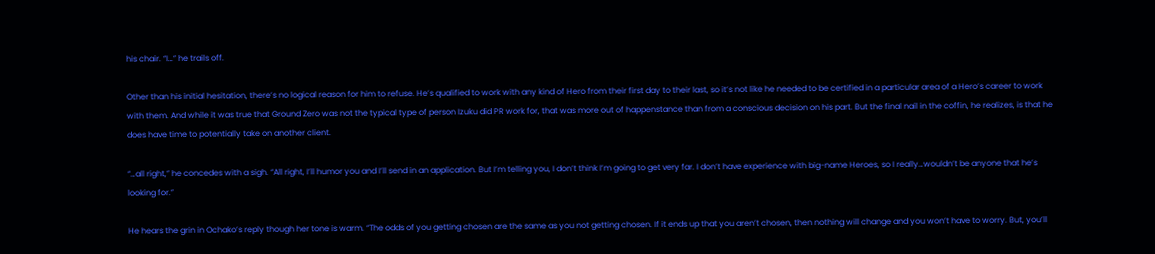his chair. “I…” he trails off.

Other than his initial hesitation, there’s no logical reason for him to refuse. He’s qualified to work with any kind of Hero from their first day to their last, so it’s not like he needed to be certified in a particular area of a Hero’s career to work with them. And while it was true that Ground Zero was not the typical type of person Izuku did PR work for, that was more out of happenstance than from a conscious decision on his part. But the final nail in the coffin, he realizes, is that he does have time to potentially take on another client.

“…all right,” he concedes with a sigh. “All right, I’ll humor you and I’ll send in an application. But I’m telling you, I don’t think I’m going to get very far. I don’t have experience with big-name Heroes, so I really…wouldn’t be anyone that he’s looking for.”

He hears the grin in Ochako’s reply though her tone is warm. “The odds of you getting chosen are the same as you not getting chosen. If it ends up that you aren’t chosen, then nothing will change and you won’t have to worry. But, you’ll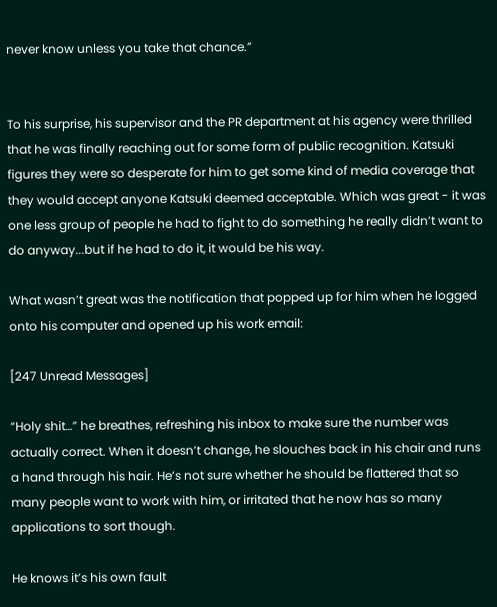never know unless you take that chance.”


To his surprise, his supervisor and the PR department at his agency were thrilled that he was finally reaching out for some form of public recognition. Katsuki figures they were so desperate for him to get some kind of media coverage that they would accept anyone Katsuki deemed acceptable. Which was great - it was one less group of people he had to fight to do something he really didn’t want to do anyway...but if he had to do it, it would be his way.

What wasn’t great was the notification that popped up for him when he logged onto his computer and opened up his work email:

[247 Unread Messages]

“Holy shit…” he breathes, refreshing his inbox to make sure the number was actually correct. When it doesn’t change, he slouches back in his chair and runs a hand through his hair. He’s not sure whether he should be flattered that so many people want to work with him, or irritated that he now has so many applications to sort though.

He knows it’s his own fault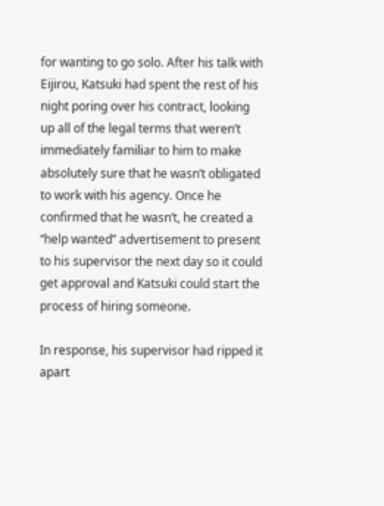for wanting to go solo. After his talk with Eijirou, Katsuki had spent the rest of his night poring over his contract, looking up all of the legal terms that weren’t immediately familiar to him to make absolutely sure that he wasn’t obligated to work with his agency. Once he confirmed that he wasn’t, he created a “help wanted” advertisement to present to his supervisor the next day so it could get approval and Katsuki could start the process of hiring someone.

In response, his supervisor had ripped it apart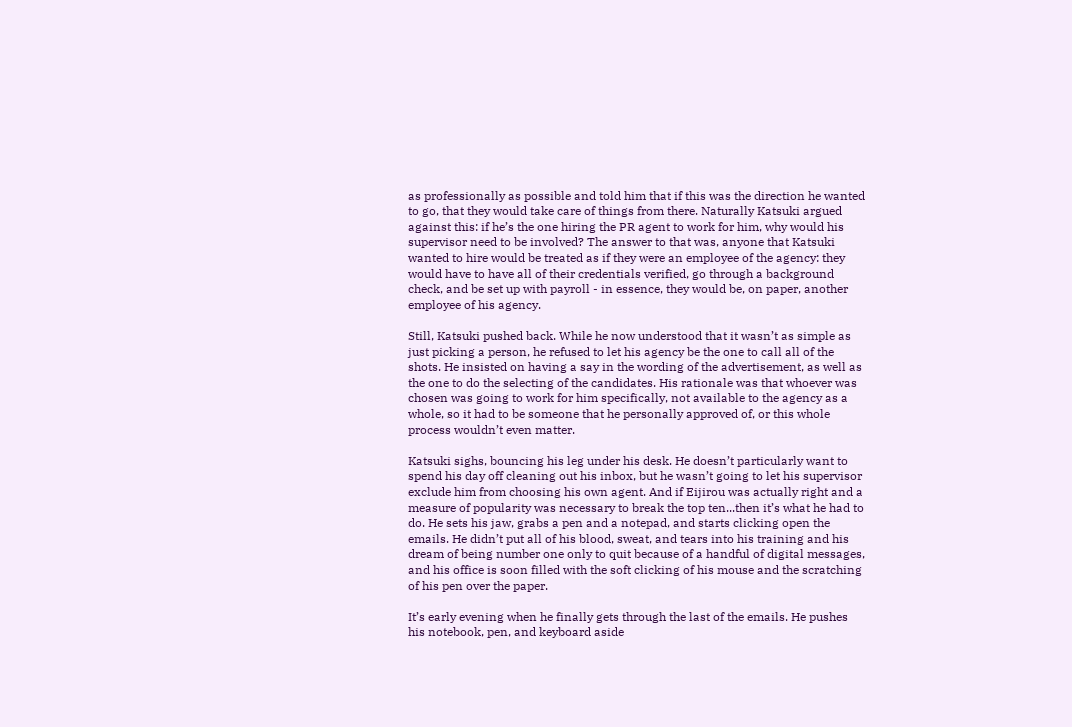as professionally as possible and told him that if this was the direction he wanted to go, that they would take care of things from there. Naturally Katsuki argued against this: if he’s the one hiring the PR agent to work for him, why would his supervisor need to be involved? The answer to that was, anyone that Katsuki wanted to hire would be treated as if they were an employee of the agency: they would have to have all of their credentials verified, go through a background check, and be set up with payroll - in essence, they would be, on paper, another employee of his agency.

Still, Katsuki pushed back. While he now understood that it wasn’t as simple as just picking a person, he refused to let his agency be the one to call all of the shots. He insisted on having a say in the wording of the advertisement, as well as the one to do the selecting of the candidates. His rationale was that whoever was chosen was going to work for him specifically, not available to the agency as a whole, so it had to be someone that he personally approved of, or this whole process wouldn’t even matter.

Katsuki sighs, bouncing his leg under his desk. He doesn’t particularly want to spend his day off cleaning out his inbox, but he wasn’t going to let his supervisor exclude him from choosing his own agent. And if Eijirou was actually right and a measure of popularity was necessary to break the top ten...then it’s what he had to do. He sets his jaw, grabs a pen and a notepad, and starts clicking open the emails. He didn’t put all of his blood, sweat, and tears into his training and his dream of being number one only to quit because of a handful of digital messages, and his office is soon filled with the soft clicking of his mouse and the scratching of his pen over the paper.

It’s early evening when he finally gets through the last of the emails. He pushes his notebook, pen, and keyboard aside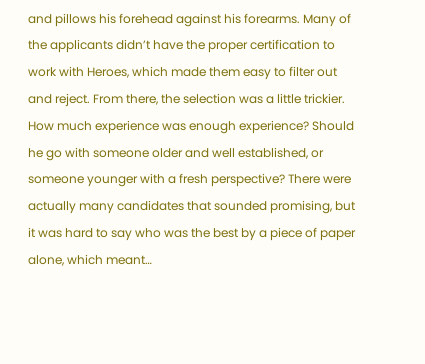and pillows his forehead against his forearms. Many of the applicants didn’t have the proper certification to work with Heroes, which made them easy to filter out and reject. From there, the selection was a little trickier. How much experience was enough experience? Should he go with someone older and well established, or someone younger with a fresh perspective? There were actually many candidates that sounded promising, but it was hard to say who was the best by a piece of paper alone, which meant…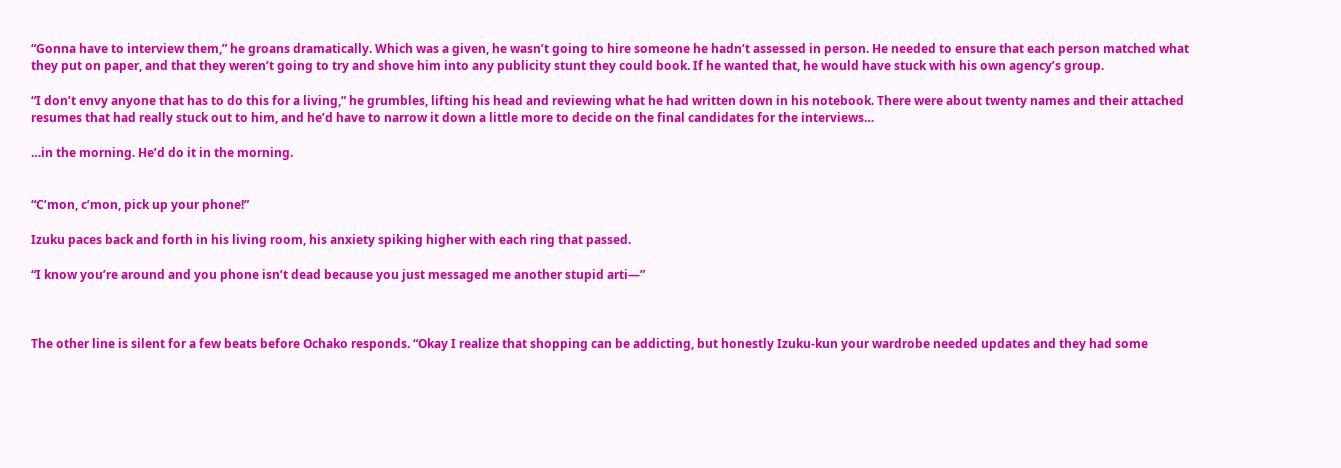“Gonna have to interview them,” he groans dramatically. Which was a given, he wasn’t going to hire someone he hadn’t assessed in person. He needed to ensure that each person matched what they put on paper, and that they weren’t going to try and shove him into any publicity stunt they could book. If he wanted that, he would have stuck with his own agency’s group.

“I don’t envy anyone that has to do this for a living,” he grumbles, lifting his head and reviewing what he had written down in his notebook. There were about twenty names and their attached resumes that had really stuck out to him, and he’d have to narrow it down a little more to decide on the final candidates for the interviews…

…in the morning. He’d do it in the morning.


“C’mon, c’mon, pick up your phone!”

Izuku paces back and forth in his living room, his anxiety spiking higher with each ring that passed.

“I know you’re around and you phone isn’t dead because you just messaged me another stupid arti—”



The other line is silent for a few beats before Ochako responds. “Okay I realize that shopping can be addicting, but honestly Izuku-kun your wardrobe needed updates and they had some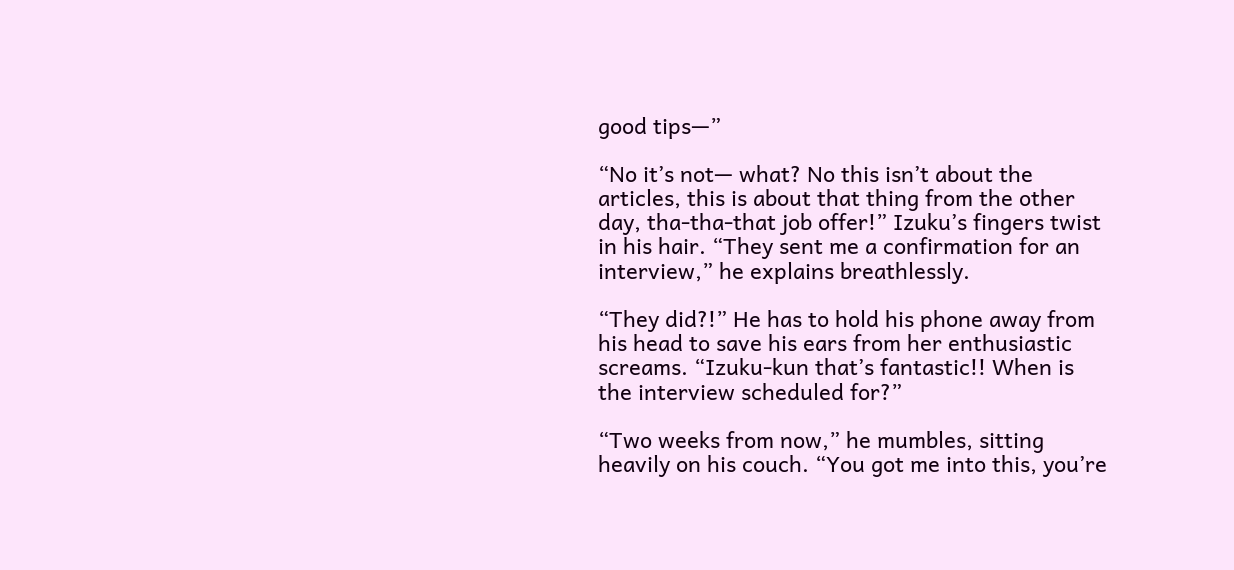good tips—”

“No it’s not— what? No this isn’t about the articles, this is about that thing from the other day, tha-tha-that job offer!” Izuku’s fingers twist in his hair. “They sent me a confirmation for an interview,” he explains breathlessly.

“They did?!” He has to hold his phone away from his head to save his ears from her enthusiastic screams. “Izuku-kun that’s fantastic!! When is the interview scheduled for?”

“Two weeks from now,” he mumbles, sitting heavily on his couch. “You got me into this, you’re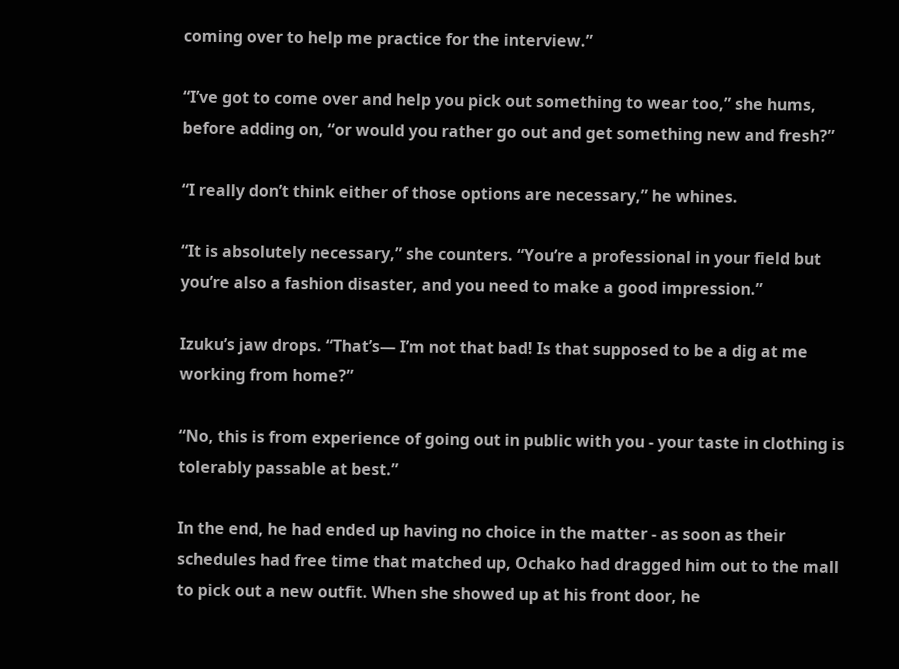coming over to help me practice for the interview.”

“I’ve got to come over and help you pick out something to wear too,” she hums, before adding on, “or would you rather go out and get something new and fresh?”

“I really don’t think either of those options are necessary,” he whines.

“It is absolutely necessary,” she counters. “You’re a professional in your field but you’re also a fashion disaster, and you need to make a good impression.”

Izuku’s jaw drops. “That’s— I’m not that bad! Is that supposed to be a dig at me working from home?”

“No, this is from experience of going out in public with you - your taste in clothing is tolerably passable at best.”

In the end, he had ended up having no choice in the matter - as soon as their schedules had free time that matched up, Ochako had dragged him out to the mall to pick out a new outfit. When she showed up at his front door, he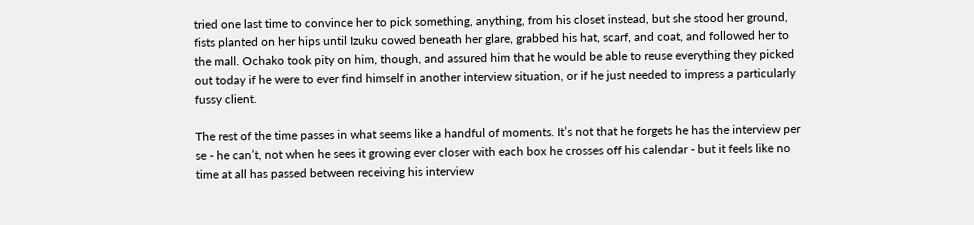tried one last time to convince her to pick something, anything, from his closet instead, but she stood her ground, fists planted on her hips until Izuku cowed beneath her glare, grabbed his hat, scarf, and coat, and followed her to the mall. Ochako took pity on him, though, and assured him that he would be able to reuse everything they picked out today if he were to ever find himself in another interview situation, or if he just needed to impress a particularly fussy client.

The rest of the time passes in what seems like a handful of moments. It’s not that he forgets he has the interview per se - he can’t, not when he sees it growing ever closer with each box he crosses off his calendar - but it feels like no time at all has passed between receiving his interview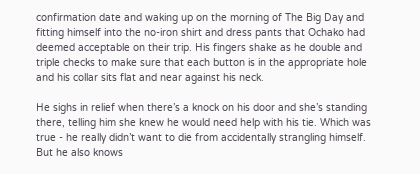confirmation date and waking up on the morning of The Big Day and fitting himself into the no-iron shirt and dress pants that Ochako had deemed acceptable on their trip. His fingers shake as he double and triple checks to make sure that each button is in the appropriate hole and his collar sits flat and near against his neck.

He sighs in relief when there’s a knock on his door and she’s standing there, telling him she knew he would need help with his tie. Which was true - he really didn’t want to die from accidentally strangling himself. But he also knows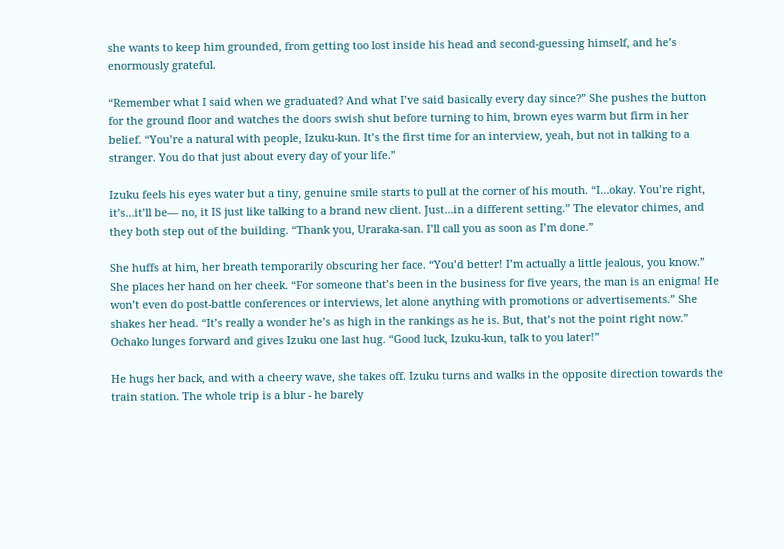she wants to keep him grounded, from getting too lost inside his head and second-guessing himself, and he’s enormously grateful.

“Remember what I said when we graduated? And what I’ve said basically every day since?” She pushes the button for the ground floor and watches the doors swish shut before turning to him, brown eyes warm but firm in her belief. “You’re a natural with people, Izuku-kun. It’s the first time for an interview, yeah, but not in talking to a stranger. You do that just about every day of your life.”

Izuku feels his eyes water but a tiny, genuine smile starts to pull at the corner of his mouth. “I…okay. You’re right, it’s…it’ll be— no, it IS just like talking to a brand new client. Just…in a different setting.” The elevator chimes, and they both step out of the building. “Thank you, Uraraka-san. I’ll call you as soon as I’m done.”

She huffs at him, her breath temporarily obscuring her face. “You’d better! I’m actually a little jealous, you know.” She places her hand on her cheek. “For someone that’s been in the business for five years, the man is an enigma! He won’t even do post-battle conferences or interviews, let alone anything with promotions or advertisements.” She shakes her head. “It’s really a wonder he’s as high in the rankings as he is. But, that’s not the point right now.” Ochako lunges forward and gives Izuku one last hug. “Good luck, Izuku-kun, talk to you later!”

He hugs her back, and with a cheery wave, she takes off. Izuku turns and walks in the opposite direction towards the train station. The whole trip is a blur - he barely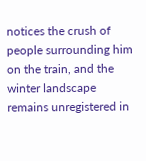notices the crush of people surrounding him on the train, and the winter landscape remains unregistered in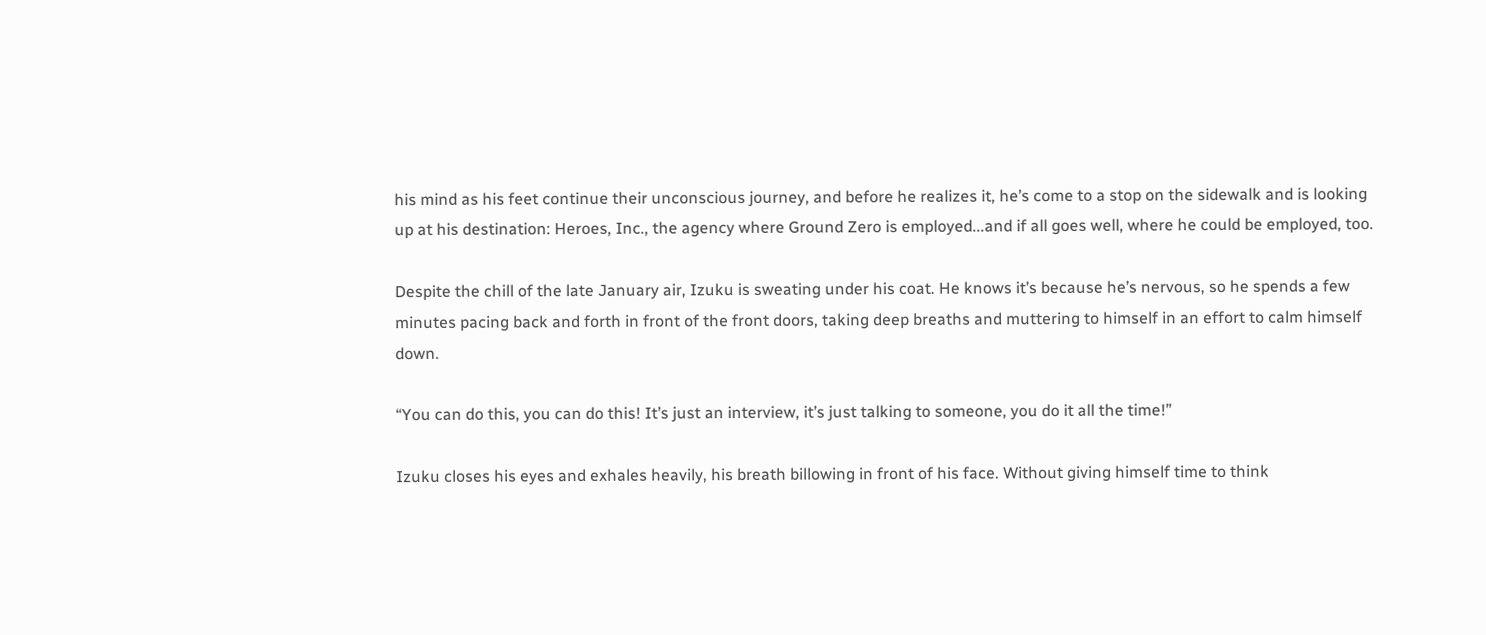his mind as his feet continue their unconscious journey, and before he realizes it, he’s come to a stop on the sidewalk and is looking up at his destination: Heroes, Inc., the agency where Ground Zero is employed...and if all goes well, where he could be employed, too.

Despite the chill of the late January air, Izuku is sweating under his coat. He knows it’s because he’s nervous, so he spends a few minutes pacing back and forth in front of the front doors, taking deep breaths and muttering to himself in an effort to calm himself down.

“You can do this, you can do this! It’s just an interview, it’s just talking to someone, you do it all the time!”

Izuku closes his eyes and exhales heavily, his breath billowing in front of his face. Without giving himself time to think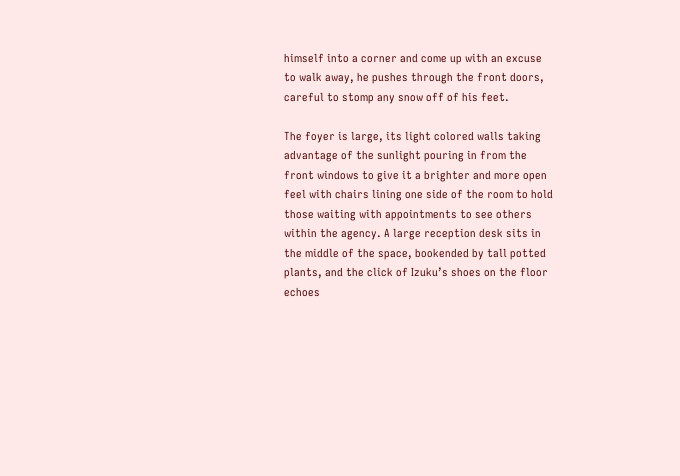himself into a corner and come up with an excuse to walk away, he pushes through the front doors, careful to stomp any snow off of his feet.

The foyer is large, its light colored walls taking advantage of the sunlight pouring in from the front windows to give it a brighter and more open feel with chairs lining one side of the room to hold those waiting with appointments to see others within the agency. A large reception desk sits in the middle of the space, bookended by tall potted plants, and the click of Izuku’s shoes on the floor echoes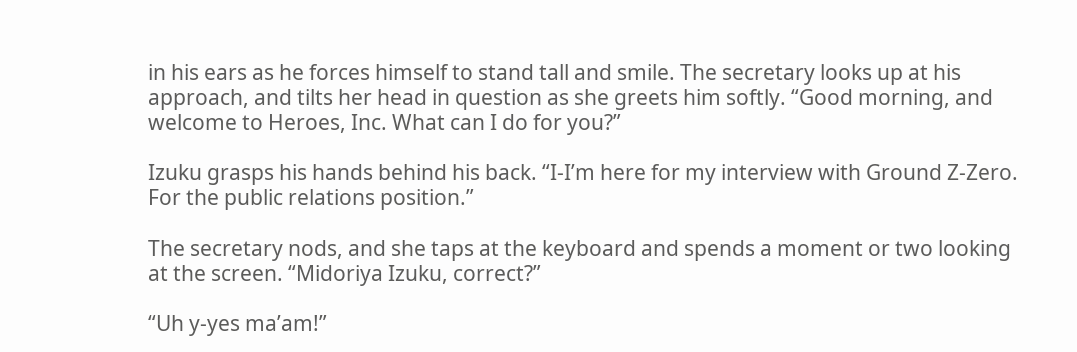in his ears as he forces himself to stand tall and smile. The secretary looks up at his approach, and tilts her head in question as she greets him softly. “Good morning, and welcome to Heroes, Inc. What can I do for you?”

Izuku grasps his hands behind his back. “I-I’m here for my interview with Ground Z-Zero. For the public relations position.”

The secretary nods, and she taps at the keyboard and spends a moment or two looking at the screen. “Midoriya Izuku, correct?”

“Uh y-yes ma’am!”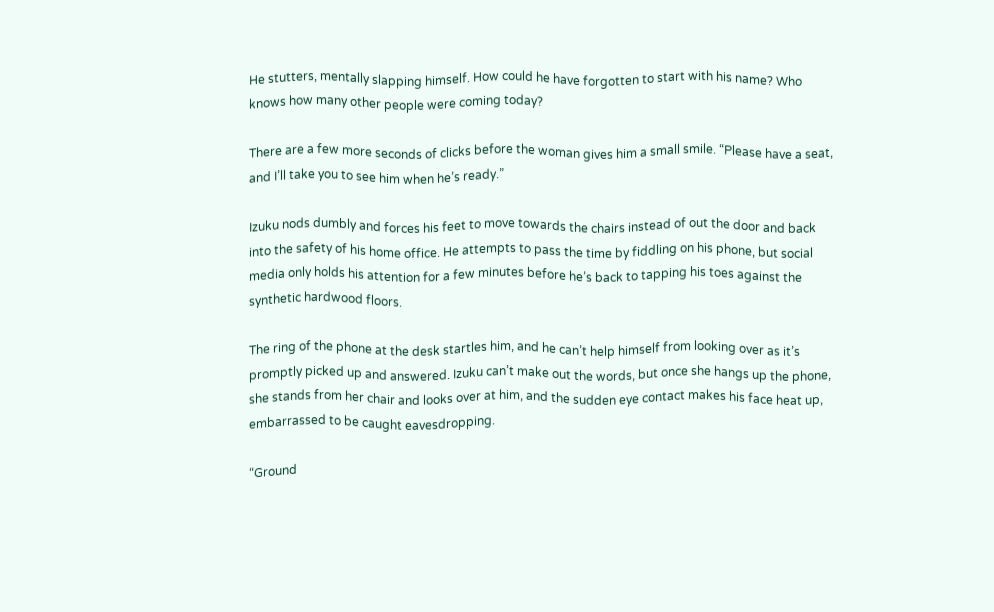He stutters, mentally slapping himself. How could he have forgotten to start with his name? Who knows how many other people were coming today?

There are a few more seconds of clicks before the woman gives him a small smile. “Please have a seat, and I’ll take you to see him when he’s ready.”

Izuku nods dumbly and forces his feet to move towards the chairs instead of out the door and back into the safety of his home office. He attempts to pass the time by fiddling on his phone, but social media only holds his attention for a few minutes before he’s back to tapping his toes against the synthetic hardwood floors.

The ring of the phone at the desk startles him, and he can’t help himself from looking over as it’s promptly picked up and answered. Izuku can’t make out the words, but once she hangs up the phone, she stands from her chair and looks over at him, and the sudden eye contact makes his face heat up, embarrassed to be caught eavesdropping.

“Ground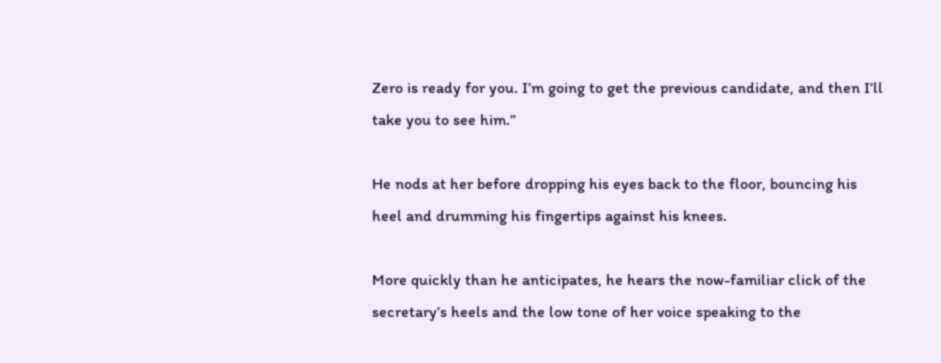Zero is ready for you. I’m going to get the previous candidate, and then I’ll take you to see him.”

He nods at her before dropping his eyes back to the floor, bouncing his heel and drumming his fingertips against his knees.

More quickly than he anticipates, he hears the now-familiar click of the secretary’s heels and the low tone of her voice speaking to the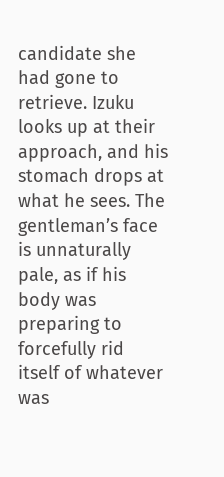candidate she had gone to retrieve. Izuku looks up at their approach, and his stomach drops at what he sees. The gentleman’s face is unnaturally pale, as if his body was preparing to forcefully rid itself of whatever was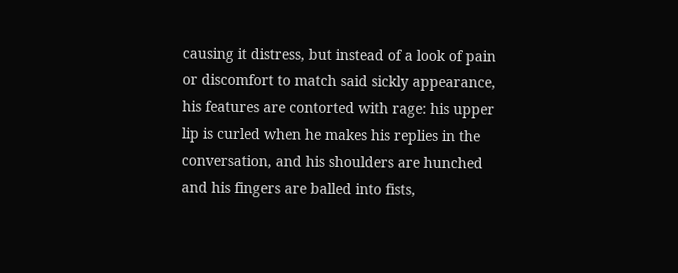causing it distress, but instead of a look of pain or discomfort to match said sickly appearance, his features are contorted with rage: his upper lip is curled when he makes his replies in the conversation, and his shoulders are hunched and his fingers are balled into fists,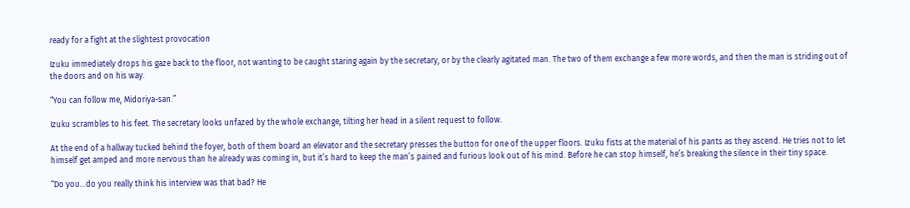ready for a fight at the slightest provocation

Izuku immediately drops his gaze back to the floor, not wanting to be caught staring again by the secretary, or by the clearly agitated man. The two of them exchange a few more words, and then the man is striding out of the doors and on his way.

“You can follow me, Midoriya-san.”

Izuku scrambles to his feet. The secretary looks unfazed by the whole exchange, tilting her head in a silent request to follow.

At the end of a hallway tucked behind the foyer, both of them board an elevator and the secretary presses the button for one of the upper floors. Izuku fists at the material of his pants as they ascend. He tries not to let himself get amped and more nervous than he already was coming in, but it’s hard to keep the man’s pained and furious look out of his mind. Before he can stop himself, he’s breaking the silence in their tiny space.

“Do you…do you really think his interview was that bad? He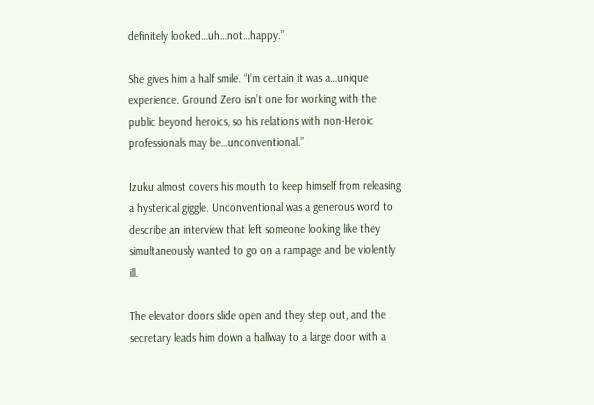definitely looked…uh…not…happy.”

She gives him a half smile. “I’m certain it was a…unique experience. Ground Zero isn’t one for working with the public beyond heroics, so his relations with non-Heroic professionals may be…unconventional.”

Izuku almost covers his mouth to keep himself from releasing a hysterical giggle. Unconventional was a generous word to describe an interview that left someone looking like they simultaneously wanted to go on a rampage and be violently ill.

The elevator doors slide open and they step out, and the secretary leads him down a hallway to a large door with a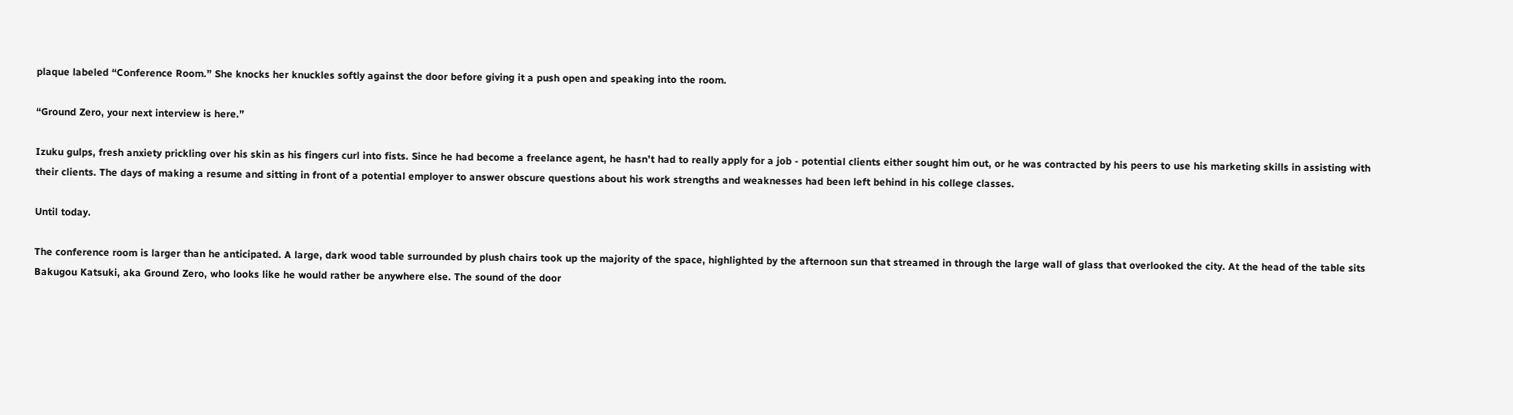plaque labeled “Conference Room.” She knocks her knuckles softly against the door before giving it a push open and speaking into the room.

“Ground Zero, your next interview is here.”

Izuku gulps, fresh anxiety prickling over his skin as his fingers curl into fists. Since he had become a freelance agent, he hasn’t had to really apply for a job - potential clients either sought him out, or he was contracted by his peers to use his marketing skills in assisting with their clients. The days of making a resume and sitting in front of a potential employer to answer obscure questions about his work strengths and weaknesses had been left behind in his college classes.

Until today.

The conference room is larger than he anticipated. A large, dark wood table surrounded by plush chairs took up the majority of the space, highlighted by the afternoon sun that streamed in through the large wall of glass that overlooked the city. At the head of the table sits Bakugou Katsuki, aka Ground Zero, who looks like he would rather be anywhere else. The sound of the door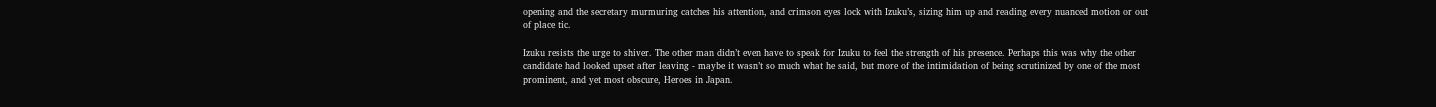opening and the secretary murmuring catches his attention, and crimson eyes lock with Izuku’s, sizing him up and reading every nuanced motion or out of place tic.

Izuku resists the urge to shiver. The other man didn’t even have to speak for Izuku to feel the strength of his presence. Perhaps this was why the other candidate had looked upset after leaving - maybe it wasn’t so much what he said, but more of the intimidation of being scrutinized by one of the most prominent, and yet most obscure, Heroes in Japan.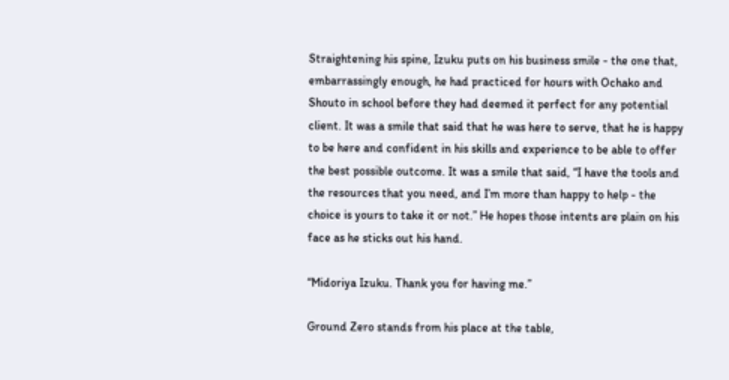Straightening his spine, Izuku puts on his business smile - the one that, embarrassingly enough, he had practiced for hours with Ochako and Shouto in school before they had deemed it perfect for any potential client. It was a smile that said that he was here to serve, that he is happy to be here and confident in his skills and experience to be able to offer the best possible outcome. It was a smile that said, “I have the tools and the resources that you need, and I’m more than happy to help - the choice is yours to take it or not.” He hopes those intents are plain on his face as he sticks out his hand.

“Midoriya Izuku. Thank you for having me.”

Ground Zero stands from his place at the table,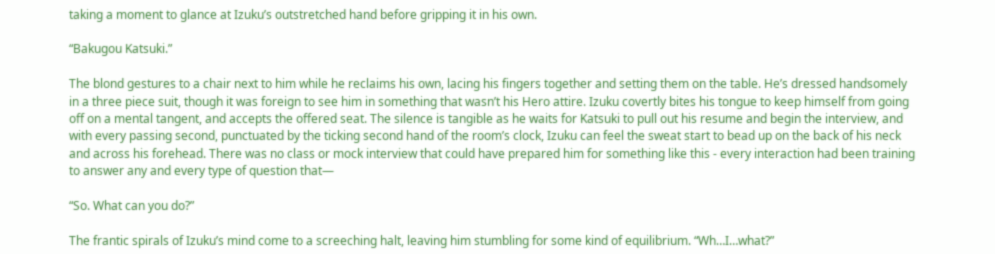taking a moment to glance at Izuku’s outstretched hand before gripping it in his own.

“Bakugou Katsuki.”

The blond gestures to a chair next to him while he reclaims his own, lacing his fingers together and setting them on the table. He’s dressed handsomely in a three piece suit, though it was foreign to see him in something that wasn’t his Hero attire. Izuku covertly bites his tongue to keep himself from going off on a mental tangent, and accepts the offered seat. The silence is tangible as he waits for Katsuki to pull out his resume and begin the interview, and with every passing second, punctuated by the ticking second hand of the room’s clock, Izuku can feel the sweat start to bead up on the back of his neck and across his forehead. There was no class or mock interview that could have prepared him for something like this - every interaction had been training to answer any and every type of question that—

“So. What can you do?”

The frantic spirals of Izuku’s mind come to a screeching halt, leaving him stumbling for some kind of equilibrium. “Wh…I…what?”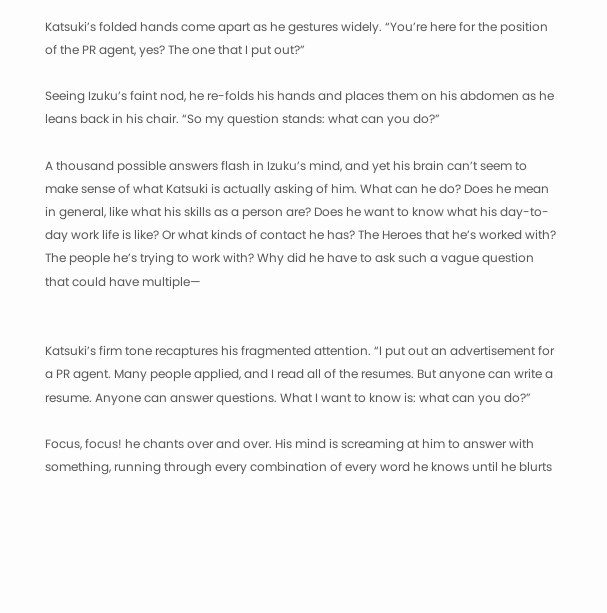Katsuki’s folded hands come apart as he gestures widely. “You’re here for the position of the PR agent, yes? The one that I put out?”

Seeing Izuku’s faint nod, he re-folds his hands and places them on his abdomen as he leans back in his chair. “So my question stands: what can you do?”

A thousand possible answers flash in Izuku’s mind, and yet his brain can’t seem to make sense of what Katsuki is actually asking of him. What can he do? Does he mean in general, like what his skills as a person are? Does he want to know what his day-to-day work life is like? Or what kinds of contact he has? The Heroes that he’s worked with? The people he’s trying to work with? Why did he have to ask such a vague question that could have multiple—


Katsuki’s firm tone recaptures his fragmented attention. “I put out an advertisement for a PR agent. Many people applied, and I read all of the resumes. But anyone can write a resume. Anyone can answer questions. What I want to know is: what can you do?”

Focus, focus! he chants over and over. His mind is screaming at him to answer with something, running through every combination of every word he knows until he blurts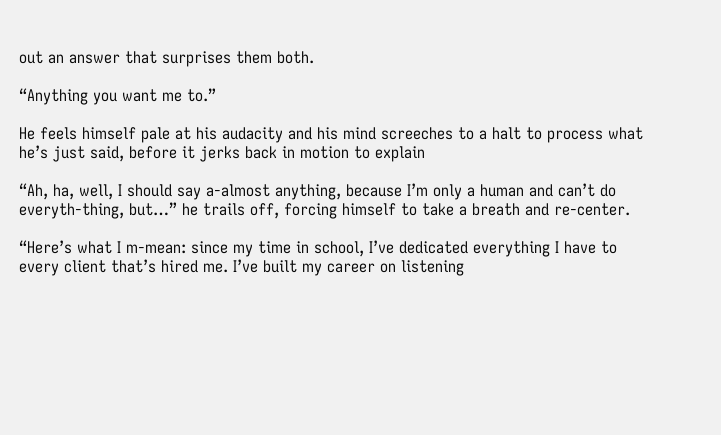out an answer that surprises them both.

“Anything you want me to.”

He feels himself pale at his audacity and his mind screeches to a halt to process what he’s just said, before it jerks back in motion to explain

“Ah, ha, well, I should say a-almost anything, because I’m only a human and can’t do everyth-thing, but…” he trails off, forcing himself to take a breath and re-center.

“Here’s what I m-mean: since my time in school, I’ve dedicated everything I have to every client that’s hired me. I’ve built my career on listening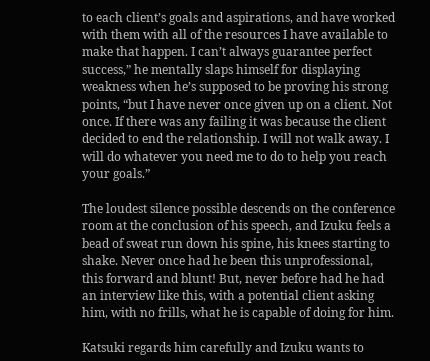to each client’s goals and aspirations, and have worked with them with all of the resources I have available to make that happen. I can’t always guarantee perfect success,” he mentally slaps himself for displaying weakness when he’s supposed to be proving his strong points, “but I have never once given up on a client. Not once. If there was any failing it was because the client decided to end the relationship. I will not walk away. I will do whatever you need me to do to help you reach your goals.”

The loudest silence possible descends on the conference room at the conclusion of his speech, and Izuku feels a bead of sweat run down his spine, his knees starting to shake. Never once had he been this unprofessional, this forward and blunt! But, never before had he had an interview like this, with a potential client asking him, with no frills, what he is capable of doing for him.

Katsuki regards him carefully and Izuku wants to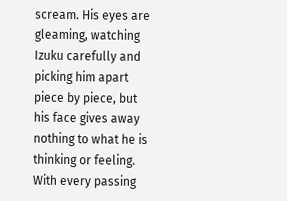scream. His eyes are gleaming, watching Izuku carefully and picking him apart piece by piece, but his face gives away nothing to what he is thinking or feeling. With every passing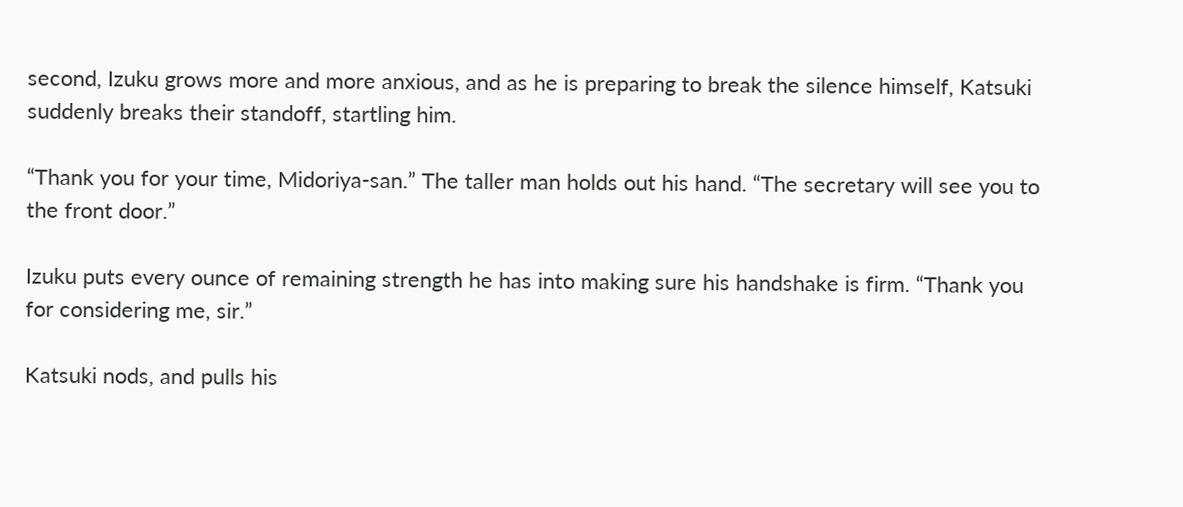second, Izuku grows more and more anxious, and as he is preparing to break the silence himself, Katsuki suddenly breaks their standoff, startling him.

“Thank you for your time, Midoriya-san.” The taller man holds out his hand. “The secretary will see you to the front door.”

Izuku puts every ounce of remaining strength he has into making sure his handshake is firm. “Thank you for considering me, sir.”

Katsuki nods, and pulls his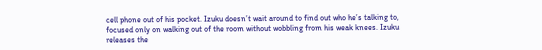cell phone out of his pocket. Izuku doesn’t wait around to find out who he’s talking to, focused only on walking out of the room without wobbling from his weak knees. Izuku releases the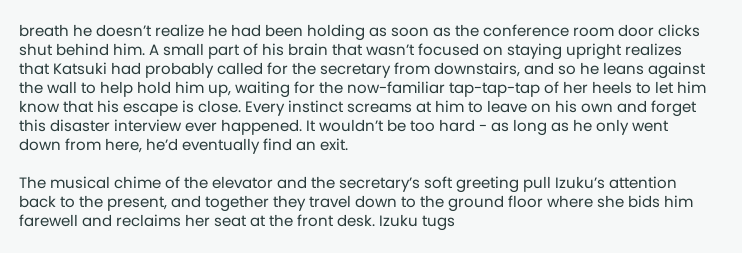breath he doesn’t realize he had been holding as soon as the conference room door clicks shut behind him. A small part of his brain that wasn’t focused on staying upright realizes that Katsuki had probably called for the secretary from downstairs, and so he leans against the wall to help hold him up, waiting for the now-familiar tap-tap-tap of her heels to let him know that his escape is close. Every instinct screams at him to leave on his own and forget this disaster interview ever happened. It wouldn’t be too hard - as long as he only went down from here, he’d eventually find an exit.

The musical chime of the elevator and the secretary’s soft greeting pull Izuku’s attention back to the present, and together they travel down to the ground floor where she bids him farewell and reclaims her seat at the front desk. Izuku tugs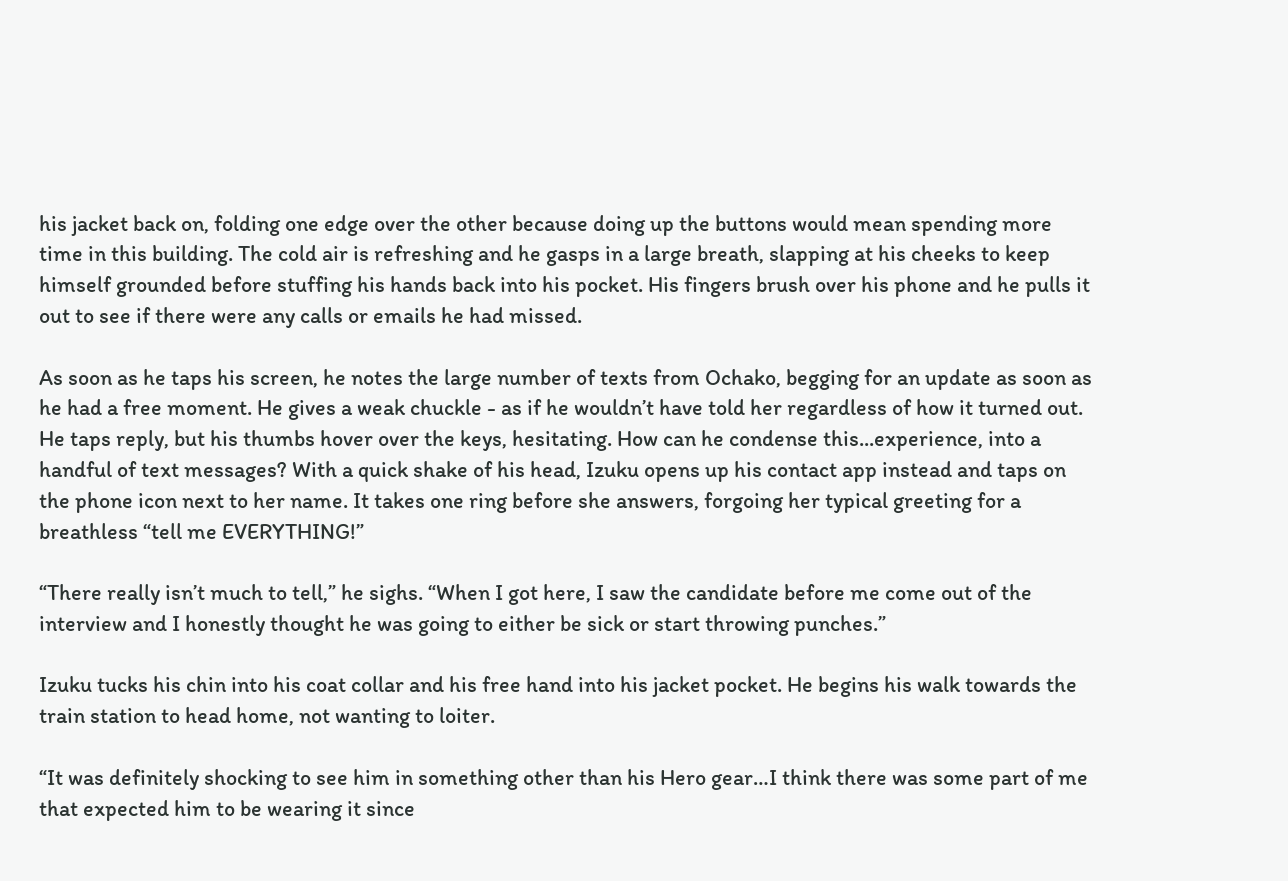his jacket back on, folding one edge over the other because doing up the buttons would mean spending more time in this building. The cold air is refreshing and he gasps in a large breath, slapping at his cheeks to keep himself grounded before stuffing his hands back into his pocket. His fingers brush over his phone and he pulls it out to see if there were any calls or emails he had missed.

As soon as he taps his screen, he notes the large number of texts from Ochako, begging for an update as soon as he had a free moment. He gives a weak chuckle - as if he wouldn’t have told her regardless of how it turned out. He taps reply, but his thumbs hover over the keys, hesitating. How can he condense this...experience, into a handful of text messages? With a quick shake of his head, Izuku opens up his contact app instead and taps on the phone icon next to her name. It takes one ring before she answers, forgoing her typical greeting for a breathless “tell me EVERYTHING!”

“There really isn’t much to tell,” he sighs. “When I got here, I saw the candidate before me come out of the interview and I honestly thought he was going to either be sick or start throwing punches.”

Izuku tucks his chin into his coat collar and his free hand into his jacket pocket. He begins his walk towards the train station to head home, not wanting to loiter.

“It was definitely shocking to see him in something other than his Hero gear…I think there was some part of me that expected him to be wearing it since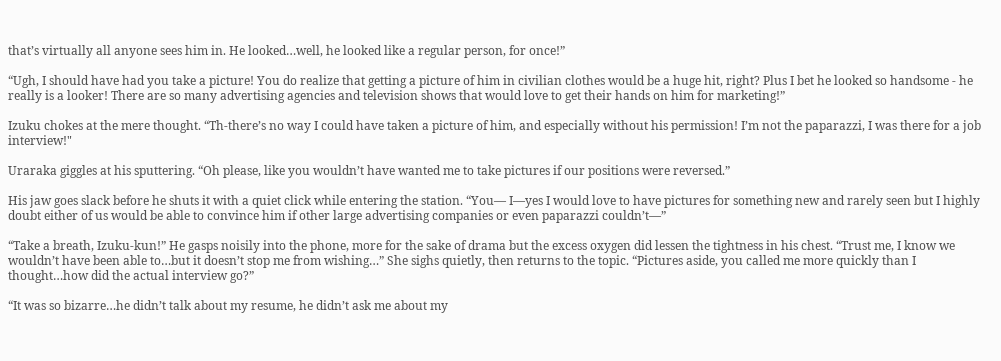that’s virtually all anyone sees him in. He looked…well, he looked like a regular person, for once!”

“Ugh, I should have had you take a picture! You do realize that getting a picture of him in civilian clothes would be a huge hit, right? Plus I bet he looked so handsome - he really is a looker! There are so many advertising agencies and television shows that would love to get their hands on him for marketing!”

Izuku chokes at the mere thought. “Th-there’s no way I could have taken a picture of him, and especially without his permission! I’m not the paparazzi, I was there for a job interview!"

Uraraka giggles at his sputtering. “Oh please, like you wouldn’t have wanted me to take pictures if our positions were reversed.”

His jaw goes slack before he shuts it with a quiet click while entering the station. “You— I—yes I would love to have pictures for something new and rarely seen but I highly doubt either of us would be able to convince him if other large advertising companies or even paparazzi couldn’t—”

“Take a breath, Izuku-kun!” He gasps noisily into the phone, more for the sake of drama but the excess oxygen did lessen the tightness in his chest. “Trust me, I know we wouldn’t have been able to…but it doesn’t stop me from wishing…” She sighs quietly, then returns to the topic. “Pictures aside, you called me more quickly than I thought…how did the actual interview go?”

“It was so bizarre…he didn’t talk about my resume, he didn’t ask me about my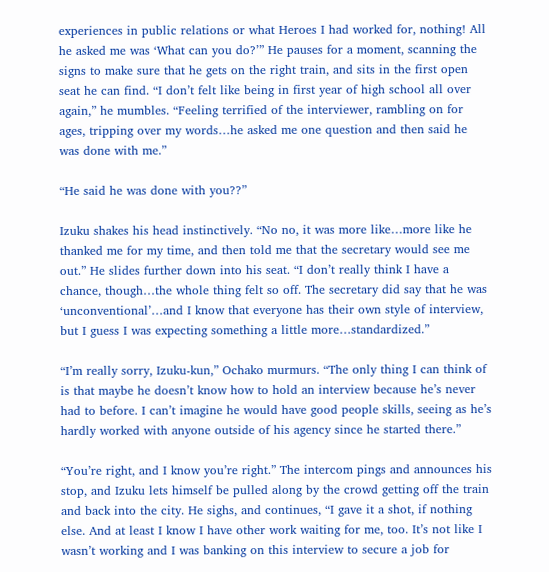experiences in public relations or what Heroes I had worked for, nothing! All he asked me was ‘What can you do?’” He pauses for a moment, scanning the signs to make sure that he gets on the right train, and sits in the first open seat he can find. “I don’t felt like being in first year of high school all over again,” he mumbles. “Feeling terrified of the interviewer, rambling on for ages, tripping over my words…he asked me one question and then said he was done with me.”

“He said he was done with you??”

Izuku shakes his head instinctively. “No no, it was more like…more like he thanked me for my time, and then told me that the secretary would see me out.” He slides further down into his seat. “I don’t really think I have a chance, though…the whole thing felt so off. The secretary did say that he was ‘unconventional’…and I know that everyone has their own style of interview, but I guess I was expecting something a little more…standardized.”

“I’m really sorry, Izuku-kun,” Ochako murmurs. “The only thing I can think of is that maybe he doesn’t know how to hold an interview because he’s never had to before. I can’t imagine he would have good people skills, seeing as he’s hardly worked with anyone outside of his agency since he started there.”

“You’re right, and I know you’re right.” The intercom pings and announces his stop, and Izuku lets himself be pulled along by the crowd getting off the train and back into the city. He sighs, and continues, “I gave it a shot, if nothing else. And at least I know I have other work waiting for me, too. It’s not like I wasn’t working and I was banking on this interview to secure a job for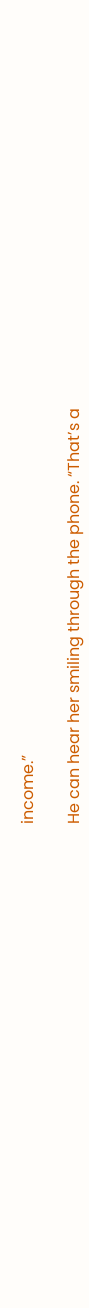income.”

He can hear her smiling through the phone. “That’s a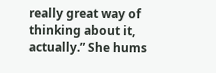really great way of thinking about it, actually.” She hums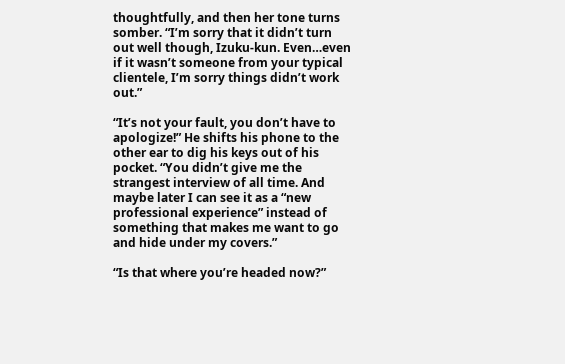thoughtfully, and then her tone turns somber. “I’m sorry that it didn’t turn out well though, Izuku-kun. Even…even if it wasn’t someone from your typical clientele, I’m sorry things didn’t work out.”

“It’s not your fault, you don’t have to apologize!” He shifts his phone to the other ear to dig his keys out of his pocket. “You didn’t give me the strangest interview of all time. And maybe later I can see it as a “new professional experience” instead of something that makes me want to go and hide under my covers.”

“Is that where you’re headed now?”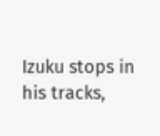Izuku stops in his tracks,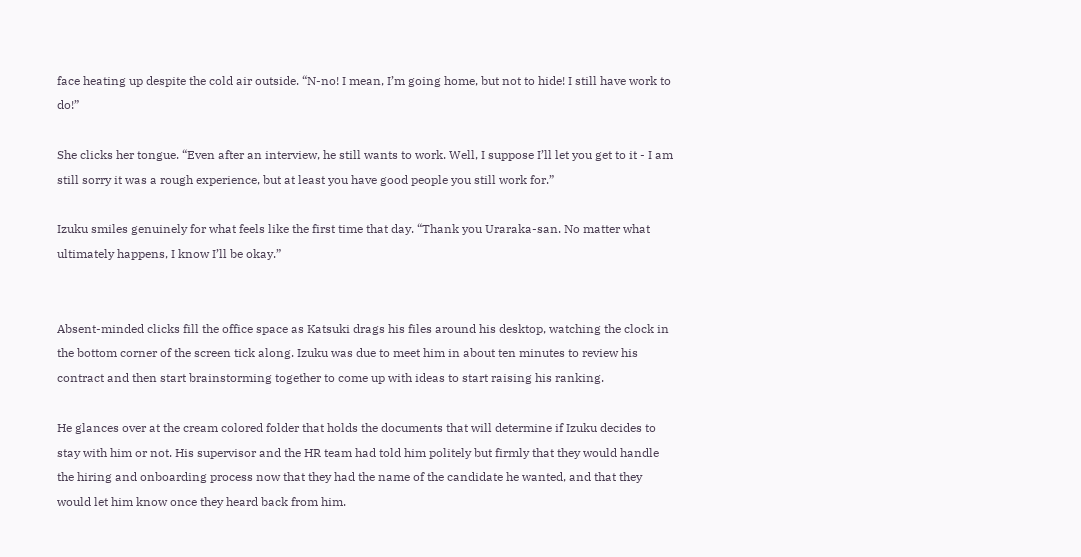face heating up despite the cold air outside. “N-no! I mean, I’m going home, but not to hide! I still have work to do!”

She clicks her tongue. “Even after an interview, he still wants to work. Well, I suppose I’ll let you get to it - I am still sorry it was a rough experience, but at least you have good people you still work for.”

Izuku smiles genuinely for what feels like the first time that day. “Thank you Uraraka-san. No matter what ultimately happens, I know I’ll be okay.”


Absent-minded clicks fill the office space as Katsuki drags his files around his desktop, watching the clock in the bottom corner of the screen tick along. Izuku was due to meet him in about ten minutes to review his contract and then start brainstorming together to come up with ideas to start raising his ranking.

He glances over at the cream colored folder that holds the documents that will determine if Izuku decides to stay with him or not. His supervisor and the HR team had told him politely but firmly that they would handle the hiring and onboarding process now that they had the name of the candidate he wanted, and that they would let him know once they heard back from him.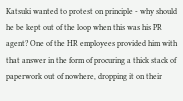Katsuki wanted to protest on principle - why should he be kept out of the loop when this was his PR agent? One of the HR employees provided him with that answer in the form of procuring a thick stack of paperwork out of nowhere, dropping it on their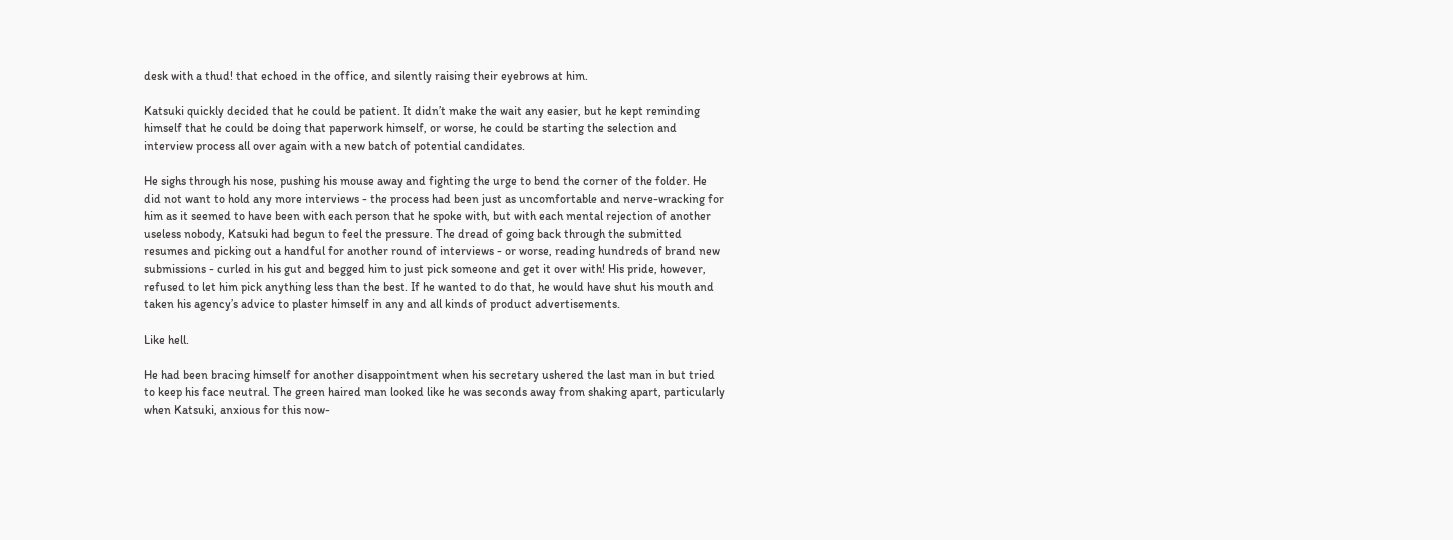desk with a thud! that echoed in the office, and silently raising their eyebrows at him.

Katsuki quickly decided that he could be patient. It didn’t make the wait any easier, but he kept reminding himself that he could be doing that paperwork himself, or worse, he could be starting the selection and interview process all over again with a new batch of potential candidates.

He sighs through his nose, pushing his mouse away and fighting the urge to bend the corner of the folder. He did not want to hold any more interviews - the process had been just as uncomfortable and nerve-wracking for him as it seemed to have been with each person that he spoke with, but with each mental rejection of another useless nobody, Katsuki had begun to feel the pressure. The dread of going back through the submitted resumes and picking out a handful for another round of interviews - or worse, reading hundreds of brand new submissions - curled in his gut and begged him to just pick someone and get it over with! His pride, however, refused to let him pick anything less than the best. If he wanted to do that, he would have shut his mouth and taken his agency’s advice to plaster himself in any and all kinds of product advertisements.

Like hell.

He had been bracing himself for another disappointment when his secretary ushered the last man in but tried to keep his face neutral. The green haired man looked like he was seconds away from shaking apart, particularly when Katsuki, anxious for this now-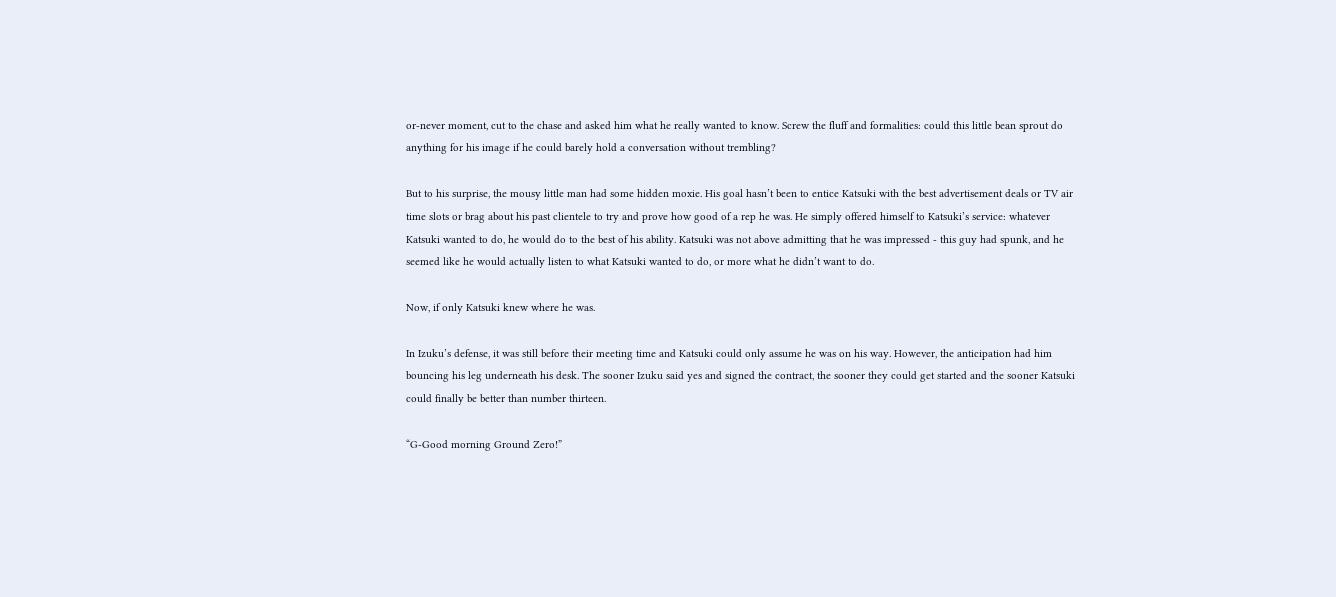or-never moment, cut to the chase and asked him what he really wanted to know. Screw the fluff and formalities: could this little bean sprout do anything for his image if he could barely hold a conversation without trembling?

But to his surprise, the mousy little man had some hidden moxie. His goal hasn’t been to entice Katsuki with the best advertisement deals or TV air time slots or brag about his past clientele to try and prove how good of a rep he was. He simply offered himself to Katsuki’s service: whatever Katsuki wanted to do, he would do to the best of his ability. Katsuki was not above admitting that he was impressed - this guy had spunk, and he seemed like he would actually listen to what Katsuki wanted to do, or more what he didn’t want to do.

Now, if only Katsuki knew where he was.

In Izuku’s defense, it was still before their meeting time and Katsuki could only assume he was on his way. However, the anticipation had him bouncing his leg underneath his desk. The sooner Izuku said yes and signed the contract, the sooner they could get started and the sooner Katsuki could finally be better than number thirteen.

“G-Good morning Ground Zero!”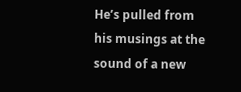He’s pulled from his musings at the sound of a new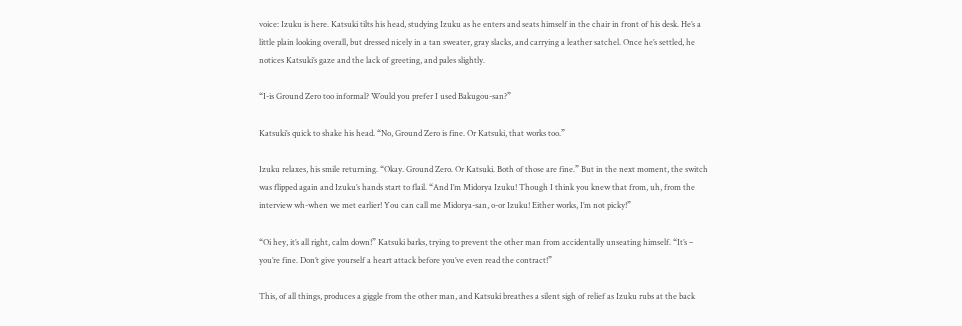voice: Izuku is here. Katsuki tilts his head, studying Izuku as he enters and seats himself in the chair in front of his desk. He’s a little plain looking overall, but dressed nicely in a tan sweater, gray slacks, and carrying a leather satchel. Once he’s settled, he notices Katsuki’s gaze and the lack of greeting, and pales slightly.

“I-is Ground Zero too informal? Would you prefer I used Bakugou-san?”

Katsuki’s quick to shake his head. “No, Ground Zero is fine. Or Katsuki, that works too.”

Izuku relaxes, his smile returning. “Okay. Ground Zero. Or Katsuki. Both of those are fine.” But in the next moment, the switch was flipped again and Izuku’s hands start to flail. “And I’m Midorya Izuku! Though I think you knew that from, uh, from the interview wh-when we met earlier! You can call me Midorya-san, o-or Izuku! Either works, I’m not picky!”

“Oi hey, it’s all right, calm down!” Katsuki barks, trying to prevent the other man from accidentally unseating himself. “It’s – you’re fine. Don’t give yourself a heart attack before you’ve even read the contract!”

This, of all things, produces a giggle from the other man, and Katsuki breathes a silent sigh of relief as Izuku rubs at the back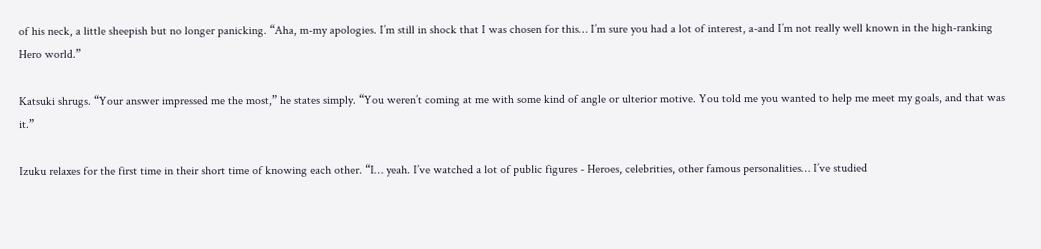of his neck, a little sheepish but no longer panicking. “Aha, m-my apologies. I’m still in shock that I was chosen for this… I’m sure you had a lot of interest, a-and I’m not really well known in the high-ranking Hero world.”

Katsuki shrugs. “Your answer impressed me the most,” he states simply. “You weren’t coming at me with some kind of angle or ulterior motive. You told me you wanted to help me meet my goals, and that was it.”

Izuku relaxes for the first time in their short time of knowing each other. “I… yeah. I’ve watched a lot of public figures - Heroes, celebrities, other famous personalities… I’ve studied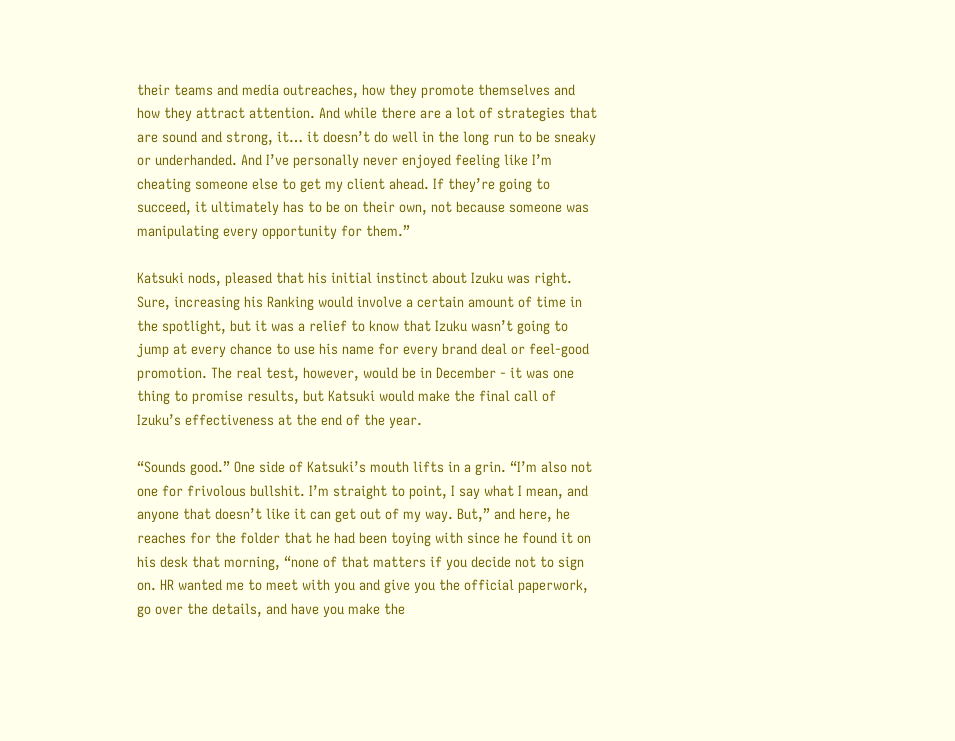their teams and media outreaches, how they promote themselves and how they attract attention. And while there are a lot of strategies that are sound and strong, it… it doesn’t do well in the long run to be sneaky or underhanded. And I’ve personally never enjoyed feeling like I’m cheating someone else to get my client ahead. If they’re going to succeed, it ultimately has to be on their own, not because someone was manipulating every opportunity for them.”

Katsuki nods, pleased that his initial instinct about Izuku was right. Sure, increasing his Ranking would involve a certain amount of time in the spotlight, but it was a relief to know that Izuku wasn’t going to jump at every chance to use his name for every brand deal or feel-good promotion. The real test, however, would be in December - it was one thing to promise results, but Katsuki would make the final call of Izuku’s effectiveness at the end of the year.

“Sounds good.” One side of Katsuki’s mouth lifts in a grin. “I’m also not one for frivolous bullshit. I’m straight to point, I say what I mean, and anyone that doesn’t like it can get out of my way. But,” and here, he reaches for the folder that he had been toying with since he found it on his desk that morning, “none of that matters if you decide not to sign on. HR wanted me to meet with you and give you the official paperwork, go over the details, and have you make the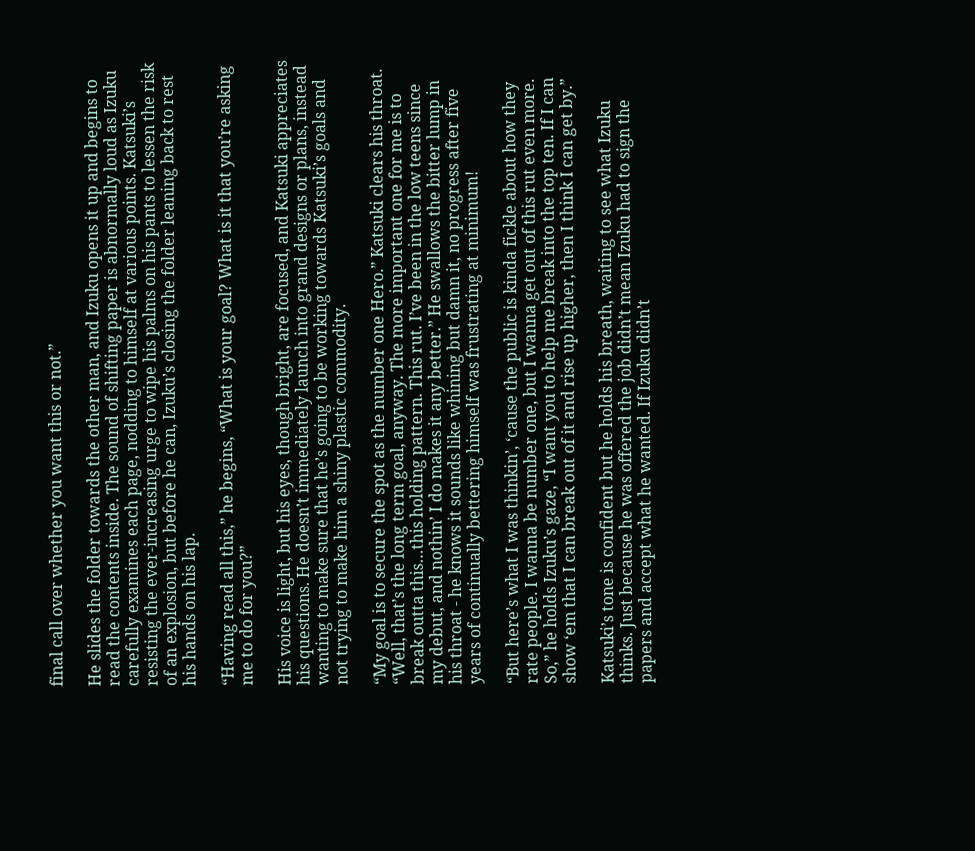final call over whether you want this or not.”

He slides the folder towards the other man, and Izuku opens it up and begins to read the contents inside. The sound of shifting paper is abnormally loud as Izuku carefully examines each page, nodding to himself at various points. Katsuki’s resisting the ever-increasing urge to wipe his palms on his pants to lessen the risk of an explosion, but before he can, Izuku’s closing the folder leaning back to rest his hands on his lap.

“Having read all this,” he begins, “What is your goal? What is it that you’re asking me to do for you?”

His voice is light, but his eyes, though bright, are focused, and Katsuki appreciates his questions. He doesn’t immediately launch into grand designs or plans, instead wanting to make sure that he’s going to be working towards Katsuki’s goals and not trying to make him a shiny plastic commodity.

“My goal is to secure the spot as the number one Hero.” Katsuki clears his throat. “Well, that’s the long term goal, anyway. The more important one for me is to break outta this…this holding pattern. This rut. I’ve been in the low teens since my debut, and nothin’ I do makes it any better.” He swallows the bitter lump in his throat - he knows it sounds like whining but damn it, no progress after five years of continually bettering himself was frustrating at minimum!

“But here’s what I was thinkin’, ‘cause the public is kinda fickle about how they rate people. I wanna be number one, but I wanna get out of this rut even more. So,” he holds Izuku’s gaze, “I want you to help me break into the top ten. If I can show ‘em that I can break out of it and rise up higher, then I think I can get by.”

Katsuki’s tone is confident but he holds his breath, waiting to see what Izuku thinks. Just because he was offered the job didn’t mean Izuku had to sign the papers and accept what he wanted. If Izuku didn’t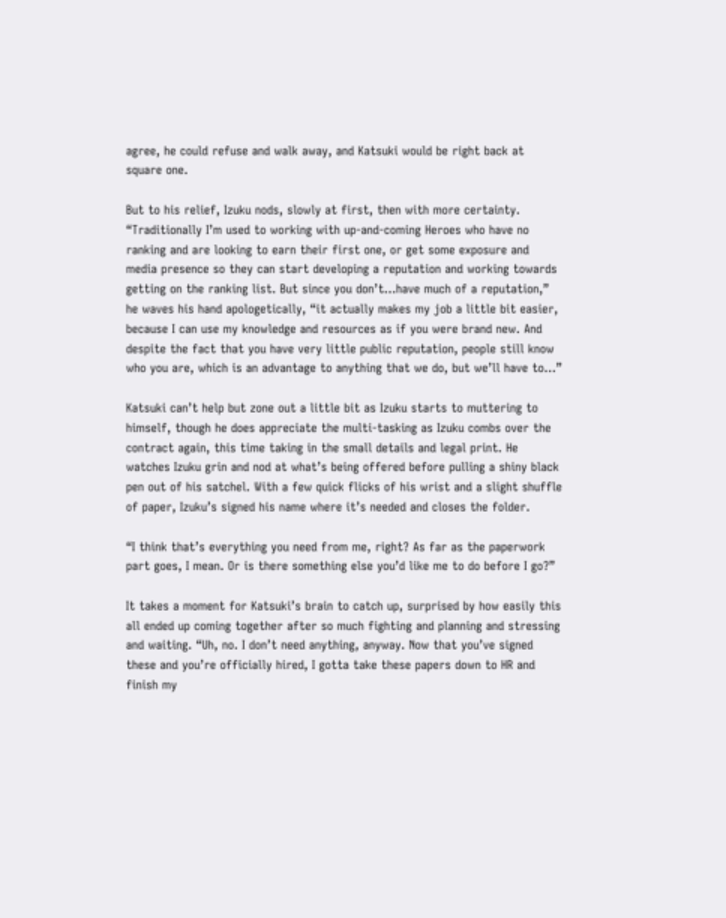agree, he could refuse and walk away, and Katsuki would be right back at square one.

But to his relief, Izuku nods, slowly at first, then with more certainty. “Traditionally I’m used to working with up-and-coming Heroes who have no ranking and are looking to earn their first one, or get some exposure and media presence so they can start developing a reputation and working towards getting on the ranking list. But since you don’t…have much of a reputation,” he waves his hand apologetically, “it actually makes my job a little bit easier, because I can use my knowledge and resources as if you were brand new. And despite the fact that you have very little public reputation, people still know who you are, which is an advantage to anything that we do, but we’ll have to…”

Katsuki can’t help but zone out a little bit as Izuku starts to muttering to himself, though he does appreciate the multi-tasking as Izuku combs over the contract again, this time taking in the small details and legal print. He watches Izuku grin and nod at what’s being offered before pulling a shiny black pen out of his satchel. With a few quick flicks of his wrist and a slight shuffle of paper, Izuku’s signed his name where it’s needed and closes the folder.

“I think that’s everything you need from me, right? As far as the paperwork part goes, I mean. Or is there something else you’d like me to do before I go?”

It takes a moment for Katsuki’s brain to catch up, surprised by how easily this all ended up coming together after so much fighting and planning and stressing and waiting. “Uh, no. I don’t need anything, anyway. Now that you’ve signed these and you’re officially hired, I gotta take these papers down to HR and finish my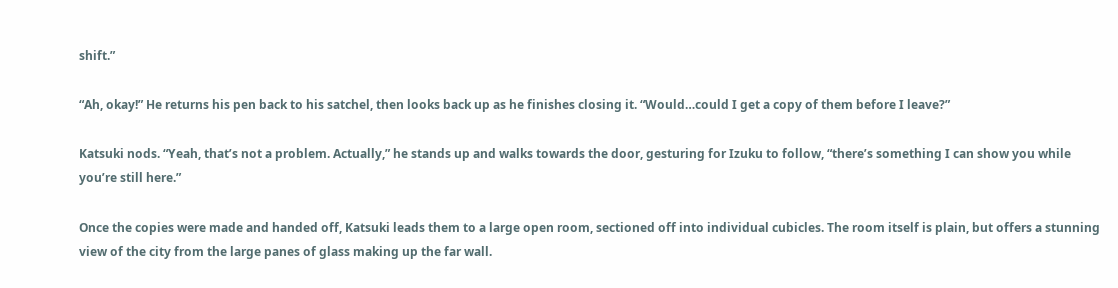shift.”

“Ah, okay!” He returns his pen back to his satchel, then looks back up as he finishes closing it. “Would…could I get a copy of them before I leave?”

Katsuki nods. “Yeah, that’s not a problem. Actually,” he stands up and walks towards the door, gesturing for Izuku to follow, “there’s something I can show you while you’re still here.”

Once the copies were made and handed off, Katsuki leads them to a large open room, sectioned off into individual cubicles. The room itself is plain, but offers a stunning view of the city from the large panes of glass making up the far wall.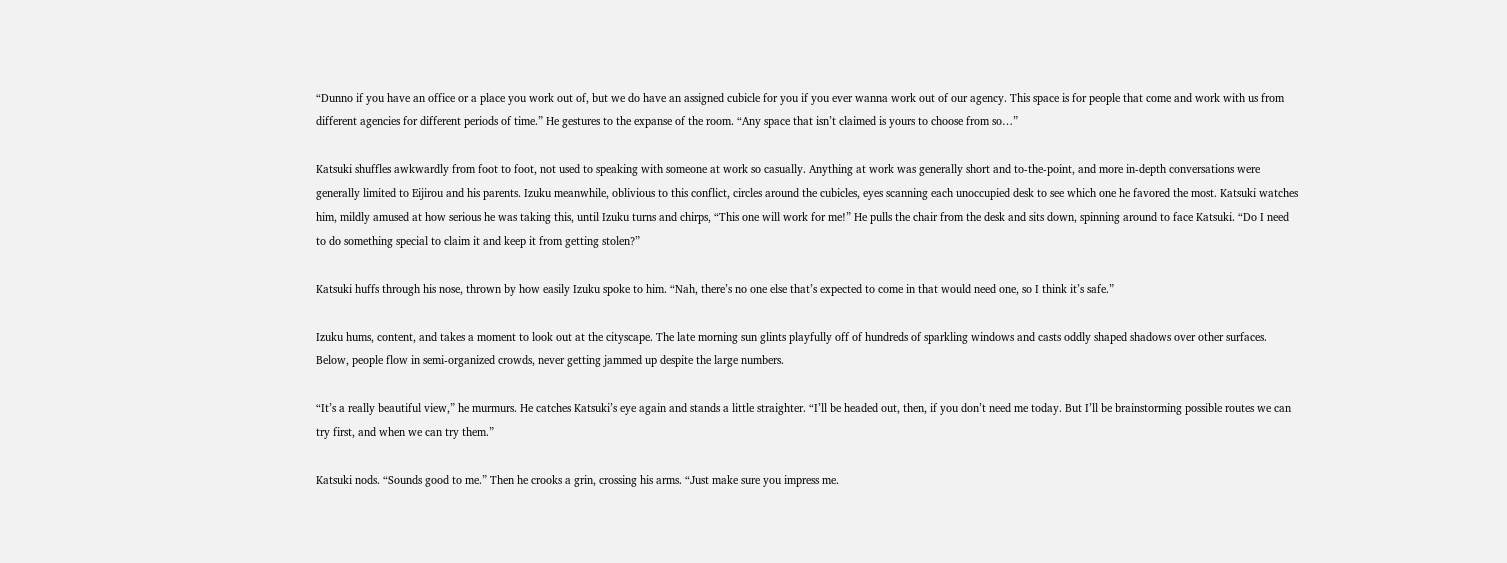“Dunno if you have an office or a place you work out of, but we do have an assigned cubicle for you if you ever wanna work out of our agency. This space is for people that come and work with us from different agencies for different periods of time.” He gestures to the expanse of the room. “Any space that isn’t claimed is yours to choose from so…”

Katsuki shuffles awkwardly from foot to foot, not used to speaking with someone at work so casually. Anything at work was generally short and to-the-point, and more in-depth conversations were generally limited to Eijirou and his parents. Izuku meanwhile, oblivious to this conflict, circles around the cubicles, eyes scanning each unoccupied desk to see which one he favored the most. Katsuki watches him, mildly amused at how serious he was taking this, until Izuku turns and chirps, “This one will work for me!” He pulls the chair from the desk and sits down, spinning around to face Katsuki. “Do I need to do something special to claim it and keep it from getting stolen?”

Katsuki huffs through his nose, thrown by how easily Izuku spoke to him. “Nah, there’s no one else that’s expected to come in that would need one, so I think it’s safe.”

Izuku hums, content, and takes a moment to look out at the cityscape. The late morning sun glints playfully off of hundreds of sparkling windows and casts oddly shaped shadows over other surfaces. Below, people flow in semi-organized crowds, never getting jammed up despite the large numbers.

“It’s a really beautiful view,” he murmurs. He catches Katsuki’s eye again and stands a little straighter. “I’ll be headed out, then, if you don’t need me today. But I’ll be brainstorming possible routes we can try first, and when we can try them.”

Katsuki nods. “Sounds good to me.” Then he crooks a grin, crossing his arms. “Just make sure you impress me.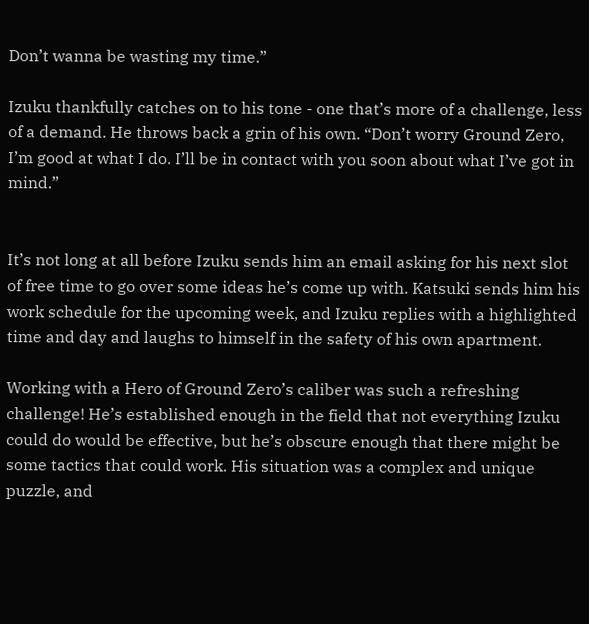Don’t wanna be wasting my time.”

Izuku thankfully catches on to his tone - one that’s more of a challenge, less of a demand. He throws back a grin of his own. “Don’t worry Ground Zero, I’m good at what I do. I’ll be in contact with you soon about what I’ve got in mind.”


It’s not long at all before Izuku sends him an email asking for his next slot of free time to go over some ideas he’s come up with. Katsuki sends him his work schedule for the upcoming week, and Izuku replies with a highlighted time and day and laughs to himself in the safety of his own apartment.

Working with a Hero of Ground Zero’s caliber was such a refreshing challenge! He’s established enough in the field that not everything Izuku could do would be effective, but he’s obscure enough that there might be some tactics that could work. His situation was a complex and unique puzzle, and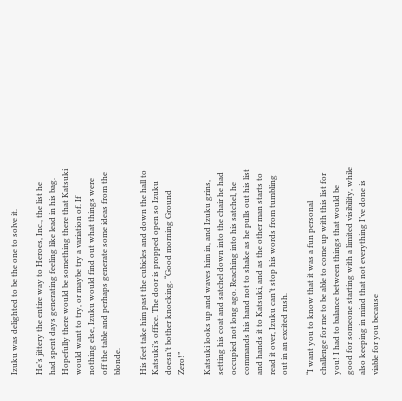Izuku was delighted to be the one to solve it.

He’s jittery the entire way to Heroes, Inc., the list he had spent days generating feeling like lead in his bag. Hopefully there would be something there that Katsuki would want to try, or maybe try a variation of. If nothing else, Izuku would find out what things were off the table and perhaps generate some ideas from the blonde.

His feet take him past the cubicles and down the hall to Katsuki’s office. The door is propped open so Izuku doesn’t bother knocking. “Good morning Ground Zero!”

Katsuki looks up and waves him in, and Izuku grins, setting his coat and satchel down into the chair he had occupied not long ago. Reaching into his satchel, he commands his hand not to shake as he pulls out his list and hands it to Katsuki, and as the other man starts to read it over, Izuku can’t stop his words from tumbling out in an excited rush.

“I want you to know that it was a fun personal challenge for me to be able to come up with this list for you! I had to balance between things that would be good for someone starting with a limited visibility, while also keeping in mind that not everything I’ve done is viable for you because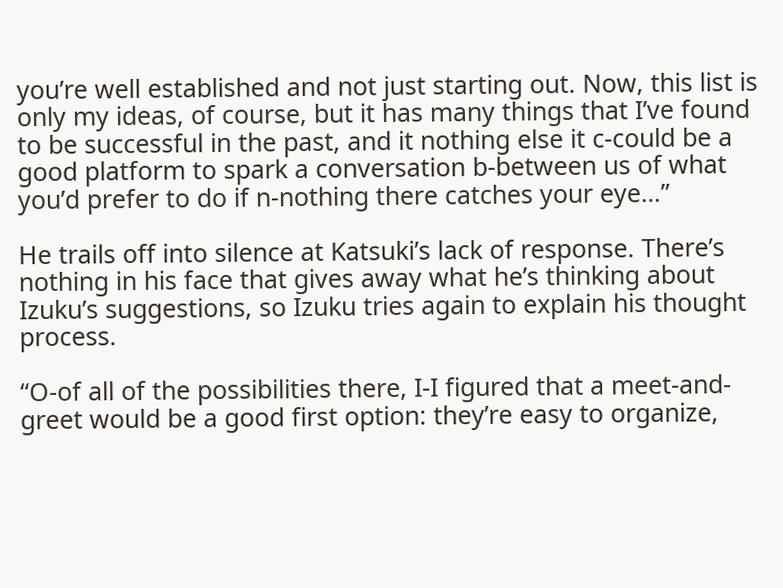you’re well established and not just starting out. Now, this list is only my ideas, of course, but it has many things that I’ve found to be successful in the past, and it nothing else it c-could be a good platform to spark a conversation b-between us of what you’d prefer to do if n-nothing there catches your eye…”

He trails off into silence at Katsuki’s lack of response. There’s nothing in his face that gives away what he’s thinking about Izuku’s suggestions, so Izuku tries again to explain his thought process.

“O-of all of the possibilities there, I-I figured that a meet-and-greet would be a good first option: they’re easy to organize,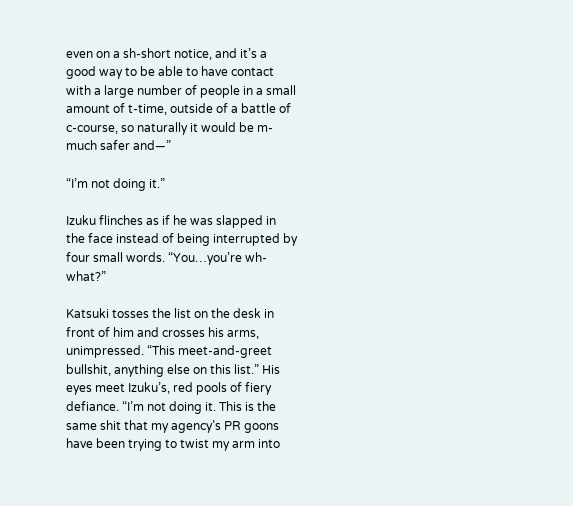even on a sh-short notice, and it’s a good way to be able to have contact with a large number of people in a small amount of t-time, outside of a battle of c-course, so naturally it would be m-much safer and—”

“I’m not doing it.”

Izuku flinches as if he was slapped in the face instead of being interrupted by four small words. “You…you’re wh-what?”

Katsuki tosses the list on the desk in front of him and crosses his arms, unimpressed. “This meet-and-greet bullshit, anything else on this list.” His eyes meet Izuku’s, red pools of fiery defiance. “I’m not doing it. This is the same shit that my agency’s PR goons have been trying to twist my arm into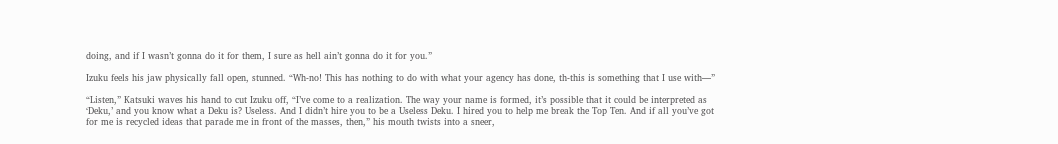doing, and if I wasn’t gonna do it for them, I sure as hell ain’t gonna do it for you.”

Izuku feels his jaw physically fall open, stunned. “Wh-no! This has nothing to do with what your agency has done, th-this is something that I use with—”

“Listen,” Katsuki waves his hand to cut Izuku off, “I’ve come to a realization. The way your name is formed, it’s possible that it could be interpreted as ‘Deku,’ and you know what a Deku is? Useless. And I didn’t hire you to be a Useless Deku. I hired you to help me break the Top Ten. And if all you’ve got for me is recycled ideas that parade me in front of the masses, then,” his mouth twists into a sneer,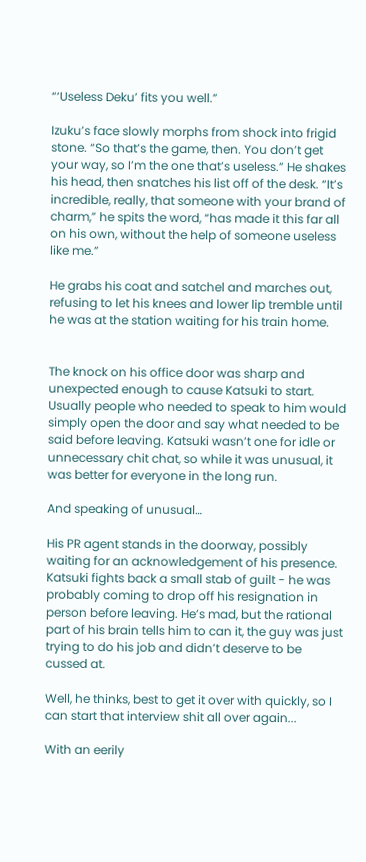“‘Useless Deku’ fits you well.”

Izuku’s face slowly morphs from shock into frigid stone. “So that’s the game, then. You don’t get your way, so I’m the one that’s useless.” He shakes his head, then snatches his list off of the desk. “It’s incredible, really, that someone with your brand of charm,” he spits the word, “has made it this far all on his own, without the help of someone useless like me.”

He grabs his coat and satchel and marches out, refusing to let his knees and lower lip tremble until he was at the station waiting for his train home.


The knock on his office door was sharp and unexpected enough to cause Katsuki to start. Usually people who needed to speak to him would simply open the door and say what needed to be said before leaving. Katsuki wasn’t one for idle or unnecessary chit chat, so while it was unusual, it was better for everyone in the long run.

And speaking of unusual…

His PR agent stands in the doorway, possibly waiting for an acknowledgement of his presence. Katsuki fights back a small stab of guilt - he was probably coming to drop off his resignation in person before leaving. He’s mad, but the rational part of his brain tells him to can it, the guy was just trying to do his job and didn’t deserve to be cussed at.

Well, he thinks, best to get it over with quickly, so I can start that interview shit all over again...

With an eerily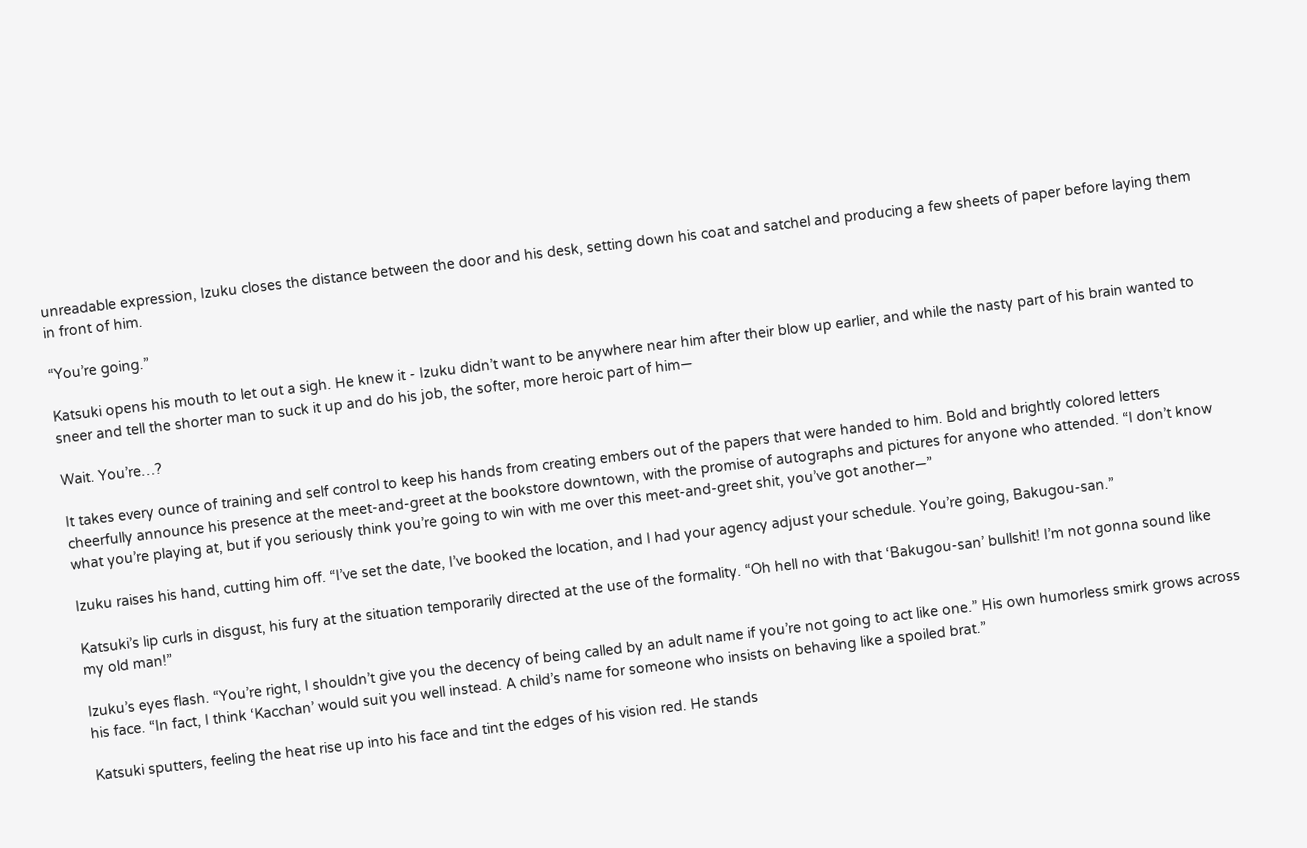unreadable expression, Izuku closes the distance between the door and his desk, setting down his coat and satchel and producing a few sheets of paper before laying them in front of him.

“You’re going.”

Katsuki opens his mouth to let out a sigh. He knew it - Izuku didn’t want to be anywhere near him after their blow up earlier, and while the nasty part of his brain wanted to sneer and tell the shorter man to suck it up and do his job, the softer, more heroic part of him—

Wait. You’re…?

It takes every ounce of training and self control to keep his hands from creating embers out of the papers that were handed to him. Bold and brightly colored letters cheerfully announce his presence at the meet-and-greet at the bookstore downtown, with the promise of autographs and pictures for anyone who attended. “I don’t know what you’re playing at, but if you seriously think you’re going to win with me over this meet-and-greet shit, you’ve got another—”

Izuku raises his hand, cutting him off. “I’ve set the date, I’ve booked the location, and I had your agency adjust your schedule. You’re going, Bakugou-san.”

Katsuki’s lip curls in disgust, his fury at the situation temporarily directed at the use of the formality. “Oh hell no with that ‘Bakugou-san’ bullshit! I’m not gonna sound like my old man!”

Izuku’s eyes flash. “You’re right, I shouldn’t give you the decency of being called by an adult name if you’re not going to act like one.” His own humorless smirk grows across his face. “In fact, I think ‘Kacchan’ would suit you well instead. A child’s name for someone who insists on behaving like a spoiled brat.”

Katsuki sputters, feeling the heat rise up into his face and tint the edges of his vision red. He stands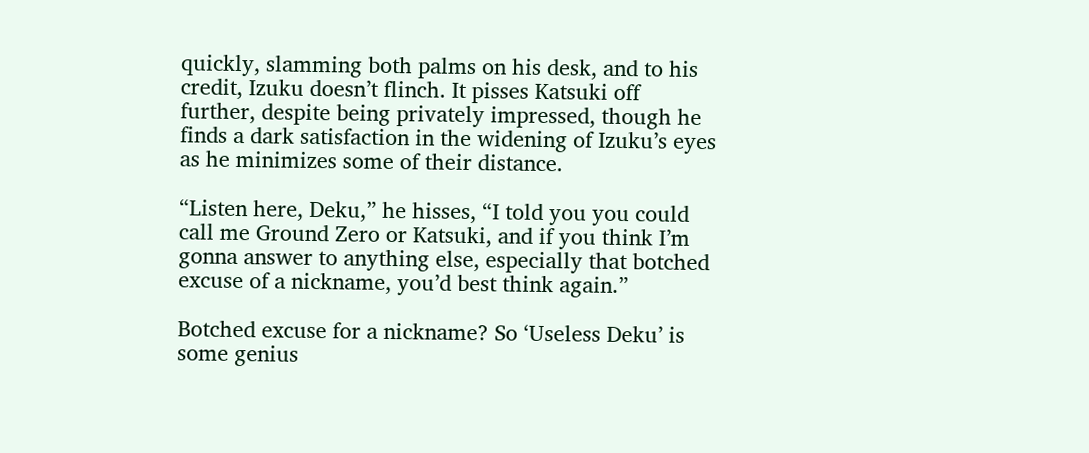quickly, slamming both palms on his desk, and to his credit, Izuku doesn’t flinch. It pisses Katsuki off further, despite being privately impressed, though he finds a dark satisfaction in the widening of Izuku’s eyes as he minimizes some of their distance.

“Listen here, Deku,” he hisses, “I told you you could call me Ground Zero or Katsuki, and if you think I’m gonna answer to anything else, especially that botched excuse of a nickname, you’d best think again.”

Botched excuse for a nickname? So ‘Useless Deku’ is some genius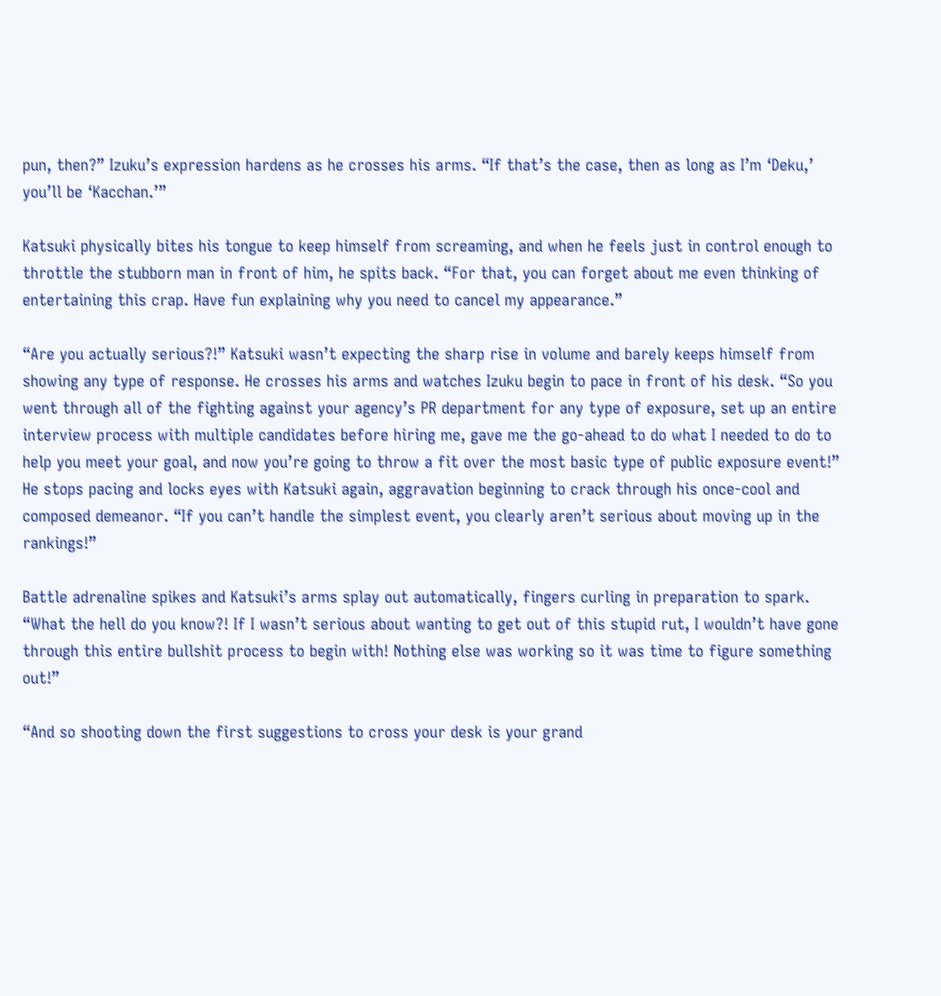pun, then?” Izuku’s expression hardens as he crosses his arms. “If that’s the case, then as long as I’m ‘Deku,’ you’ll be ‘Kacchan.’”

Katsuki physically bites his tongue to keep himself from screaming, and when he feels just in control enough to throttle the stubborn man in front of him, he spits back. “For that, you can forget about me even thinking of entertaining this crap. Have fun explaining why you need to cancel my appearance.”

“Are you actually serious?!” Katsuki wasn’t expecting the sharp rise in volume and barely keeps himself from showing any type of response. He crosses his arms and watches Izuku begin to pace in front of his desk. “So you went through all of the fighting against your agency’s PR department for any type of exposure, set up an entire interview process with multiple candidates before hiring me, gave me the go-ahead to do what I needed to do to help you meet your goal, and now you’re going to throw a fit over the most basic type of public exposure event!” He stops pacing and locks eyes with Katsuki again, aggravation beginning to crack through his once-cool and composed demeanor. “If you can’t handle the simplest event, you clearly aren’t serious about moving up in the rankings!”

Battle adrenaline spikes and Katsuki’s arms splay out automatically, fingers curling in preparation to spark. “What the hell do you know?! If I wasn’t serious about wanting to get out of this stupid rut, I wouldn’t have gone through this entire bullshit process to begin with! Nothing else was working so it was time to figure something out!”

“And so shooting down the first suggestions to cross your desk is your grand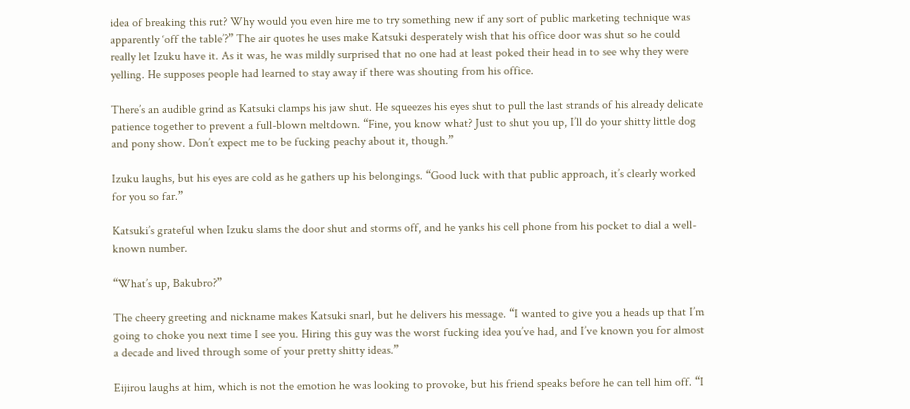idea of breaking this rut? Why would you even hire me to try something new if any sort of public marketing technique was apparently ‘off the table’?” The air quotes he uses make Katsuki desperately wish that his office door was shut so he could really let Izuku have it. As it was, he was mildly surprised that no one had at least poked their head in to see why they were yelling. He supposes people had learned to stay away if there was shouting from his office.

There’s an audible grind as Katsuki clamps his jaw shut. He squeezes his eyes shut to pull the last strands of his already delicate patience together to prevent a full-blown meltdown. “Fine, you know what? Just to shut you up, I’ll do your shitty little dog and pony show. Don’t expect me to be fucking peachy about it, though.”

Izuku laughs, but his eyes are cold as he gathers up his belongings. “Good luck with that public approach, it’s clearly worked for you so far.”

Katsuki’s grateful when Izuku slams the door shut and storms off, and he yanks his cell phone from his pocket to dial a well-known number.

“What’s up, Bakubro?”

The cheery greeting and nickname makes Katsuki snarl, but he delivers his message. “I wanted to give you a heads up that I’m going to choke you next time I see you. Hiring this guy was the worst fucking idea you’ve had, and I’ve known you for almost a decade and lived through some of your pretty shitty ideas.”

Eijirou laughs at him, which is not the emotion he was looking to provoke, but his friend speaks before he can tell him off. “I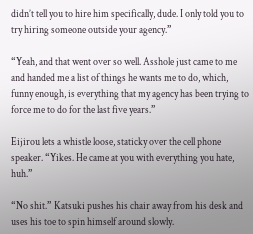didn’t tell you to hire him specifically, dude. I only told you to try hiring someone outside your agency.”

“Yeah, and that went over so well. Asshole just came to me and handed me a list of things he wants me to do, which, funny enough, is everything that my agency has been trying to force me to do for the last five years.”

Eijirou lets a whistle loose, staticky over the cell phone speaker. “Yikes. He came at you with everything you hate, huh.”

“No shit.” Katsuki pushes his chair away from his desk and uses his toe to spin himself around slowly.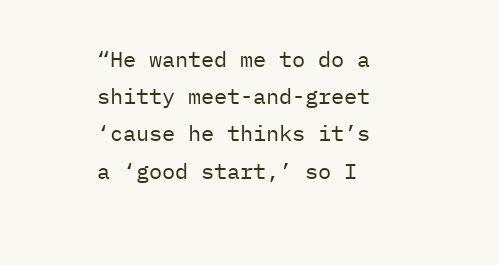“He wanted me to do a shitty meet-and-greet ‘cause he thinks it’s a ‘good start,’ so I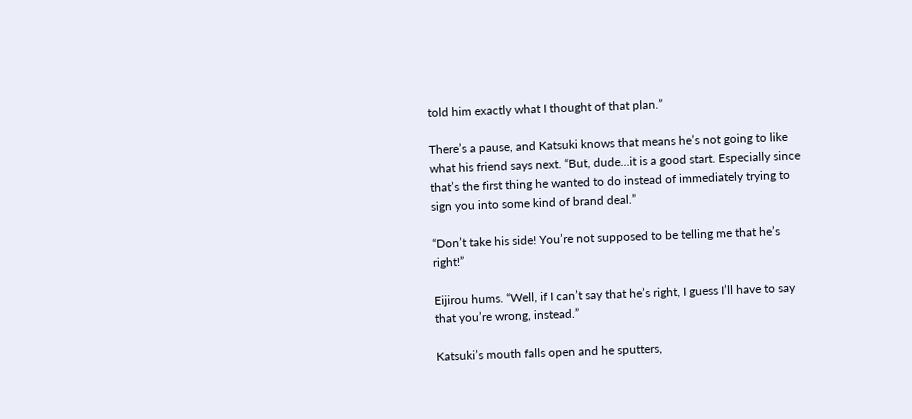told him exactly what I thought of that plan.”

There’s a pause, and Katsuki knows that means he’s not going to like what his friend says next. “But, dude…it is a good start. Especially since that’s the first thing he wanted to do instead of immediately trying to sign you into some kind of brand deal.”

“Don’t take his side! You’re not supposed to be telling me that he’s right!”

Eijirou hums. “Well, if I can’t say that he’s right, I guess I’ll have to say that you’re wrong, instead.”

Katsuki’s mouth falls open and he sputters,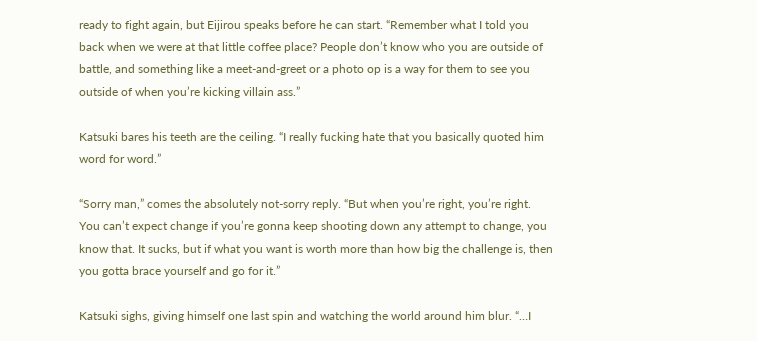ready to fight again, but Eijirou speaks before he can start. “Remember what I told you back when we were at that little coffee place? People don’t know who you are outside of battle, and something like a meet-and-greet or a photo op is a way for them to see you outside of when you’re kicking villain ass.”

Katsuki bares his teeth are the ceiling. “I really fucking hate that you basically quoted him word for word.”

“Sorry man,” comes the absolutely not-sorry reply. “But when you’re right, you’re right. You can’t expect change if you’re gonna keep shooting down any attempt to change, you know that. It sucks, but if what you want is worth more than how big the challenge is, then you gotta brace yourself and go for it.”

Katsuki sighs, giving himself one last spin and watching the world around him blur. “…I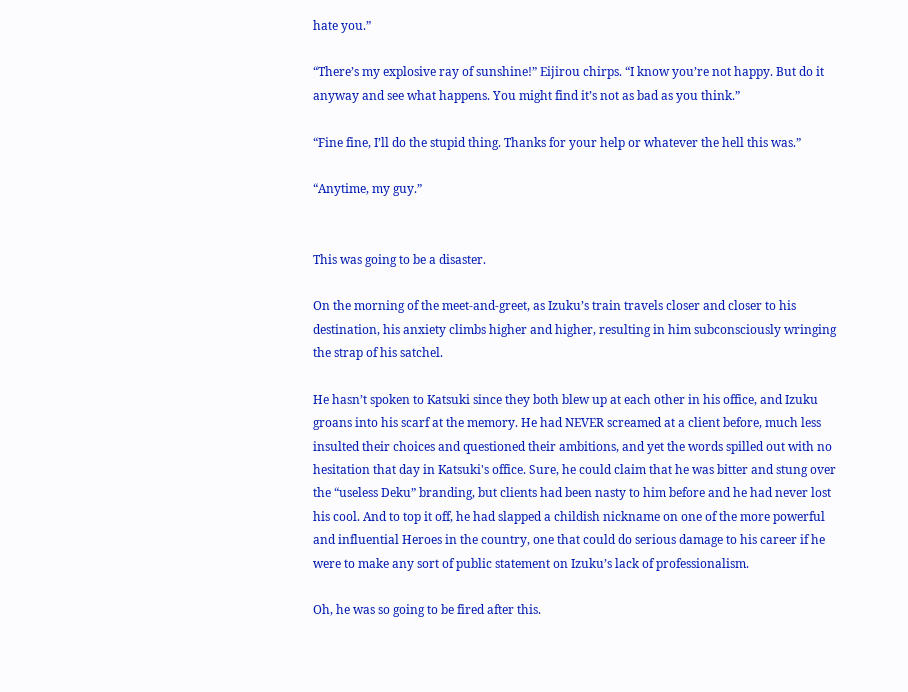hate you.”

“There’s my explosive ray of sunshine!” Eijirou chirps. “I know you’re not happy. But do it anyway and see what happens. You might find it’s not as bad as you think.”

“Fine fine, I’ll do the stupid thing. Thanks for your help or whatever the hell this was.”

“Anytime, my guy.”


This was going to be a disaster.

On the morning of the meet-and-greet, as Izuku’s train travels closer and closer to his destination, his anxiety climbs higher and higher, resulting in him subconsciously wringing the strap of his satchel.

He hasn’t spoken to Katsuki since they both blew up at each other in his office, and Izuku groans into his scarf at the memory. He had NEVER screamed at a client before, much less insulted their choices and questioned their ambitions, and yet the words spilled out with no hesitation that day in Katsuki's office. Sure, he could claim that he was bitter and stung over the “useless Deku” branding, but clients had been nasty to him before and he had never lost his cool. And to top it off, he had slapped a childish nickname on one of the more powerful and influential Heroes in the country, one that could do serious damage to his career if he were to make any sort of public statement on Izuku’s lack of professionalism.

Oh, he was so going to be fired after this.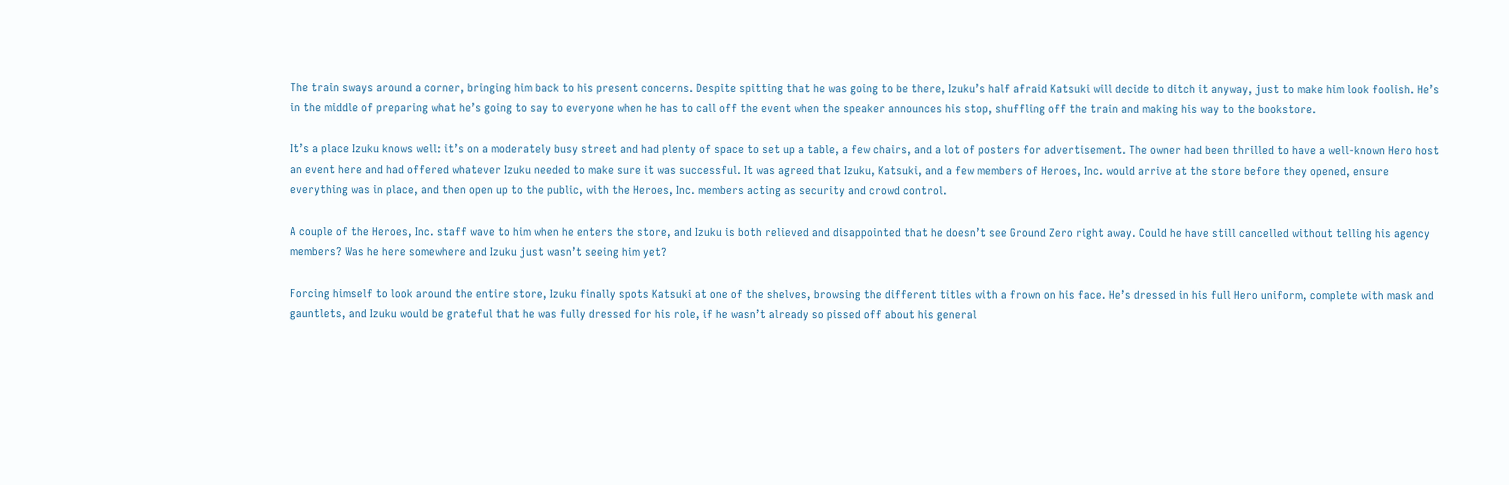The train sways around a corner, bringing him back to his present concerns. Despite spitting that he was going to be there, Izuku’s half afraid Katsuki will decide to ditch it anyway, just to make him look foolish. He’s in the middle of preparing what he’s going to say to everyone when he has to call off the event when the speaker announces his stop, shuffling off the train and making his way to the bookstore.

It’s a place Izuku knows well: it’s on a moderately busy street and had plenty of space to set up a table, a few chairs, and a lot of posters for advertisement. The owner had been thrilled to have a well-known Hero host an event here and had offered whatever Izuku needed to make sure it was successful. It was agreed that Izuku, Katsuki, and a few members of Heroes, Inc. would arrive at the store before they opened, ensure everything was in place, and then open up to the public, with the Heroes, Inc. members acting as security and crowd control.

A couple of the Heroes, Inc. staff wave to him when he enters the store, and Izuku is both relieved and disappointed that he doesn’t see Ground Zero right away. Could he have still cancelled without telling his agency members? Was he here somewhere and Izuku just wasn’t seeing him yet?

Forcing himself to look around the entire store, Izuku finally spots Katsuki at one of the shelves, browsing the different titles with a frown on his face. He’s dressed in his full Hero uniform, complete with mask and gauntlets, and Izuku would be grateful that he was fully dressed for his role, if he wasn’t already so pissed off about his general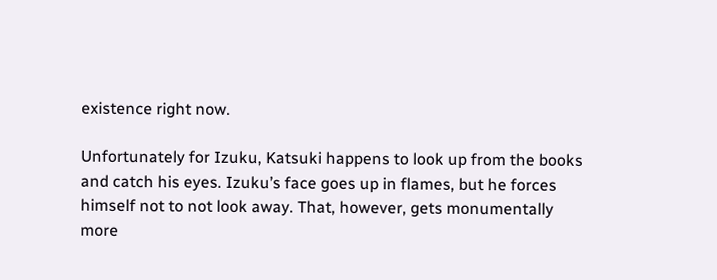existence right now.

Unfortunately for Izuku, Katsuki happens to look up from the books and catch his eyes. Izuku’s face goes up in flames, but he forces himself not to not look away. That, however, gets monumentally more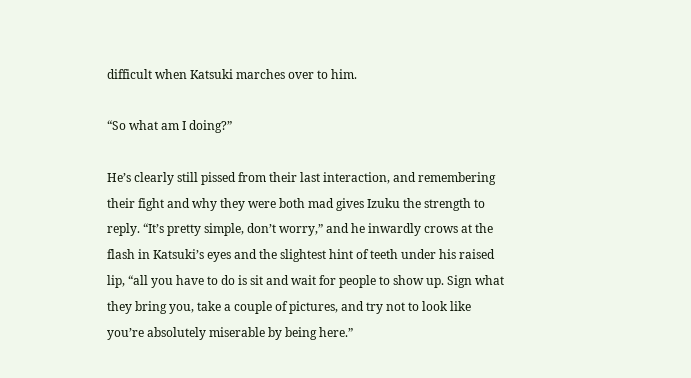difficult when Katsuki marches over to him.

“So what am I doing?”

He’s clearly still pissed from their last interaction, and remembering their fight and why they were both mad gives Izuku the strength to reply. “It’s pretty simple, don’t worry,” and he inwardly crows at the flash in Katsuki’s eyes and the slightest hint of teeth under his raised lip, “all you have to do is sit and wait for people to show up. Sign what they bring you, take a couple of pictures, and try not to look like you’re absolutely miserable by being here.”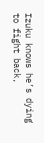Izuku knows he’s dying to fight back,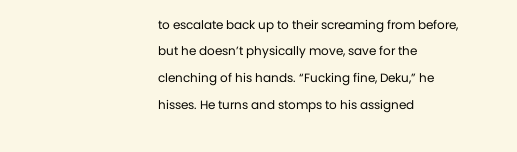to escalate back up to their screaming from before, but he doesn’t physically move, save for the clenching of his hands. “Fucking fine, Deku,” he hisses. He turns and stomps to his assigned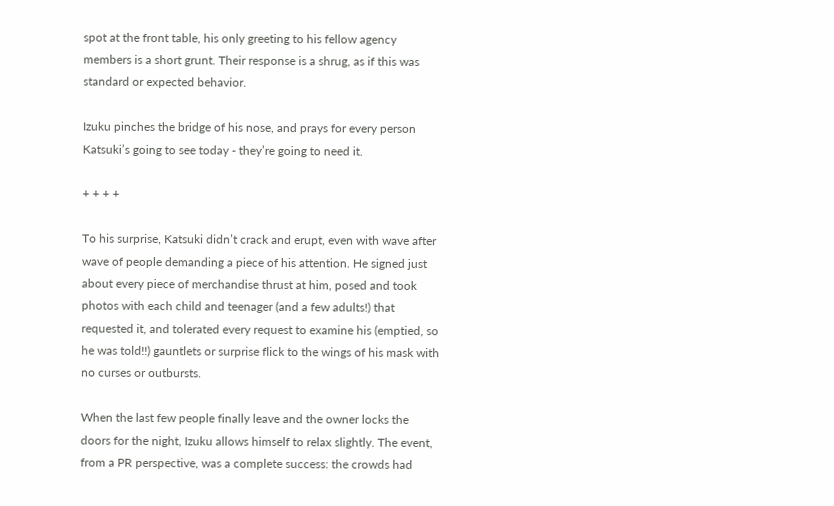spot at the front table, his only greeting to his fellow agency members is a short grunt. Their response is a shrug, as if this was standard or expected behavior.

Izuku pinches the bridge of his nose, and prays for every person Katsuki’s going to see today - they’re going to need it.

+ + + +

To his surprise, Katsuki didn’t crack and erupt, even with wave after wave of people demanding a piece of his attention. He signed just about every piece of merchandise thrust at him, posed and took photos with each child and teenager (and a few adults!) that requested it, and tolerated every request to examine his (emptied, so he was told!!) gauntlets or surprise flick to the wings of his mask with no curses or outbursts.

When the last few people finally leave and the owner locks the doors for the night, Izuku allows himself to relax slightly. The event, from a PR perspective, was a complete success: the crowds had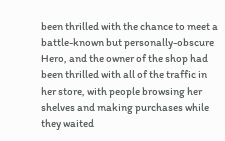been thrilled with the chance to meet a battle-known but personally-obscure Hero, and the owner of the shop had been thrilled with all of the traffic in her store, with people browsing her shelves and making purchases while they waited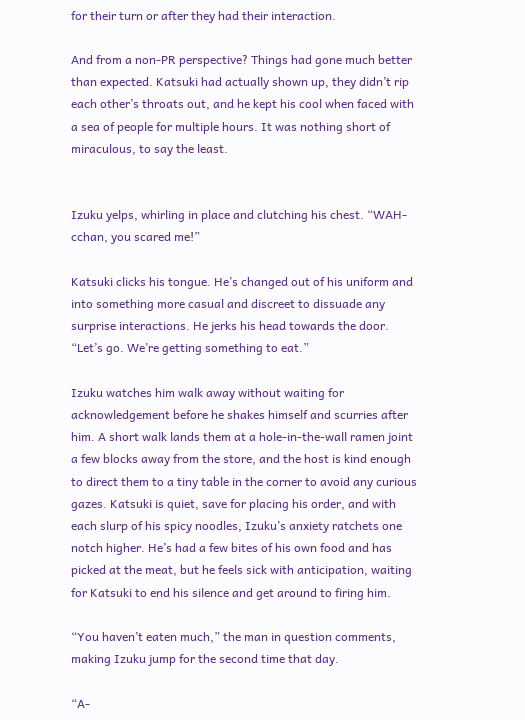for their turn or after they had their interaction.

And from a non-PR perspective? Things had gone much better than expected. Katsuki had actually shown up, they didn’t rip each other’s throats out, and he kept his cool when faced with a sea of people for multiple hours. It was nothing short of miraculous, to say the least.


Izuku yelps, whirling in place and clutching his chest. “WAH-cchan, you scared me!”

Katsuki clicks his tongue. He’s changed out of his uniform and into something more casual and discreet to dissuade any surprise interactions. He jerks his head towards the door. “Let’s go. We’re getting something to eat.”

Izuku watches him walk away without waiting for acknowledgement before he shakes himself and scurries after him. A short walk lands them at a hole-in-the-wall ramen joint a few blocks away from the store, and the host is kind enough to direct them to a tiny table in the corner to avoid any curious gazes. Katsuki is quiet, save for placing his order, and with each slurp of his spicy noodles, Izuku’s anxiety ratchets one notch higher. He’s had a few bites of his own food and has picked at the meat, but he feels sick with anticipation, waiting for Katsuki to end his silence and get around to firing him.

“You haven’t eaten much,” the man in question comments, making Izuku jump for the second time that day.

“A-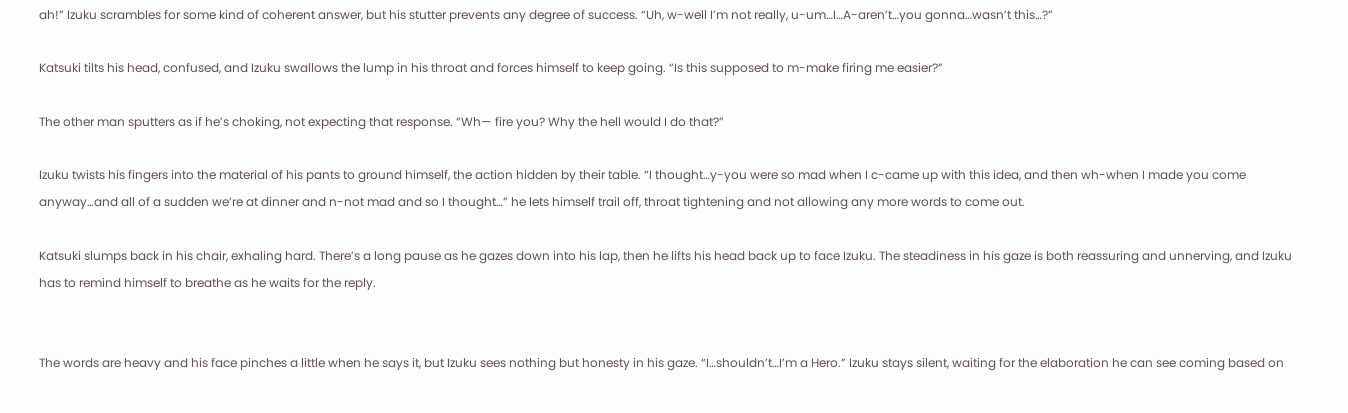ah!” Izuku scrambles for some kind of coherent answer, but his stutter prevents any degree of success. “Uh, w-well I’m not really, u-um…I…A-aren’t…you gonna…wasn’t this…?”

Katsuki tilts his head, confused, and Izuku swallows the lump in his throat and forces himself to keep going. “Is this supposed to m-make firing me easier?”

The other man sputters as if he’s choking, not expecting that response. “Wh— fire you? Why the hell would I do that?”

Izuku twists his fingers into the material of his pants to ground himself, the action hidden by their table. “I thought…y-you were so mad when I c-came up with this idea, and then wh-when I made you come anyway…and all of a sudden we’re at dinner and n-not mad and so I thought…” he lets himself trail off, throat tightening and not allowing any more words to come out.

Katsuki slumps back in his chair, exhaling hard. There’s a long pause as he gazes down into his lap, then he lifts his head back up to face Izuku. The steadiness in his gaze is both reassuring and unnerving, and Izuku has to remind himself to breathe as he waits for the reply.


The words are heavy and his face pinches a little when he says it, but Izuku sees nothing but honesty in his gaze. “I…shouldn’t…I’m a Hero.” Izuku stays silent, waiting for the elaboration he can see coming based on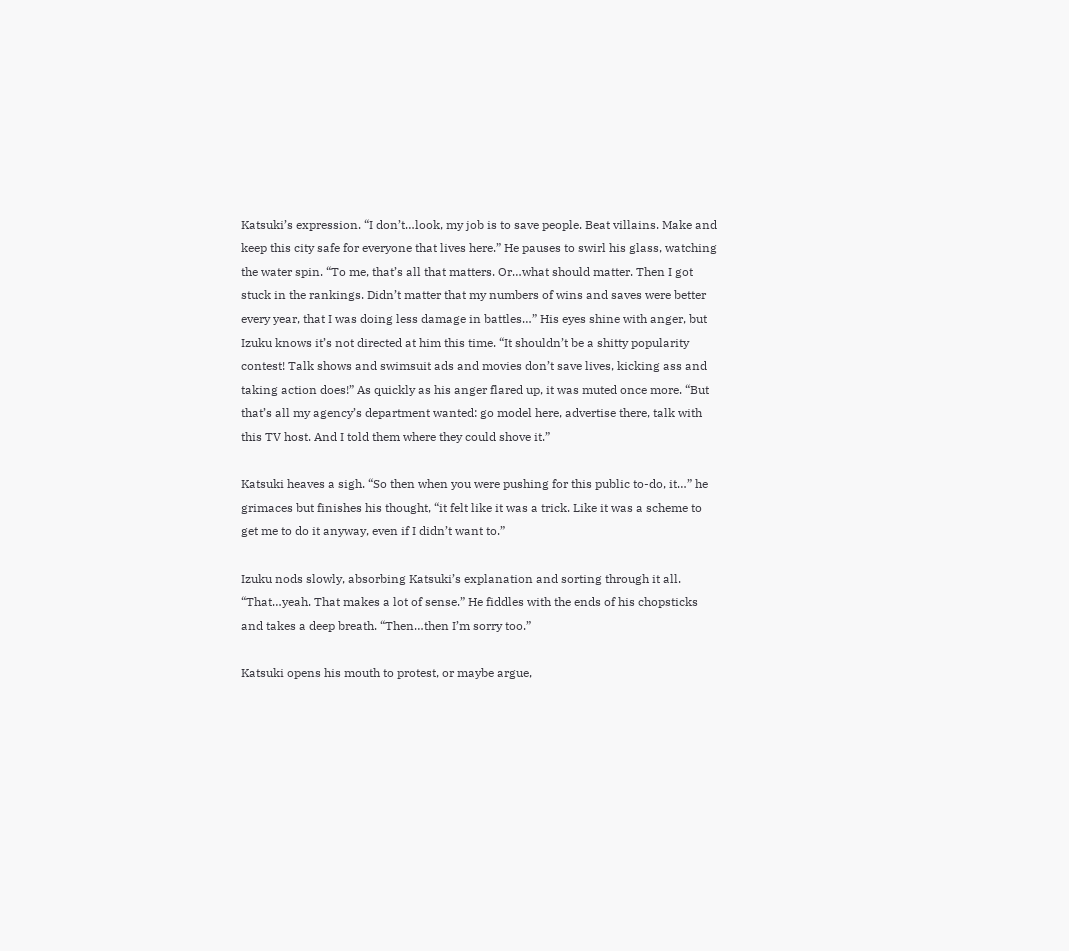Katsuki’s expression. “I don’t…look, my job is to save people. Beat villains. Make and keep this city safe for everyone that lives here.” He pauses to swirl his glass, watching the water spin. “To me, that’s all that matters. Or…what should matter. Then I got stuck in the rankings. Didn’t matter that my numbers of wins and saves were better every year, that I was doing less damage in battles…” His eyes shine with anger, but Izuku knows it’s not directed at him this time. “It shouldn’t be a shitty popularity contest! Talk shows and swimsuit ads and movies don’t save lives, kicking ass and taking action does!” As quickly as his anger flared up, it was muted once more. “But that’s all my agency’s department wanted: go model here, advertise there, talk with this TV host. And I told them where they could shove it.”

Katsuki heaves a sigh. “So then when you were pushing for this public to-do, it…” he grimaces but finishes his thought, “it felt like it was a trick. Like it was a scheme to get me to do it anyway, even if I didn’t want to.”

Izuku nods slowly, absorbing Katsuki’s explanation and sorting through it all. “That…yeah. That makes a lot of sense.” He fiddles with the ends of his chopsticks and takes a deep breath. “Then…then I’m sorry too.”

Katsuki opens his mouth to protest, or maybe argue,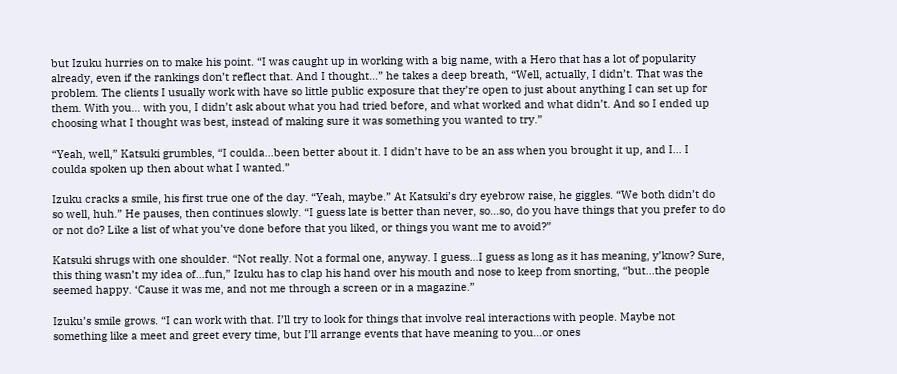but Izuku hurries on to make his point. “I was caught up in working with a big name, with a Hero that has a lot of popularity already, even if the rankings don’t reflect that. And I thought…” he takes a deep breath, “Well, actually, I didn’t. That was the problem. The clients I usually work with have so little public exposure that they’re open to just about anything I can set up for them. With you… with you, I didn’t ask about what you had tried before, and what worked and what didn’t. And so I ended up choosing what I thought was best, instead of making sure it was something you wanted to try.”

“Yeah, well,” Katsuki grumbles, “I coulda…been better about it. I didn’t have to be an ass when you brought it up, and I… I coulda spoken up then about what I wanted.”

Izuku cracks a smile, his first true one of the day. “Yeah, maybe.” At Katsuki’s dry eyebrow raise, he giggles. “We both didn’t do so well, huh.” He pauses, then continues slowly. “I guess late is better than never, so…so, do you have things that you prefer to do or not do? Like a list of what you’ve done before that you liked, or things you want me to avoid?”

Katsuki shrugs with one shoulder. “Not really. Not a formal one, anyway. I guess…I guess as long as it has meaning, y’know? Sure, this thing wasn’t my idea of…fun,” Izuku has to clap his hand over his mouth and nose to keep from snorting, “but…the people seemed happy. ‘Cause it was me, and not me through a screen or in a magazine.”

Izuku’s smile grows. “I can work with that. I’ll try to look for things that involve real interactions with people. Maybe not something like a meet and greet every time, but I’ll arrange events that have meaning to you…or ones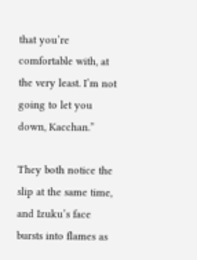that you’re comfortable with, at the very least. I’m not going to let you down, Kacchan.”

They both notice the slip at the same time, and Izuku’s face bursts into flames as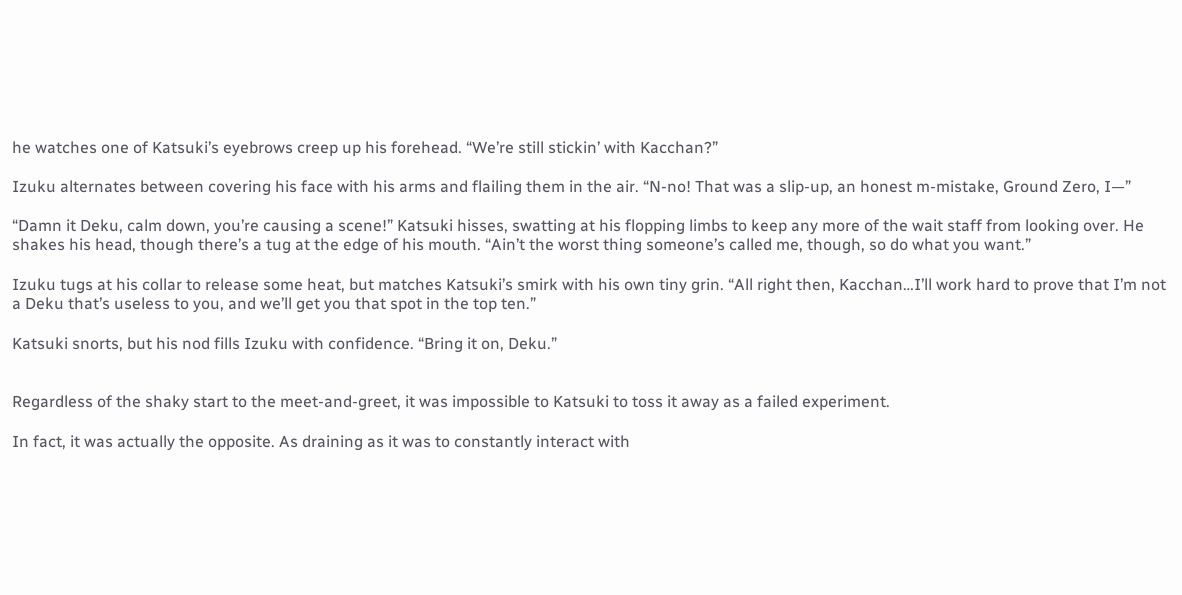he watches one of Katsuki’s eyebrows creep up his forehead. “We’re still stickin’ with Kacchan?”

Izuku alternates between covering his face with his arms and flailing them in the air. “N-no! That was a slip-up, an honest m-mistake, Ground Zero, I—”

“Damn it Deku, calm down, you’re causing a scene!” Katsuki hisses, swatting at his flopping limbs to keep any more of the wait staff from looking over. He shakes his head, though there’s a tug at the edge of his mouth. “Ain’t the worst thing someone’s called me, though, so do what you want.”

Izuku tugs at his collar to release some heat, but matches Katsuki’s smirk with his own tiny grin. “All right then, Kacchan…I’ll work hard to prove that I’m not a Deku that’s useless to you, and we’ll get you that spot in the top ten.”

Katsuki snorts, but his nod fills Izuku with confidence. “Bring it on, Deku.”


Regardless of the shaky start to the meet-and-greet, it was impossible to Katsuki to toss it away as a failed experiment.

In fact, it was actually the opposite. As draining as it was to constantly interact with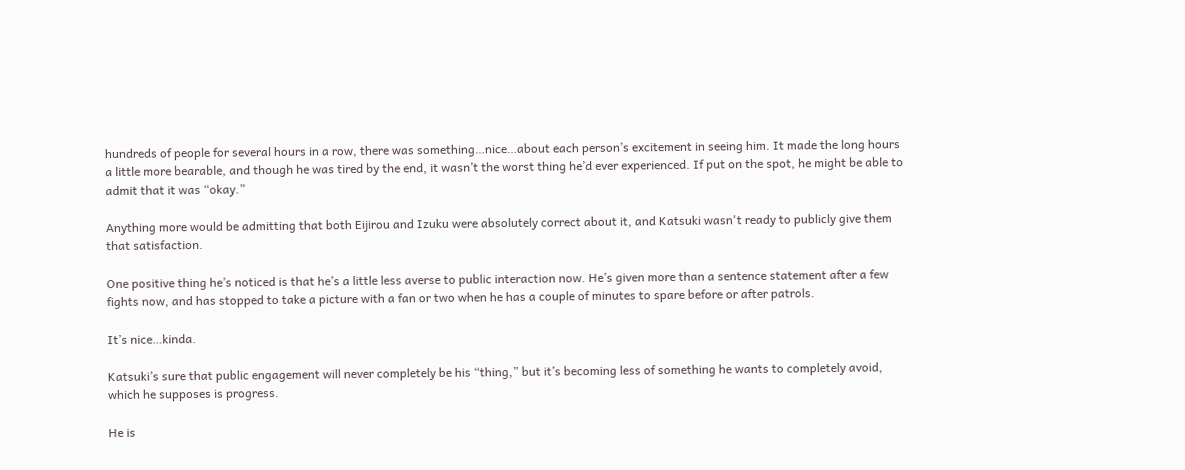hundreds of people for several hours in a row, there was something…nice…about each person’s excitement in seeing him. It made the long hours a little more bearable, and though he was tired by the end, it wasn’t the worst thing he’d ever experienced. If put on the spot, he might be able to admit that it was “okay.”

Anything more would be admitting that both Eijirou and Izuku were absolutely correct about it, and Katsuki wasn't ready to publicly give them that satisfaction.

One positive thing he’s noticed is that he’s a little less averse to public interaction now. He’s given more than a sentence statement after a few fights now, and has stopped to take a picture with a fan or two when he has a couple of minutes to spare before or after patrols.

It’s nice…kinda.

Katsuki’s sure that public engagement will never completely be his “thing,” but it’s becoming less of something he wants to completely avoid, which he supposes is progress.

He is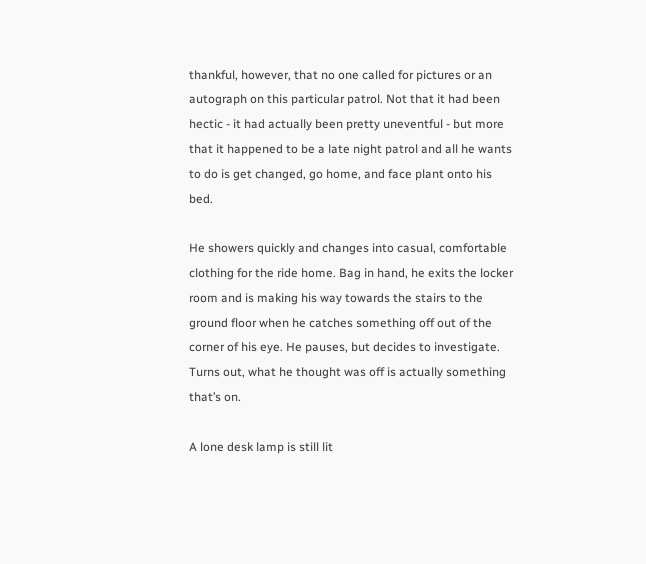thankful, however, that no one called for pictures or an autograph on this particular patrol. Not that it had been hectic - it had actually been pretty uneventful - but more that it happened to be a late night patrol and all he wants to do is get changed, go home, and face plant onto his bed.

He showers quickly and changes into casual, comfortable clothing for the ride home. Bag in hand, he exits the locker room and is making his way towards the stairs to the ground floor when he catches something off out of the corner of his eye. He pauses, but decides to investigate. Turns out, what he thought was off is actually something that’s on.

A lone desk lamp is still lit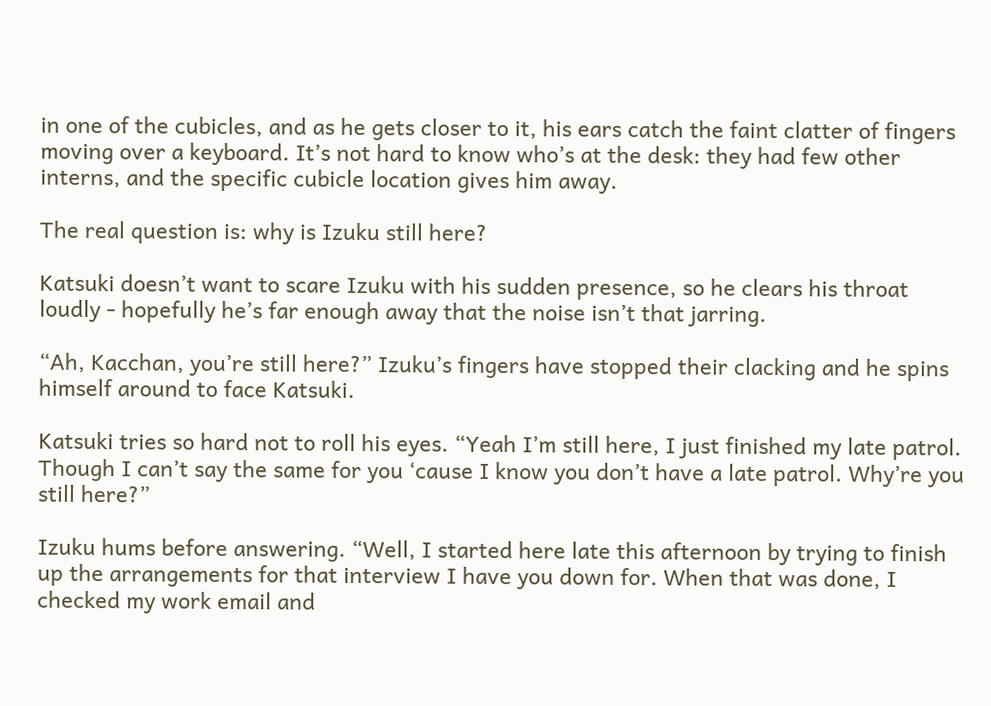in one of the cubicles, and as he gets closer to it, his ears catch the faint clatter of fingers moving over a keyboard. It’s not hard to know who’s at the desk: they had few other interns, and the specific cubicle location gives him away.

The real question is: why is Izuku still here?

Katsuki doesn’t want to scare Izuku with his sudden presence, so he clears his throat loudly - hopefully he’s far enough away that the noise isn’t that jarring.

“Ah, Kacchan, you’re still here?” Izuku’s fingers have stopped their clacking and he spins himself around to face Katsuki.

Katsuki tries so hard not to roll his eyes. “Yeah I’m still here, I just finished my late patrol. Though I can’t say the same for you ‘cause I know you don’t have a late patrol. Why’re you still here?”

Izuku hums before answering. “Well, I started here late this afternoon by trying to finish up the arrangements for that interview I have you down for. When that was done, I checked my work email and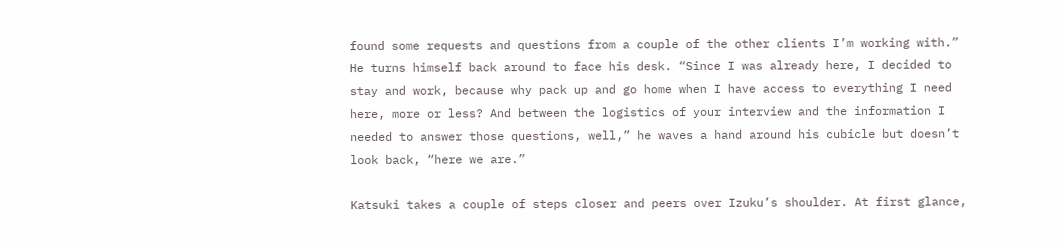found some requests and questions from a couple of the other clients I’m working with.” He turns himself back around to face his desk. “Since I was already here, I decided to stay and work, because why pack up and go home when I have access to everything I need here, more or less? And between the logistics of your interview and the information I needed to answer those questions, well,” he waves a hand around his cubicle but doesn’t look back, “here we are.”

Katsuki takes a couple of steps closer and peers over Izuku’s shoulder. At first glance,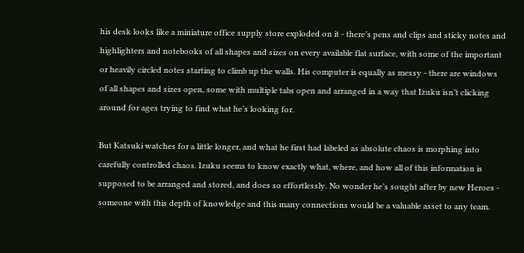his desk looks like a miniature office supply store exploded on it - there’s pens and clips and sticky notes and highlighters and notebooks of all shapes and sizes on every available flat surface, with some of the important or heavily circled notes starting to climb up the walls. His computer is equally as messy - there are windows of all shapes and sizes open, some with multiple tabs open and arranged in a way that Izuku isn’t clicking around for ages trying to find what he’s looking for.

But Katsuki watches for a little longer, and what he first had labeled as absolute chaos is morphing into carefully controlled chaos. Izuku seems to know exactly what, where, and how all of this information is supposed to be arranged and stored, and does so effortlessly. No wonder he’s sought after by new Heroes - someone with this depth of knowledge and this many connections would be a valuable asset to any team.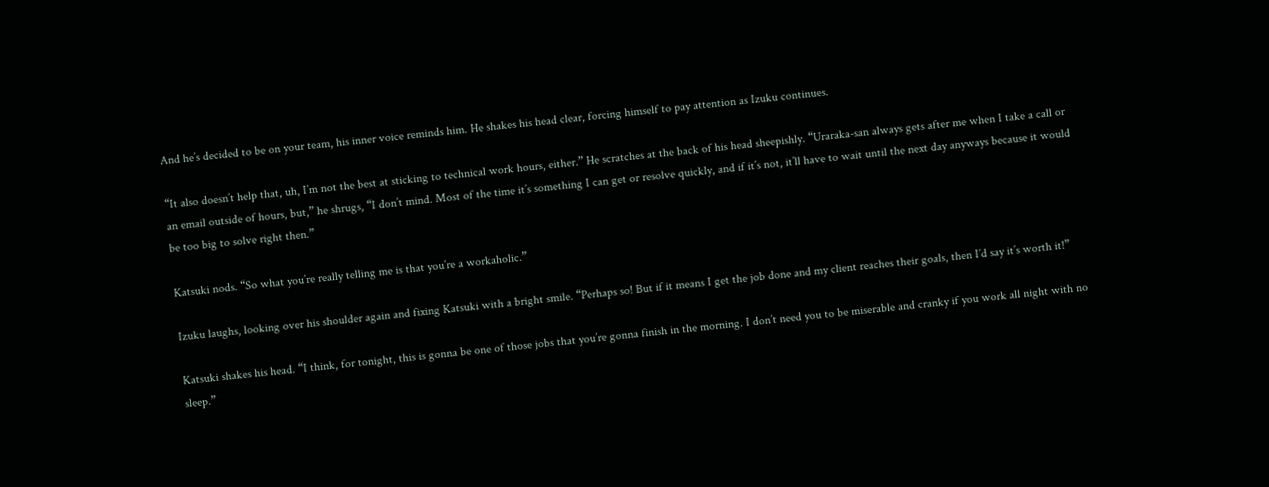And he’s decided to be on your team, his inner voice reminds him. He shakes his head clear, forcing himself to pay attention as Izuku continues.

“It also doesn’t help that, uh, I’m not the best at sticking to technical work hours, either.” He scratches at the back of his head sheepishly. “Uraraka-san always gets after me when I take a call or an email outside of hours, but,” he shrugs, “I don’t mind. Most of the time it’s something I can get or resolve quickly, and if it’s not, it’ll have to wait until the next day anyways because it would be too big to solve right then.”

Katsuki nods. “So what you’re really telling me is that you’re a workaholic.”

Izuku laughs, looking over his shoulder again and fixing Katsuki with a bright smile. “Perhaps so! But if it means I get the job done and my client reaches their goals, then I’d say it’s worth it!”

Katsuki shakes his head. “I think, for tonight, this is gonna be one of those jobs that you’re gonna finish in the morning. I don’t need you to be miserable and cranky if you work all night with no sleep.”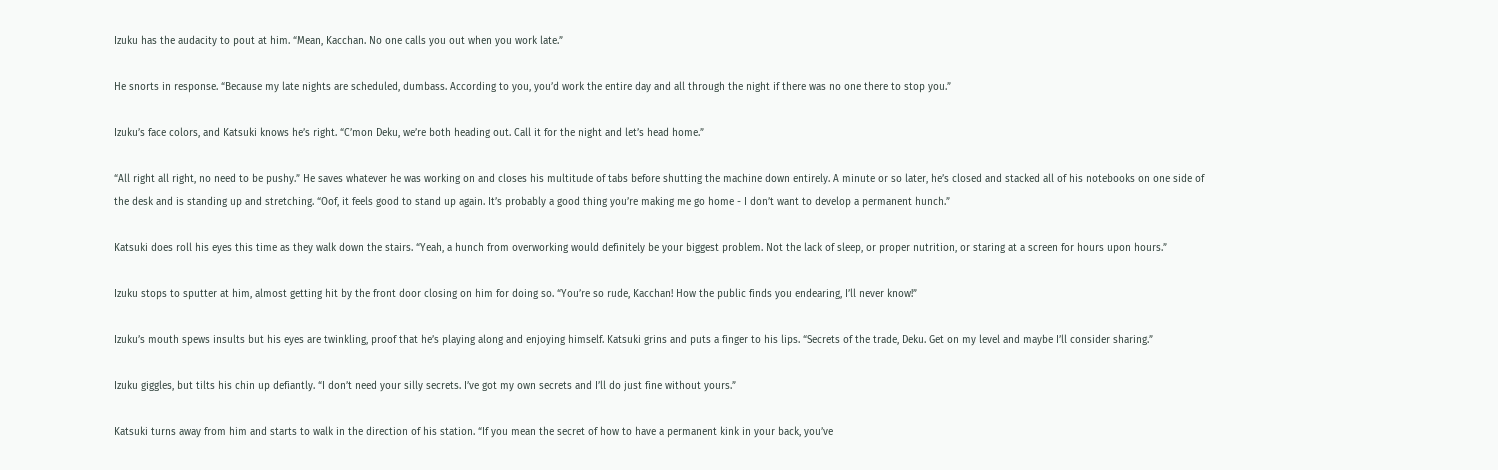Izuku has the audacity to pout at him. “Mean, Kacchan. No one calls you out when you work late.”

He snorts in response. “Because my late nights are scheduled, dumbass. According to you, you’d work the entire day and all through the night if there was no one there to stop you.”

Izuku’s face colors, and Katsuki knows he’s right. “C’mon Deku, we’re both heading out. Call it for the night and let’s head home.”

“All right all right, no need to be pushy.” He saves whatever he was working on and closes his multitude of tabs before shutting the machine down entirely. A minute or so later, he’s closed and stacked all of his notebooks on one side of the desk and is standing up and stretching. “Oof, it feels good to stand up again. It’s probably a good thing you’re making me go home - I don’t want to develop a permanent hunch.”

Katsuki does roll his eyes this time as they walk down the stairs. “Yeah, a hunch from overworking would definitely be your biggest problem. Not the lack of sleep, or proper nutrition, or staring at a screen for hours upon hours.”

Izuku stops to sputter at him, almost getting hit by the front door closing on him for doing so. “You’re so rude, Kacchan! How the public finds you endearing, I’ll never know!”

Izuku’s mouth spews insults but his eyes are twinkling, proof that he’s playing along and enjoying himself. Katsuki grins and puts a finger to his lips. “Secrets of the trade, Deku. Get on my level and maybe I’ll consider sharing.”

Izuku giggles, but tilts his chin up defiantly. “I don’t need your silly secrets. I’ve got my own secrets and I’ll do just fine without yours.”

Katsuki turns away from him and starts to walk in the direction of his station. “If you mean the secret of how to have a permanent kink in your back, you’ve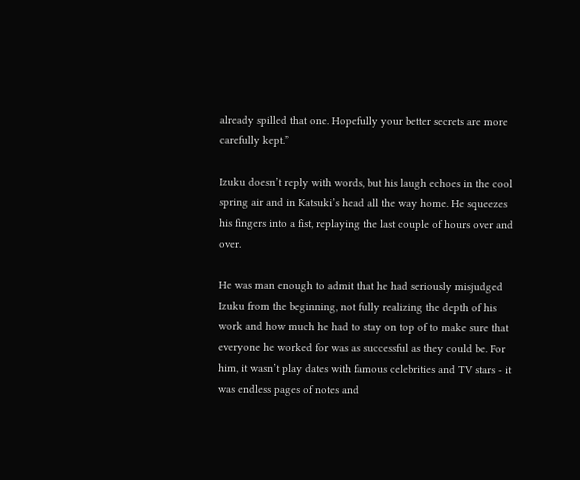already spilled that one. Hopefully your better secrets are more carefully kept.”

Izuku doesn’t reply with words, but his laugh echoes in the cool spring air and in Katsuki’s head all the way home. He squeezes his fingers into a fist, replaying the last couple of hours over and over.

He was man enough to admit that he had seriously misjudged Izuku from the beginning, not fully realizing the depth of his work and how much he had to stay on top of to make sure that everyone he worked for was as successful as they could be. For him, it wasn’t play dates with famous celebrities and TV stars - it was endless pages of notes and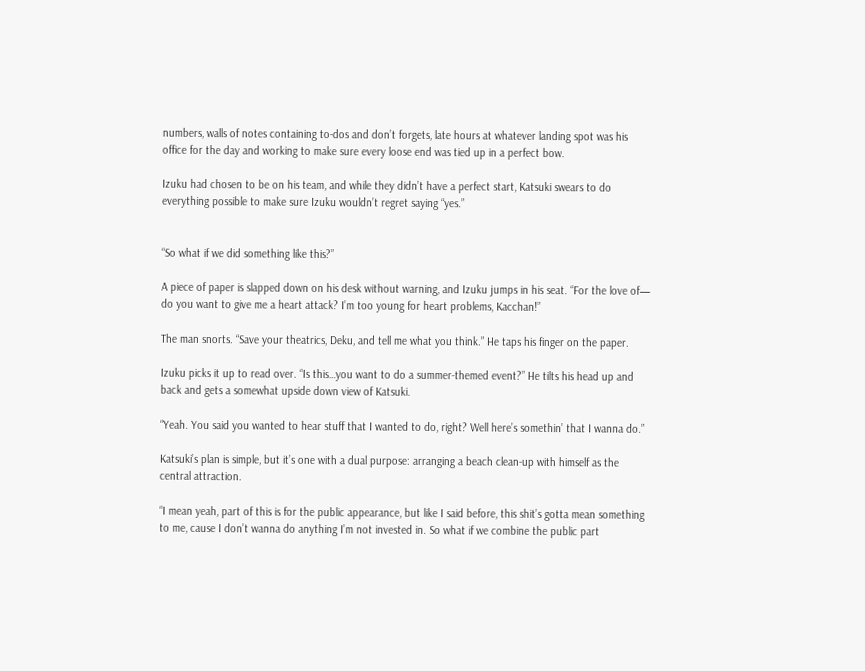numbers, walls of notes containing to-dos and don’t forgets, late hours at whatever landing spot was his office for the day and working to make sure every loose end was tied up in a perfect bow.

Izuku had chosen to be on his team, and while they didn’t have a perfect start, Katsuki swears to do everything possible to make sure Izuku wouldn’t regret saying “yes.”


“So what if we did something like this?”

A piece of paper is slapped down on his desk without warning, and Izuku jumps in his seat. “For the love of— do you want to give me a heart attack? I’m too young for heart problems, Kacchan!”

The man snorts. “Save your theatrics, Deku, and tell me what you think.” He taps his finger on the paper.

Izuku picks it up to read over. “Is this…you want to do a summer-themed event?” He tilts his head up and back and gets a somewhat upside down view of Katsuki.

“Yeah. You said you wanted to hear stuff that I wanted to do, right? Well here’s somethin’ that I wanna do.”

Katsuki’s plan is simple, but it’s one with a dual purpose: arranging a beach clean-up with himself as the central attraction.

“I mean yeah, part of this is for the public appearance, but like I said before, this shit’s gotta mean something to me, cause I don’t wanna do anything I’m not invested in. So what if we combine the public part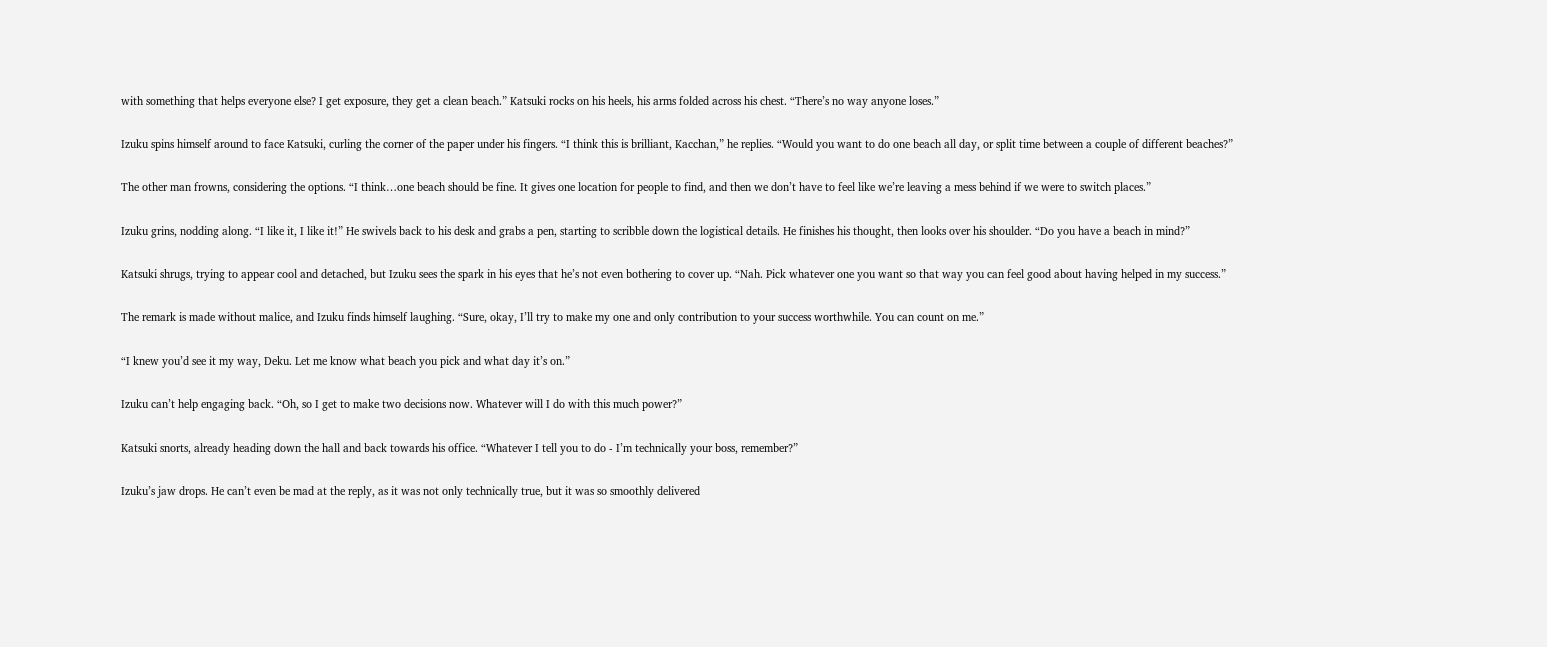with something that helps everyone else? I get exposure, they get a clean beach.” Katsuki rocks on his heels, his arms folded across his chest. “There’s no way anyone loses.”

Izuku spins himself around to face Katsuki, curling the corner of the paper under his fingers. “I think this is brilliant, Kacchan,” he replies. “Would you want to do one beach all day, or split time between a couple of different beaches?”

The other man frowns, considering the options. “I think…one beach should be fine. It gives one location for people to find, and then we don’t have to feel like we’re leaving a mess behind if we were to switch places.”

Izuku grins, nodding along. “I like it, I like it!” He swivels back to his desk and grabs a pen, starting to scribble down the logistical details. He finishes his thought, then looks over his shoulder. “Do you have a beach in mind?”

Katsuki shrugs, trying to appear cool and detached, but Izuku sees the spark in his eyes that he’s not even bothering to cover up. “Nah. Pick whatever one you want so that way you can feel good about having helped in my success.”

The remark is made without malice, and Izuku finds himself laughing. “Sure, okay, I’ll try to make my one and only contribution to your success worthwhile. You can count on me.”

“I knew you’d see it my way, Deku. Let me know what beach you pick and what day it’s on.”

Izuku can’t help engaging back. “Oh, so I get to make two decisions now. Whatever will I do with this much power?”

Katsuki snorts, already heading down the hall and back towards his office. “Whatever I tell you to do - I’m technically your boss, remember?”

Izuku’s jaw drops. He can’t even be mad at the reply, as it was not only technically true, but it was so smoothly delivered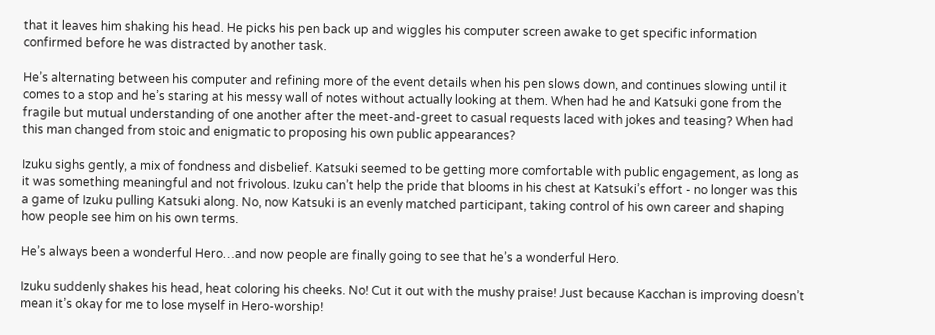that it leaves him shaking his head. He picks his pen back up and wiggles his computer screen awake to get specific information confirmed before he was distracted by another task.

He’s alternating between his computer and refining more of the event details when his pen slows down, and continues slowing until it comes to a stop and he’s staring at his messy wall of notes without actually looking at them. When had he and Katsuki gone from the fragile but mutual understanding of one another after the meet-and-greet to casual requests laced with jokes and teasing? When had this man changed from stoic and enigmatic to proposing his own public appearances?

Izuku sighs gently, a mix of fondness and disbelief. Katsuki seemed to be getting more comfortable with public engagement, as long as it was something meaningful and not frivolous. Izuku can’t help the pride that blooms in his chest at Katsuki’s effort - no longer was this a game of Izuku pulling Katsuki along. No, now Katsuki is an evenly matched participant, taking control of his own career and shaping how people see him on his own terms.

He’s always been a wonderful Hero…and now people are finally going to see that he’s a wonderful Hero.

Izuku suddenly shakes his head, heat coloring his cheeks. No! Cut it out with the mushy praise! Just because Kacchan is improving doesn’t mean it’s okay for me to lose myself in Hero-worship!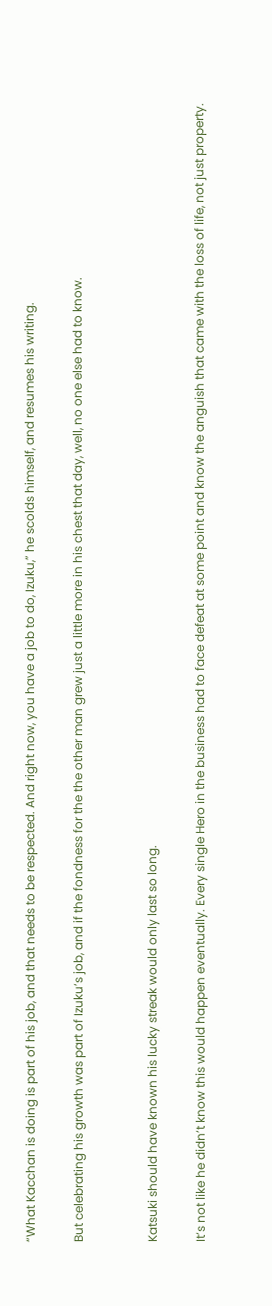“What Kacchan is doing is part of his job, and that needs to be respected. And right now, you have a job to do, Izuku,” he scolds himself, and resumes his writing.

But celebrating his growth was part of Izuku’s job, and if the fondness for the the other man grew just a little more in his chest that day, well, no one else had to know.


Katsuki should have known his lucky streak would only last so long.

It’s not like he didn’t know this would happen eventually. Every single Hero in the business had to face defeat at some point and know the anguish that came with the loss of life, not just property.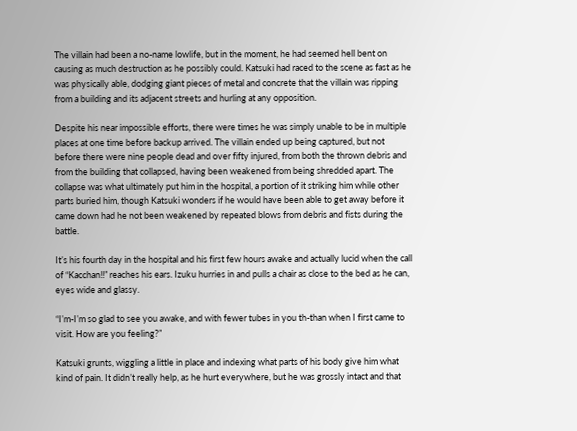The villain had been a no-name lowlife, but in the moment, he had seemed hell bent on causing as much destruction as he possibly could. Katsuki had raced to the scene as fast as he was physically able, dodging giant pieces of metal and concrete that the villain was ripping from a building and its adjacent streets and hurling at any opposition.

Despite his near impossible efforts, there were times he was simply unable to be in multiple places at one time before backup arrived. The villain ended up being captured, but not before there were nine people dead and over fifty injured, from both the thrown debris and from the building that collapsed, having been weakened from being shredded apart. The collapse was what ultimately put him in the hospital, a portion of it striking him while other parts buried him, though Katsuki wonders if he would have been able to get away before it came down had he not been weakened by repeated blows from debris and fists during the battle.

It’s his fourth day in the hospital and his first few hours awake and actually lucid when the call of “Kacchan!!” reaches his ears. Izuku hurries in and pulls a chair as close to the bed as he can, eyes wide and glassy.

“I’m-I’m so glad to see you awake, and with fewer tubes in you th-than when I first came to visit. How are you feeling?”

Katsuki grunts, wiggling a little in place and indexing what parts of his body give him what kind of pain. It didn’t really help, as he hurt everywhere, but he was grossly intact and that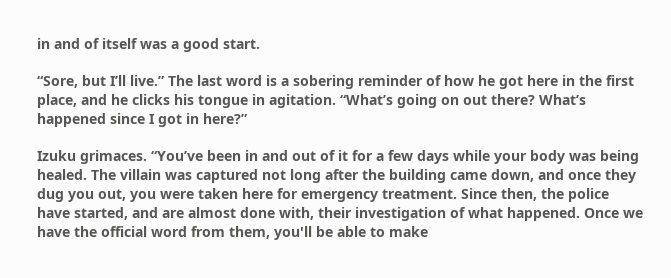in and of itself was a good start.

“Sore, but I’ll live.” The last word is a sobering reminder of how he got here in the first place, and he clicks his tongue in agitation. “What’s going on out there? What’s happened since I got in here?”

Izuku grimaces. “You’ve been in and out of it for a few days while your body was being healed. The villain was captured not long after the building came down, and once they dug you out, you were taken here for emergency treatment. Since then, the police have started, and are almost done with, their investigation of what happened. Once we have the official word from them, you'll be able to make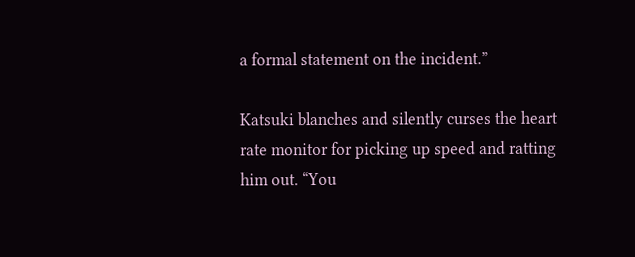a formal statement on the incident.”

Katsuki blanches and silently curses the heart rate monitor for picking up speed and ratting him out. “You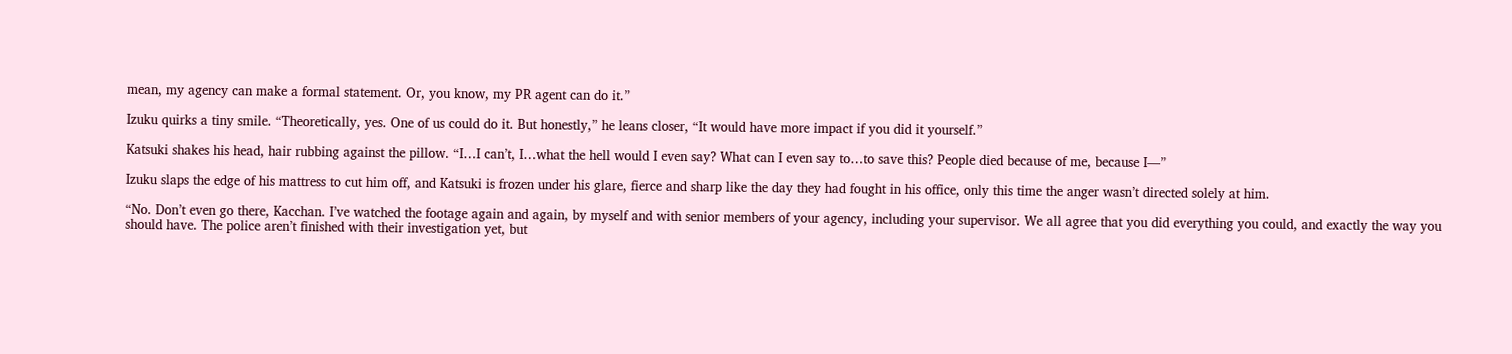mean, my agency can make a formal statement. Or, you know, my PR agent can do it.”

Izuku quirks a tiny smile. “Theoretically, yes. One of us could do it. But honestly,” he leans closer, “It would have more impact if you did it yourself.”

Katsuki shakes his head, hair rubbing against the pillow. “I…I can’t, I…what the hell would I even say? What can I even say to…to save this? People died because of me, because I—”

Izuku slaps the edge of his mattress to cut him off, and Katsuki is frozen under his glare, fierce and sharp like the day they had fought in his office, only this time the anger wasn’t directed solely at him.

“No. Don’t even go there, Kacchan. I’ve watched the footage again and again, by myself and with senior members of your agency, including your supervisor. We all agree that you did everything you could, and exactly the way you should have. The police aren’t finished with their investigation yet, but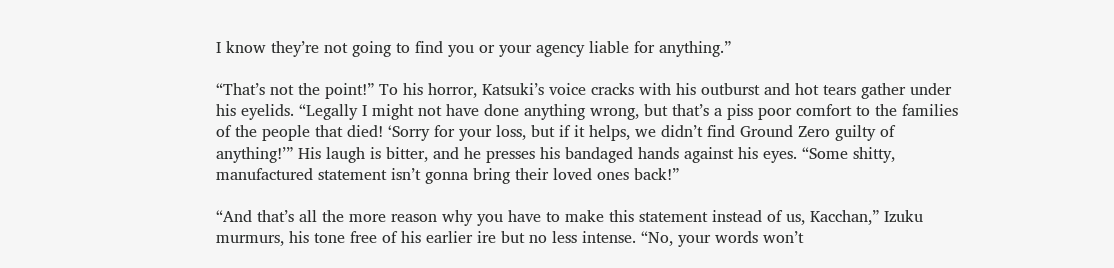I know they’re not going to find you or your agency liable for anything.”

“That’s not the point!” To his horror, Katsuki’s voice cracks with his outburst and hot tears gather under his eyelids. “Legally I might not have done anything wrong, but that’s a piss poor comfort to the families of the people that died! ‘Sorry for your loss, but if it helps, we didn’t find Ground Zero guilty of anything!’” His laugh is bitter, and he presses his bandaged hands against his eyes. “Some shitty, manufactured statement isn’t gonna bring their loved ones back!”

“And that’s all the more reason why you have to make this statement instead of us, Kacchan,” Izuku murmurs, his tone free of his earlier ire but no less intense. “No, your words won’t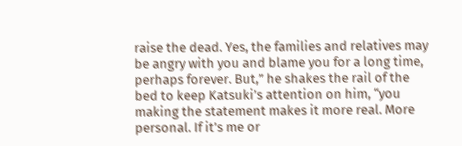raise the dead. Yes, the families and relatives may be angry with you and blame you for a long time, perhaps forever. But,” he shakes the rail of the bed to keep Katsuki’s attention on him, “you making the statement makes it more real. More personal. If it’s me or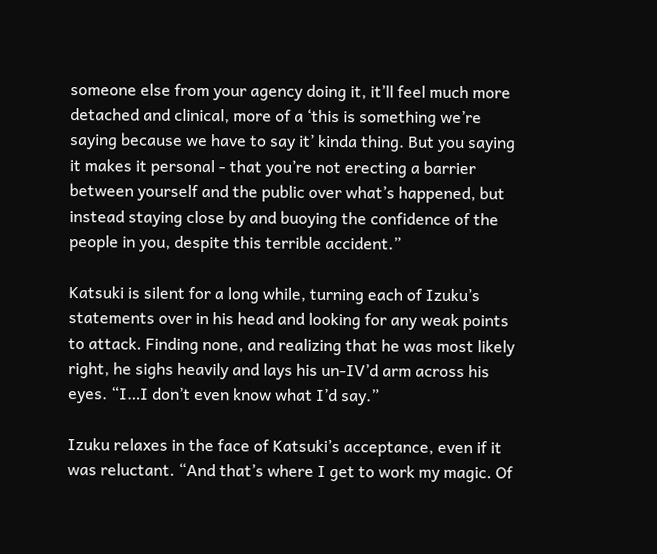someone else from your agency doing it, it’ll feel much more detached and clinical, more of a ‘this is something we’re saying because we have to say it’ kinda thing. But you saying it makes it personal - that you’re not erecting a barrier between yourself and the public over what’s happened, but instead staying close by and buoying the confidence of the people in you, despite this terrible accident.”

Katsuki is silent for a long while, turning each of Izuku’s statements over in his head and looking for any weak points to attack. Finding none, and realizing that he was most likely right, he sighs heavily and lays his un-IV’d arm across his eyes. “I…I don’t even know what I’d say.”

Izuku relaxes in the face of Katsuki’s acceptance, even if it was reluctant. “And that’s where I get to work my magic. Of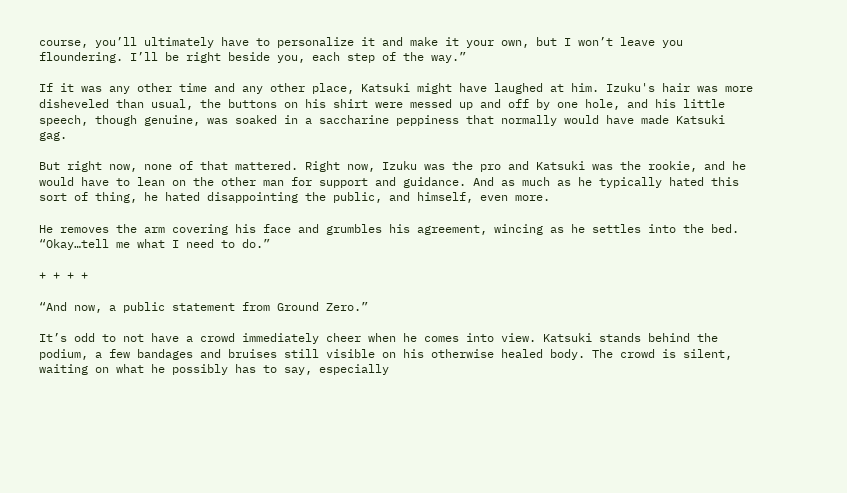course, you’ll ultimately have to personalize it and make it your own, but I won’t leave you floundering. I’ll be right beside you, each step of the way.”

If it was any other time and any other place, Katsuki might have laughed at him. Izuku's hair was more disheveled than usual, the buttons on his shirt were messed up and off by one hole, and his little speech, though genuine, was soaked in a saccharine peppiness that normally would have made Katsuki gag.

But right now, none of that mattered. Right now, Izuku was the pro and Katsuki was the rookie, and he would have to lean on the other man for support and guidance. And as much as he typically hated this sort of thing, he hated disappointing the public, and himself, even more.

He removes the arm covering his face and grumbles his agreement, wincing as he settles into the bed. “Okay…tell me what I need to do.”

+ + + +

“And now, a public statement from Ground Zero.”

It’s odd to not have a crowd immediately cheer when he comes into view. Katsuki stands behind the podium, a few bandages and bruises still visible on his otherwise healed body. The crowd is silent, waiting on what he possibly has to say, especially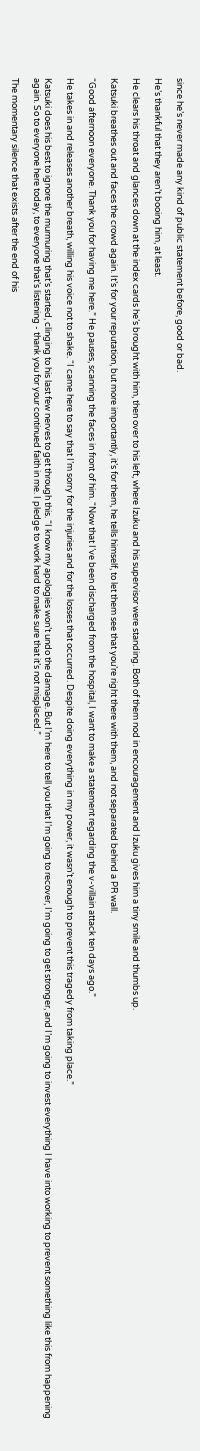since he’s never made any kind of public statement before, good or bad.

He’s thankful that they aren’t booing him, at least.

He clears his throat and glances down at the index cards he’s brought with him, then over to his left, where Izuku and his supervisor were standing. Both of them nod in encouragement and Izuku gives him a tiny smile and thumbs up.

Katsuki breathes out and faces the crowd again. It’s for your reputation, but more importantly, it’s for them, he tells himself, to let them see that you’re right there with them, and not separated behind a PR wall.

“Good afternoon everyone. Thank you for having me here.” He pauses, scanning the faces in front of him. “Now that I’ve been discharged from the hospital, I want to make a statement regarding the v-villain attack ten days ago.”

He takes in and releases another breath, willing his voice not to shake. “I came here to say that I’m sorry for the injuries and for the losses that occurred. Despite doing everything in my power, it wasn’t enough to prevent this tragedy from taking place.”

Katsuki does his best to ignore the murmuring that’s started, clinging to his last few nerves to get through this. “I know my apologies won’t undo the damage. But I’m here to tell you that I’m going to recover, I’m going to get stronger, and I’m going to invest everything I have into working to prevent something like this from happening again. So to everyone here today, to everyone that’s listening - thank you for your continued faith in me. I pledge to work hard to make sure that it’s not misplaced.”

The momentary silence that exists after the end of his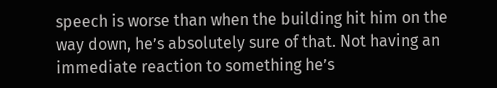speech is worse than when the building hit him on the way down, he’s absolutely sure of that. Not having an immediate reaction to something he’s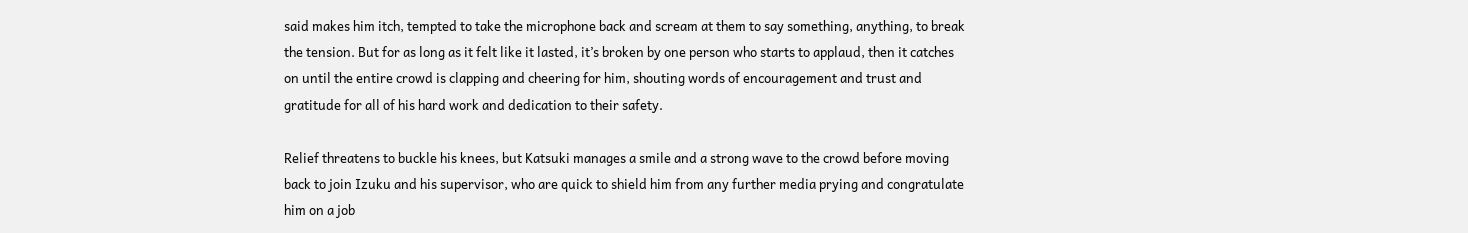said makes him itch, tempted to take the microphone back and scream at them to say something, anything, to break the tension. But for as long as it felt like it lasted, it’s broken by one person who starts to applaud, then it catches on until the entire crowd is clapping and cheering for him, shouting words of encouragement and trust and gratitude for all of his hard work and dedication to their safety.

Relief threatens to buckle his knees, but Katsuki manages a smile and a strong wave to the crowd before moving back to join Izuku and his supervisor, who are quick to shield him from any further media prying and congratulate him on a job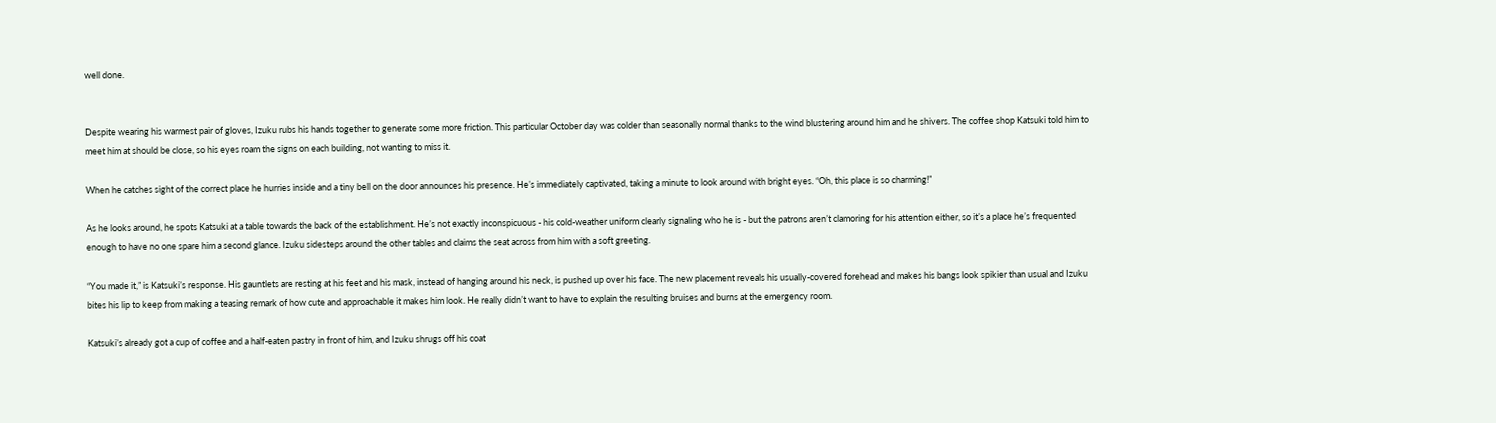well done.


Despite wearing his warmest pair of gloves, Izuku rubs his hands together to generate some more friction. This particular October day was colder than seasonally normal thanks to the wind blustering around him and he shivers. The coffee shop Katsuki told him to meet him at should be close, so his eyes roam the signs on each building, not wanting to miss it.

When he catches sight of the correct place he hurries inside and a tiny bell on the door announces his presence. He’s immediately captivated, taking a minute to look around with bright eyes. “Oh, this place is so charming!”

As he looks around, he spots Katsuki at a table towards the back of the establishment. He’s not exactly inconspicuous - his cold-weather uniform clearly signaling who he is - but the patrons aren’t clamoring for his attention either, so it’s a place he’s frequented enough to have no one spare him a second glance. Izuku sidesteps around the other tables and claims the seat across from him with a soft greeting.

“You made it,” is Katsuki’s response. His gauntlets are resting at his feet and his mask, instead of hanging around his neck, is pushed up over his face. The new placement reveals his usually-covered forehead and makes his bangs look spikier than usual and Izuku bites his lip to keep from making a teasing remark of how cute and approachable it makes him look. He really didn’t want to have to explain the resulting bruises and burns at the emergency room.

Katsuki’s already got a cup of coffee and a half-eaten pastry in front of him, and Izuku shrugs off his coat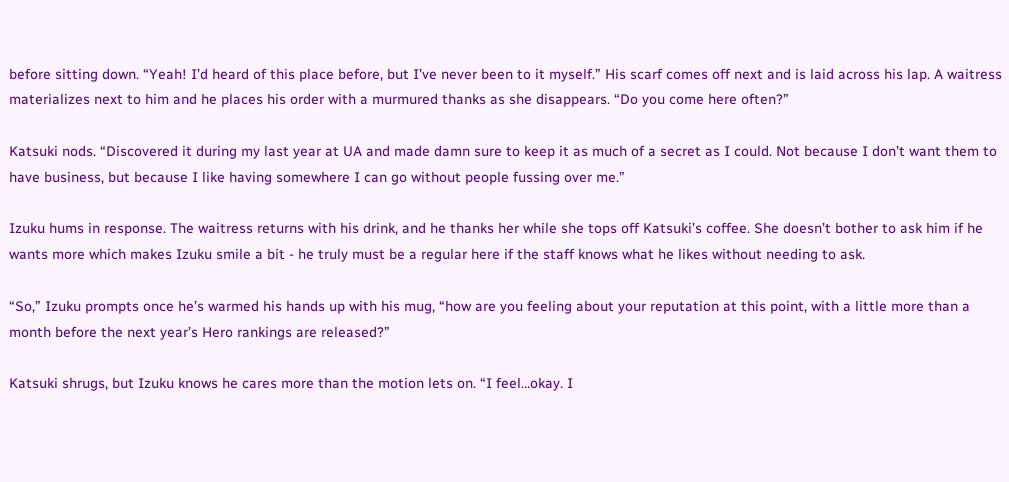before sitting down. “Yeah! I’d heard of this place before, but I’ve never been to it myself.” His scarf comes off next and is laid across his lap. A waitress materializes next to him and he places his order with a murmured thanks as she disappears. “Do you come here often?”

Katsuki nods. “Discovered it during my last year at UA and made damn sure to keep it as much of a secret as I could. Not because I don’t want them to have business, but because I like having somewhere I can go without people fussing over me.”

Izuku hums in response. The waitress returns with his drink, and he thanks her while she tops off Katsuki’s coffee. She doesn’t bother to ask him if he wants more which makes Izuku smile a bit - he truly must be a regular here if the staff knows what he likes without needing to ask.

“So,” Izuku prompts once he’s warmed his hands up with his mug, “how are you feeling about your reputation at this point, with a little more than a month before the next year’s Hero rankings are released?”

Katsuki shrugs, but Izuku knows he cares more than the motion lets on. “I feel…okay. I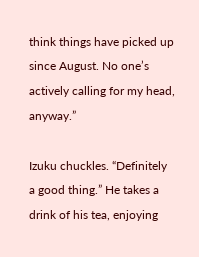think things have picked up since August. No one’s actively calling for my head, anyway.”

Izuku chuckles. “Definitely a good thing.” He takes a drink of his tea, enjoying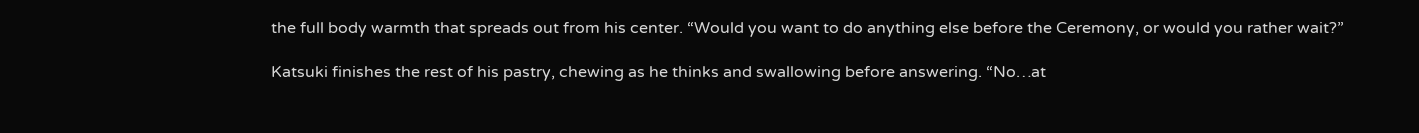the full body warmth that spreads out from his center. “Would you want to do anything else before the Ceremony, or would you rather wait?”

Katsuki finishes the rest of his pastry, chewing as he thinks and swallowing before answering. “No…at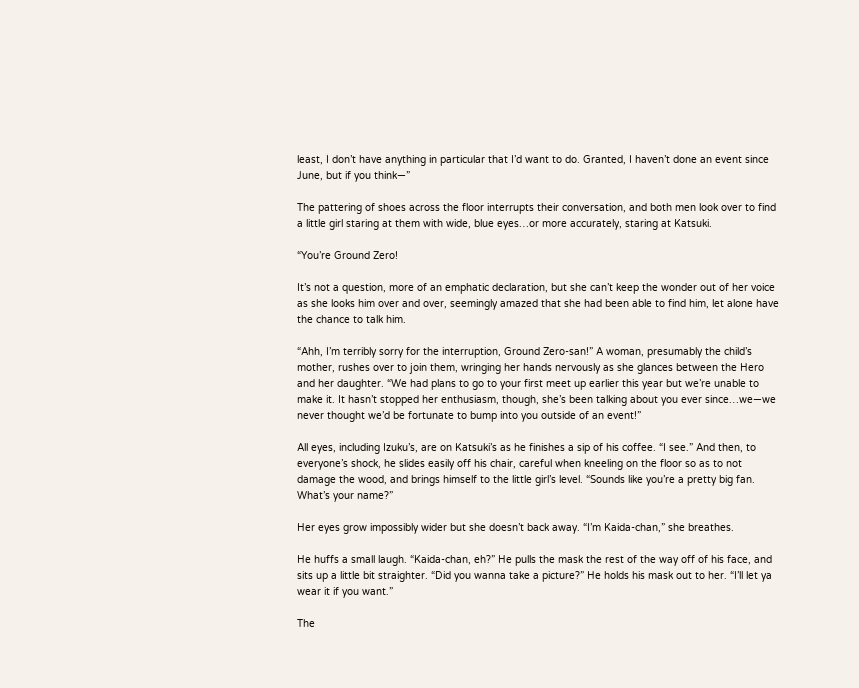least, I don’t have anything in particular that I’d want to do. Granted, I haven’t done an event since June, but if you think—”

The pattering of shoes across the floor interrupts their conversation, and both men look over to find a little girl staring at them with wide, blue eyes…or more accurately, staring at Katsuki.

“You’re Ground Zero!

It’s not a question, more of an emphatic declaration, but she can’t keep the wonder out of her voice as she looks him over and over, seemingly amazed that she had been able to find him, let alone have the chance to talk him.

“Ahh, I’m terribly sorry for the interruption, Ground Zero-san!” A woman, presumably the child’s mother, rushes over to join them, wringing her hands nervously as she glances between the Hero and her daughter. “We had plans to go to your first meet up earlier this year but we’re unable to make it. It hasn’t stopped her enthusiasm, though, she’s been talking about you ever since…we—we never thought we’d be fortunate to bump into you outside of an event!”

All eyes, including Izuku’s, are on Katsuki’s as he finishes a sip of his coffee. “I see.” And then, to everyone’s shock, he slides easily off his chair, careful when kneeling on the floor so as to not damage the wood, and brings himself to the little girl’s level. “Sounds like you’re a pretty big fan. What’s your name?”

Her eyes grow impossibly wider but she doesn’t back away. “I’m Kaida-chan,” she breathes.

He huffs a small laugh. “Kaida-chan, eh?” He pulls the mask the rest of the way off of his face, and sits up a little bit straighter. “Did you wanna take a picture?” He holds his mask out to her. “I’ll let ya wear it if you want.”

The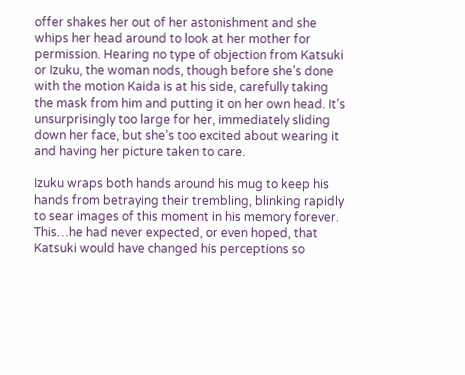offer shakes her out of her astonishment and she whips her head around to look at her mother for permission. Hearing no type of objection from Katsuki or Izuku, the woman nods, though before she’s done with the motion Kaida is at his side, carefully taking the mask from him and putting it on her own head. It’s unsurprisingly too large for her, immediately sliding down her face, but she’s too excited about wearing it and having her picture taken to care.

Izuku wraps both hands around his mug to keep his hands from betraying their trembling, blinking rapidly to sear images of this moment in his memory forever. This…he had never expected, or even hoped, that Katsuki would have changed his perceptions so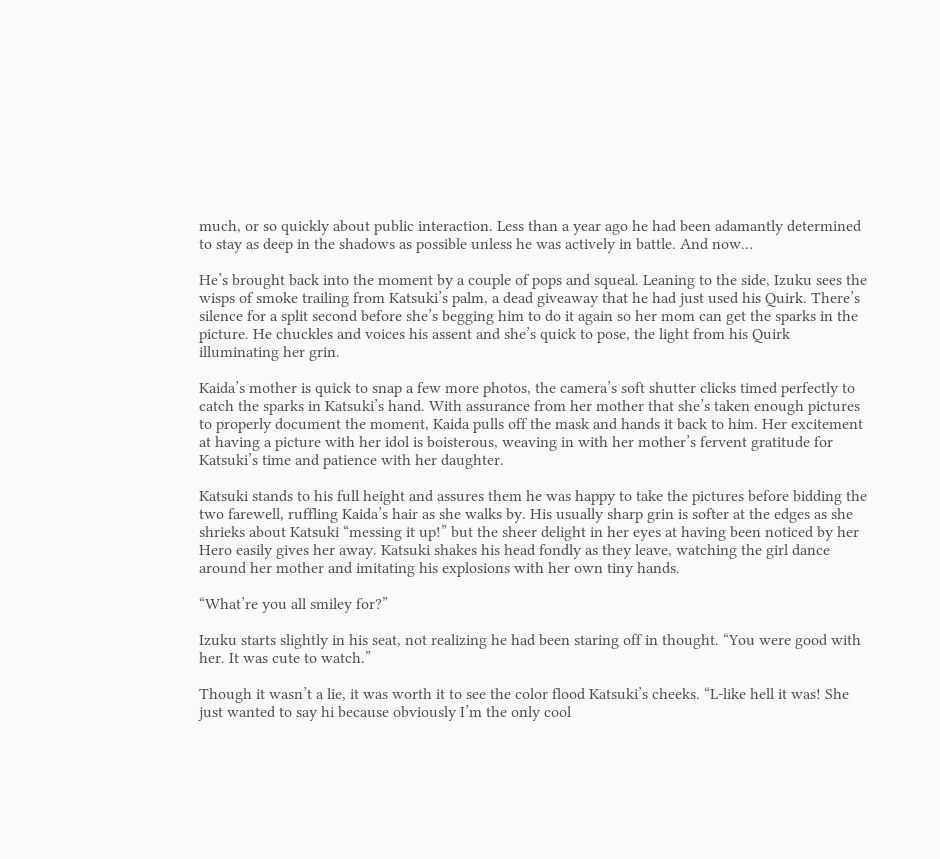much, or so quickly about public interaction. Less than a year ago he had been adamantly determined to stay as deep in the shadows as possible unless he was actively in battle. And now…

He’s brought back into the moment by a couple of pops and squeal. Leaning to the side, Izuku sees the wisps of smoke trailing from Katsuki’s palm, a dead giveaway that he had just used his Quirk. There’s silence for a split second before she’s begging him to do it again so her mom can get the sparks in the picture. He chuckles and voices his assent and she’s quick to pose, the light from his Quirk illuminating her grin.

Kaida’s mother is quick to snap a few more photos, the camera’s soft shutter clicks timed perfectly to catch the sparks in Katsuki’s hand. With assurance from her mother that she’s taken enough pictures to properly document the moment, Kaida pulls off the mask and hands it back to him. Her excitement at having a picture with her idol is boisterous, weaving in with her mother’s fervent gratitude for Katsuki’s time and patience with her daughter.

Katsuki stands to his full height and assures them he was happy to take the pictures before bidding the two farewell, ruffling Kaida’s hair as she walks by. His usually sharp grin is softer at the edges as she shrieks about Katsuki “messing it up!” but the sheer delight in her eyes at having been noticed by her Hero easily gives her away. Katsuki shakes his head fondly as they leave, watching the girl dance around her mother and imitating his explosions with her own tiny hands.

“What’re you all smiley for?”

Izuku starts slightly in his seat, not realizing he had been staring off in thought. “You were good with her. It was cute to watch.”

Though it wasn’t a lie, it was worth it to see the color flood Katsuki’s cheeks. “L-like hell it was! She just wanted to say hi because obviously I’m the only cool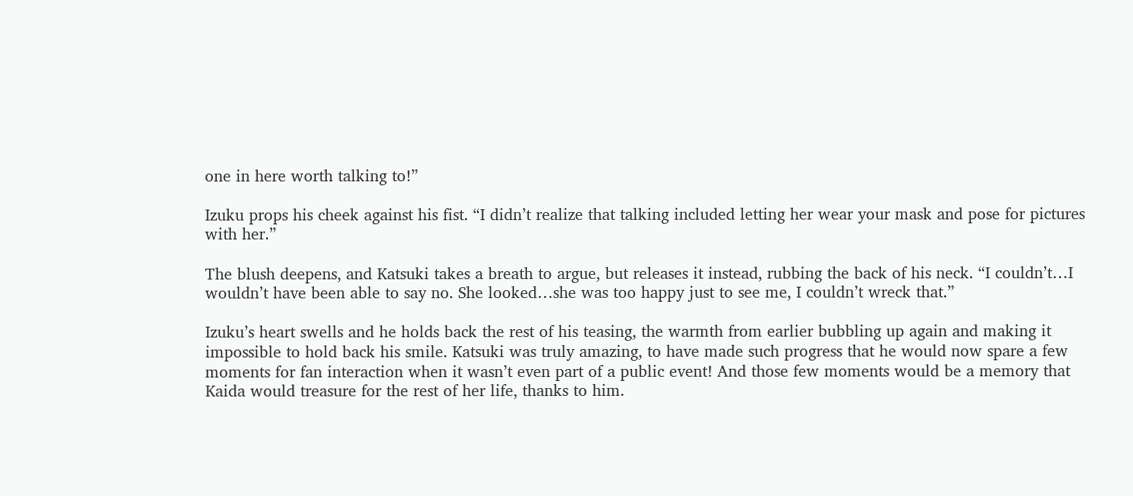one in here worth talking to!”

Izuku props his cheek against his fist. “I didn’t realize that talking included letting her wear your mask and pose for pictures with her.”

The blush deepens, and Katsuki takes a breath to argue, but releases it instead, rubbing the back of his neck. “I couldn’t…I wouldn’t have been able to say no. She looked…she was too happy just to see me, I couldn’t wreck that.”

Izuku’s heart swells and he holds back the rest of his teasing, the warmth from earlier bubbling up again and making it impossible to hold back his smile. Katsuki was truly amazing, to have made such progress that he would now spare a few moments for fan interaction when it wasn’t even part of a public event! And those few moments would be a memory that Kaida would treasure for the rest of her life, thanks to him.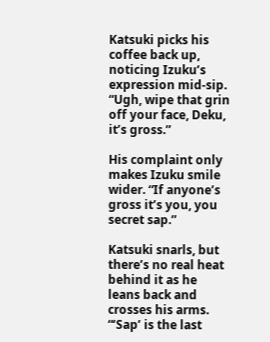Katsuki picks his coffee back up, noticing Izuku’s expression mid-sip. “Ugh, wipe that grin off your face, Deku, it’s gross.”

His complaint only makes Izuku smile wider. “If anyone’s gross it’s you, you secret sap.”

Katsuki snarls, but there’s no real heat behind it as he leans back and crosses his arms. “‘Sap’ is the last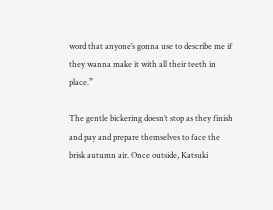word that anyone’s gonna use to describe me if they wanna make it with all their teeth in place.”

The gentle bickering doesn’t stop as they finish and pay and prepare themselves to face the brisk autumn air. Once outside, Katsuki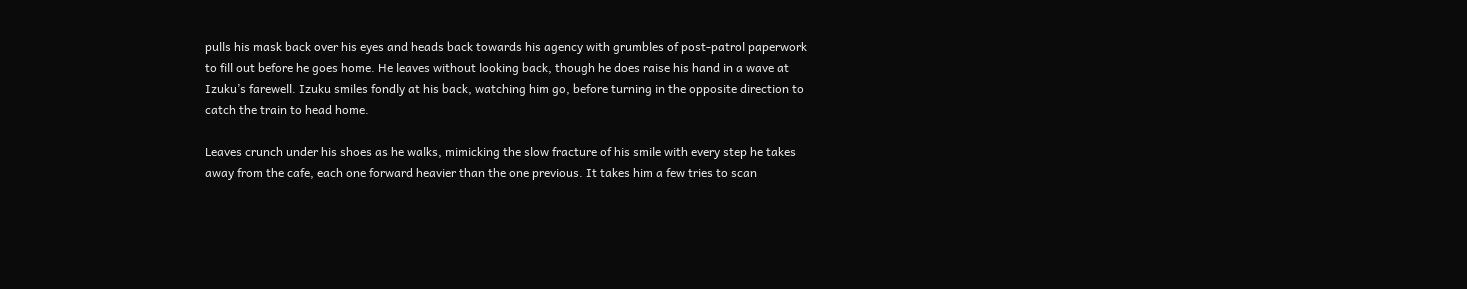pulls his mask back over his eyes and heads back towards his agency with grumbles of post-patrol paperwork to fill out before he goes home. He leaves without looking back, though he does raise his hand in a wave at Izuku’s farewell. Izuku smiles fondly at his back, watching him go, before turning in the opposite direction to catch the train to head home.

Leaves crunch under his shoes as he walks, mimicking the slow fracture of his smile with every step he takes away from the cafe, each one forward heavier than the one previous. It takes him a few tries to scan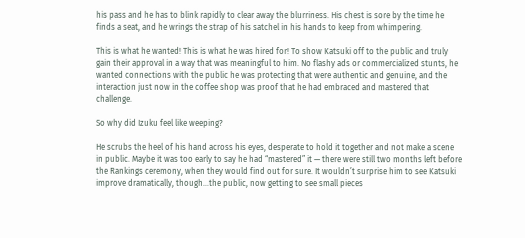his pass and he has to blink rapidly to clear away the blurriness. His chest is sore by the time he finds a seat, and he wrings the strap of his satchel in his hands to keep from whimpering.

This is what he wanted! This is what he was hired for! To show Katsuki off to the public and truly gain their approval in a way that was meaningful to him. No flashy ads or commercialized stunts, he wanted connections with the public he was protecting that were authentic and genuine, and the interaction just now in the coffee shop was proof that he had embraced and mastered that challenge.

So why did Izuku feel like weeping?

He scrubs the heel of his hand across his eyes, desperate to hold it together and not make a scene in public. Maybe it was too early to say he had “mastered” it — there were still two months left before the Rankings ceremony, when they would find out for sure. It wouldn’t surprise him to see Katsuki improve dramatically, though…the public, now getting to see small pieces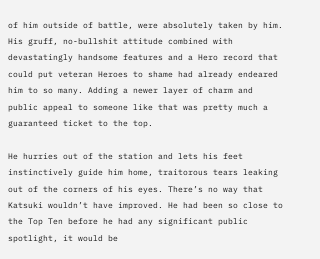of him outside of battle, were absolutely taken by him. His gruff, no-bullshit attitude combined with devastatingly handsome features and a Hero record that could put veteran Heroes to shame had already endeared him to so many. Adding a newer layer of charm and public appeal to someone like that was pretty much a guaranteed ticket to the top.

He hurries out of the station and lets his feet instinctively guide him home, traitorous tears leaking out of the corners of his eyes. There’s no way that Katsuki wouldn’t have improved. He had been so close to the Top Ten before he had any significant public spotlight, it would be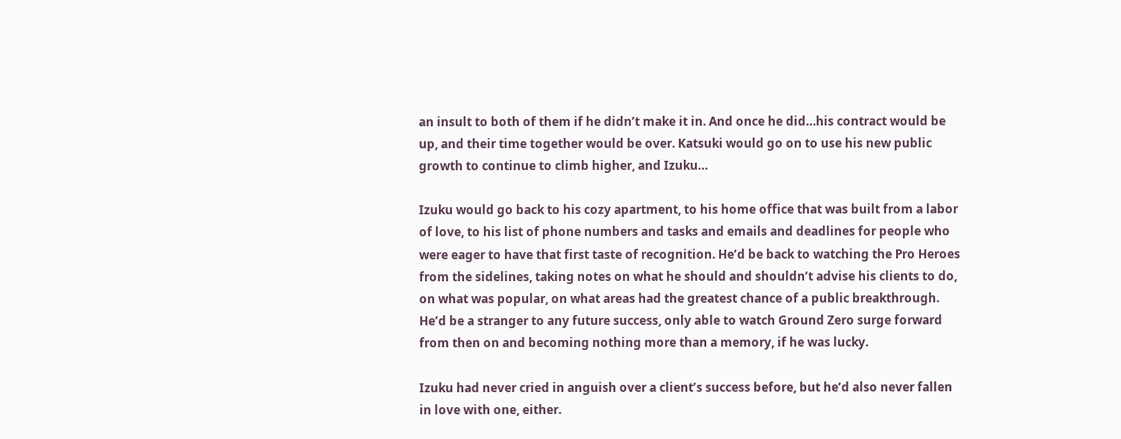an insult to both of them if he didn’t make it in. And once he did…his contract would be up, and their time together would be over. Katsuki would go on to use his new public growth to continue to climb higher, and Izuku…

Izuku would go back to his cozy apartment, to his home office that was built from a labor of love, to his list of phone numbers and tasks and emails and deadlines for people who were eager to have that first taste of recognition. He’d be back to watching the Pro Heroes from the sidelines, taking notes on what he should and shouldn’t advise his clients to do, on what was popular, on what areas had the greatest chance of a public breakthrough. He’d be a stranger to any future success, only able to watch Ground Zero surge forward from then on and becoming nothing more than a memory, if he was lucky.

Izuku had never cried in anguish over a client’s success before, but he’d also never fallen in love with one, either.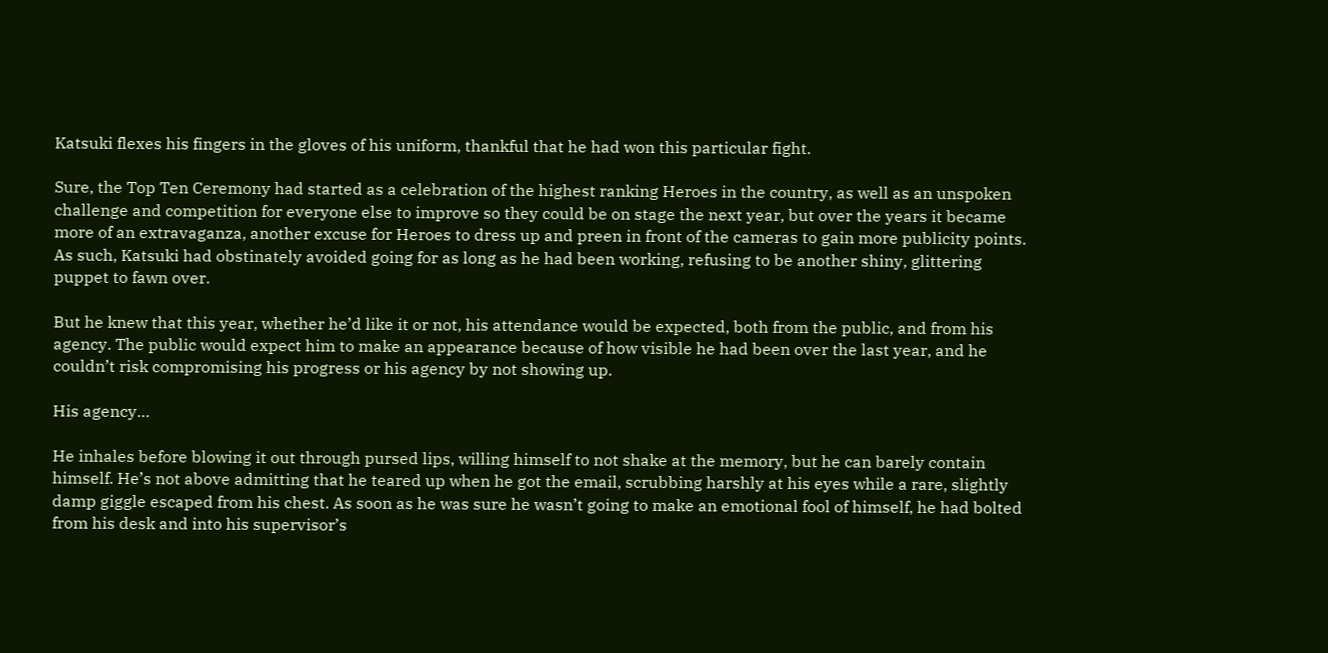Katsuki flexes his fingers in the gloves of his uniform, thankful that he had won this particular fight.

Sure, the Top Ten Ceremony had started as a celebration of the highest ranking Heroes in the country, as well as an unspoken challenge and competition for everyone else to improve so they could be on stage the next year, but over the years it became more of an extravaganza, another excuse for Heroes to dress up and preen in front of the cameras to gain more publicity points. As such, Katsuki had obstinately avoided going for as long as he had been working, refusing to be another shiny, glittering puppet to fawn over.

But he knew that this year, whether he’d like it or not, his attendance would be expected, both from the public, and from his agency. The public would expect him to make an appearance because of how visible he had been over the last year, and he couldn’t risk compromising his progress or his agency by not showing up.

His agency…

He inhales before blowing it out through pursed lips, willing himself to not shake at the memory, but he can barely contain himself. He’s not above admitting that he teared up when he got the email, scrubbing harshly at his eyes while a rare, slightly damp giggle escaped from his chest. As soon as he was sure he wasn’t going to make an emotional fool of himself, he had bolted from his desk and into his supervisor’s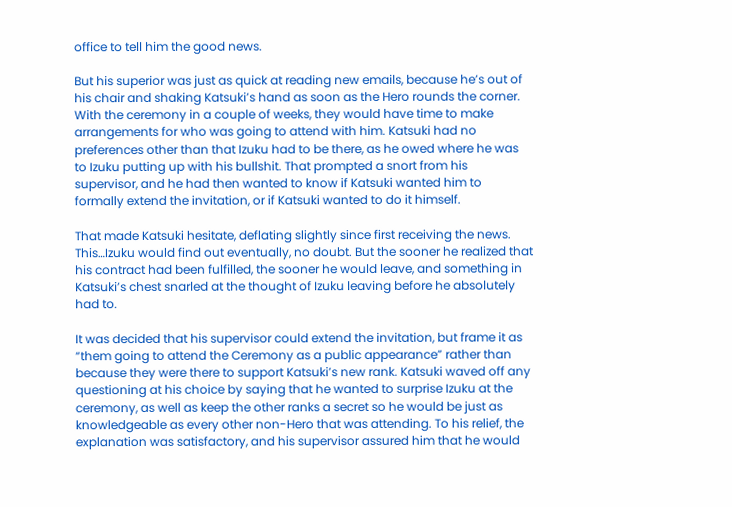office to tell him the good news.

But his superior was just as quick at reading new emails, because he’s out of his chair and shaking Katsuki’s hand as soon as the Hero rounds the corner. With the ceremony in a couple of weeks, they would have time to make arrangements for who was going to attend with him. Katsuki had no preferences other than that Izuku had to be there, as he owed where he was to Izuku putting up with his bullshit. That prompted a snort from his supervisor, and he had then wanted to know if Katsuki wanted him to formally extend the invitation, or if Katsuki wanted to do it himself.

That made Katsuki hesitate, deflating slightly since first receiving the news. This…Izuku would find out eventually, no doubt. But the sooner he realized that his contract had been fulfilled, the sooner he would leave, and something in Katsuki’s chest snarled at the thought of Izuku leaving before he absolutely had to.

It was decided that his supervisor could extend the invitation, but frame it as “them going to attend the Ceremony as a public appearance” rather than because they were there to support Katsuki’s new rank. Katsuki waved off any questioning at his choice by saying that he wanted to surprise Izuku at the ceremony, as well as keep the other ranks a secret so he would be just as knowledgeable as every other non-Hero that was attending. To his relief, the explanation was satisfactory, and his supervisor assured him that he would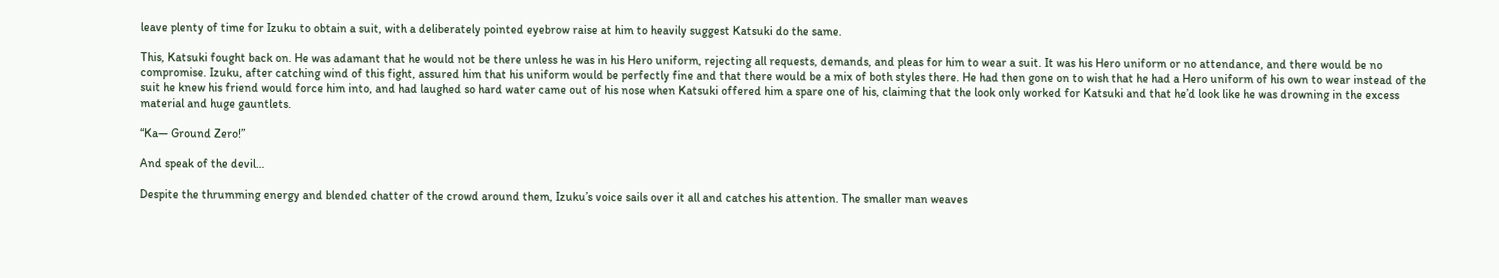leave plenty of time for Izuku to obtain a suit, with a deliberately pointed eyebrow raise at him to heavily suggest Katsuki do the same.

This, Katsuki fought back on. He was adamant that he would not be there unless he was in his Hero uniform, rejecting all requests, demands, and pleas for him to wear a suit. It was his Hero uniform or no attendance, and there would be no compromise. Izuku, after catching wind of this fight, assured him that his uniform would be perfectly fine and that there would be a mix of both styles there. He had then gone on to wish that he had a Hero uniform of his own to wear instead of the suit he knew his friend would force him into, and had laughed so hard water came out of his nose when Katsuki offered him a spare one of his, claiming that the look only worked for Katsuki and that he’d look like he was drowning in the excess material and huge gauntlets.

“Ka— Ground Zero!”

And speak of the devil…

Despite the thrumming energy and blended chatter of the crowd around them, Izuku’s voice sails over it all and catches his attention. The smaller man weaves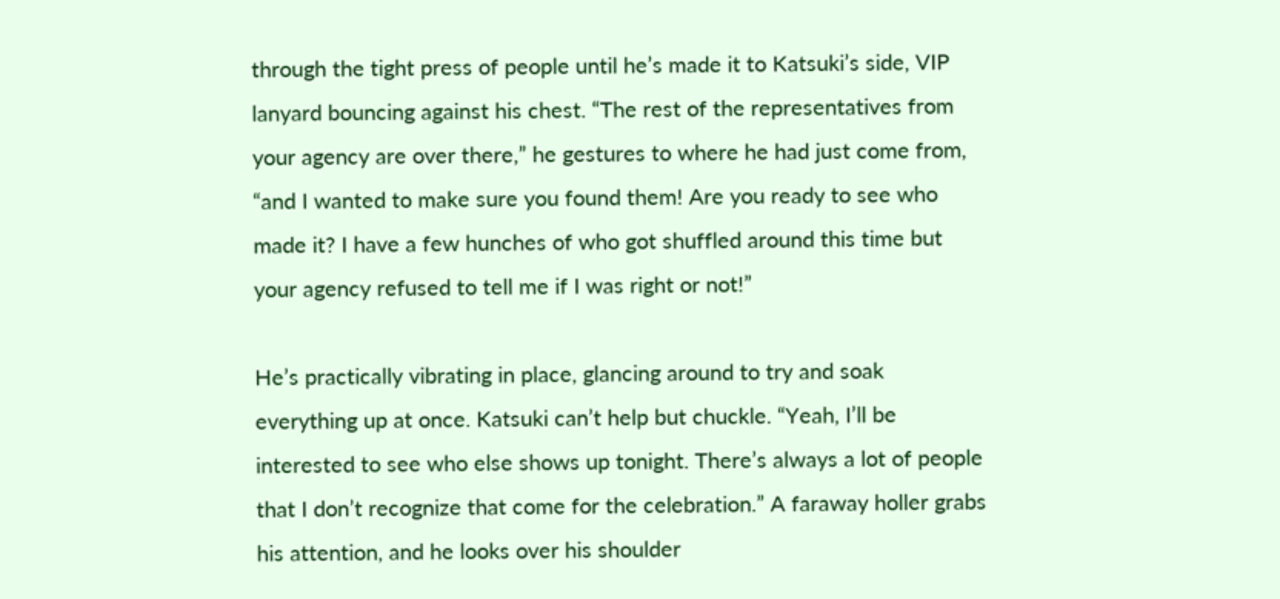through the tight press of people until he’s made it to Katsuki’s side, VIP lanyard bouncing against his chest. “The rest of the representatives from your agency are over there,” he gestures to where he had just come from, “and I wanted to make sure you found them! Are you ready to see who made it? I have a few hunches of who got shuffled around this time but your agency refused to tell me if I was right or not!”

He’s practically vibrating in place, glancing around to try and soak everything up at once. Katsuki can’t help but chuckle. “Yeah, I’ll be interested to see who else shows up tonight. There’s always a lot of people that I don’t recognize that come for the celebration.” A faraway holler grabs his attention, and he looks over his shoulder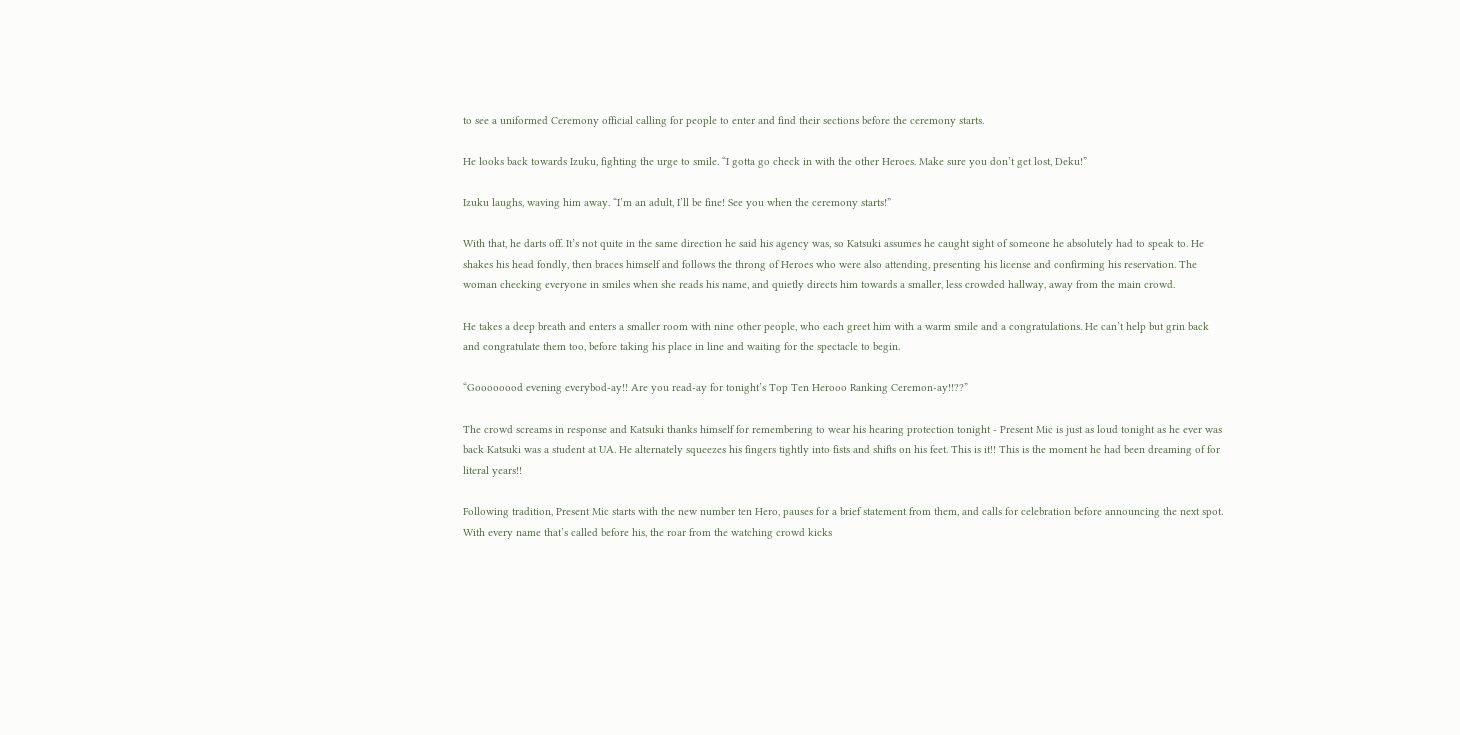to see a uniformed Ceremony official calling for people to enter and find their sections before the ceremony starts.

He looks back towards Izuku, fighting the urge to smile. “I gotta go check in with the other Heroes. Make sure you don’t get lost, Deku!”

Izuku laughs, waving him away. “I’m an adult, I’ll be fine! See you when the ceremony starts!”

With that, he darts off. It’s not quite in the same direction he said his agency was, so Katsuki assumes he caught sight of someone he absolutely had to speak to. He shakes his head fondly, then braces himself and follows the throng of Heroes who were also attending, presenting his license and confirming his reservation. The woman checking everyone in smiles when she reads his name, and quietly directs him towards a smaller, less crowded hallway, away from the main crowd.

He takes a deep breath and enters a smaller room with nine other people, who each greet him with a warm smile and a congratulations. He can’t help but grin back and congratulate them too, before taking his place in line and waiting for the spectacle to begin.

“Goooooood evening everybod-ay!! Are you read-ay for tonight’s Top Ten Herooo Ranking Ceremon-ay!!??”

The crowd screams in response and Katsuki thanks himself for remembering to wear his hearing protection tonight - Present Mic is just as loud tonight as he ever was back Katsuki was a student at UA. He alternately squeezes his fingers tightly into fists and shifts on his feet. This is it!! This is the moment he had been dreaming of for literal years!!

Following tradition, Present Mic starts with the new number ten Hero, pauses for a brief statement from them, and calls for celebration before announcing the next spot. With every name that’s called before his, the roar from the watching crowd kicks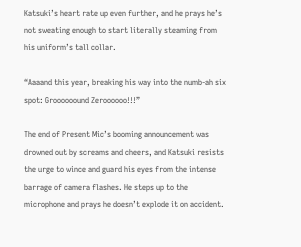Katsuki’s heart rate up even further, and he prays he’s not sweating enough to start literally steaming from his uniform’s tall collar.

“Aaaand this year, breaking his way into the numb-ah six spot: Groooooound Zeroooooo!!!”

The end of Present Mic’s booming announcement was drowned out by screams and cheers, and Katsuki resists the urge to wince and guard his eyes from the intense barrage of camera flashes. He steps up to the microphone and prays he doesn’t explode it on accident.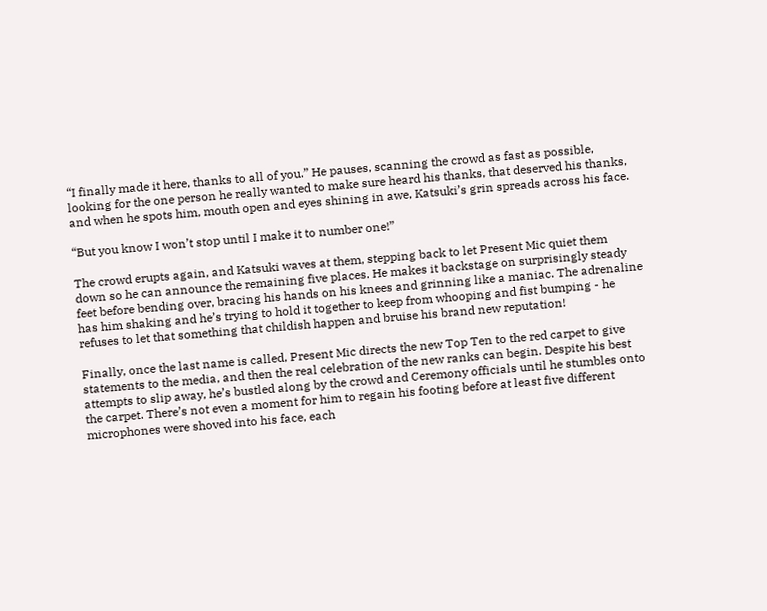“I finally made it here, thanks to all of you.” He pauses, scanning the crowd as fast as possible, looking for the one person he really wanted to make sure heard his thanks, that deserved his thanks, and when he spots him, mouth open and eyes shining in awe, Katsuki’s grin spreads across his face.

“But you know I won’t stop until I make it to number one!”

The crowd erupts again, and Katsuki waves at them, stepping back to let Present Mic quiet them down so he can announce the remaining five places. He makes it backstage on surprisingly steady feet before bending over, bracing his hands on his knees and grinning like a maniac. The adrenaline has him shaking and he’s trying to hold it together to keep from whooping and fist bumping - he refuses to let that something that childish happen and bruise his brand new reputation!

Finally, once the last name is called, Present Mic directs the new Top Ten to the red carpet to give statements to the media, and then the real celebration of the new ranks can begin. Despite his best attempts to slip away, he’s bustled along by the crowd and Ceremony officials until he stumbles onto the carpet. There’s not even a moment for him to regain his footing before at least five different microphones were shoved into his face, each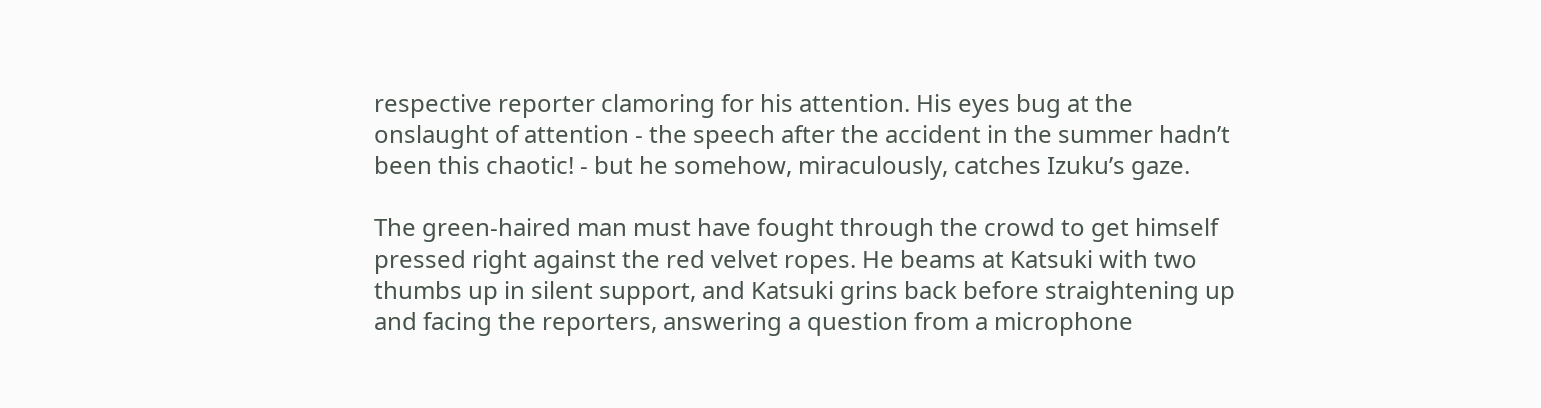respective reporter clamoring for his attention. His eyes bug at the onslaught of attention - the speech after the accident in the summer hadn’t been this chaotic! - but he somehow, miraculously, catches Izuku’s gaze.

The green-haired man must have fought through the crowd to get himself pressed right against the red velvet ropes. He beams at Katsuki with two thumbs up in silent support, and Katsuki grins back before straightening up and facing the reporters, answering a question from a microphone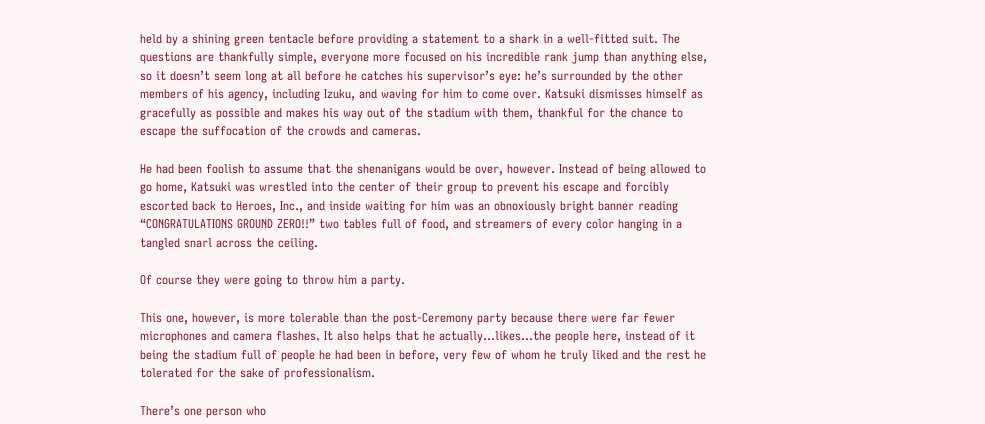held by a shining green tentacle before providing a statement to a shark in a well-fitted suit. The questions are thankfully simple, everyone more focused on his incredible rank jump than anything else, so it doesn’t seem long at all before he catches his supervisor’s eye: he’s surrounded by the other members of his agency, including Izuku, and waving for him to come over. Katsuki dismisses himself as gracefully as possible and makes his way out of the stadium with them, thankful for the chance to escape the suffocation of the crowds and cameras.

He had been foolish to assume that the shenanigans would be over, however. Instead of being allowed to go home, Katsuki was wrestled into the center of their group to prevent his escape and forcibly escorted back to Heroes, Inc., and inside waiting for him was an obnoxiously bright banner reading “CONGRATULATIONS GROUND ZERO!!” two tables full of food, and streamers of every color hanging in a tangled snarl across the ceiling.

Of course they were going to throw him a party.

This one, however, is more tolerable than the post-Ceremony party because there were far fewer microphones and camera flashes. It also helps that he actually…likes…the people here, instead of it being the stadium full of people he had been in before, very few of whom he truly liked and the rest he tolerated for the sake of professionalism.

There’s one person who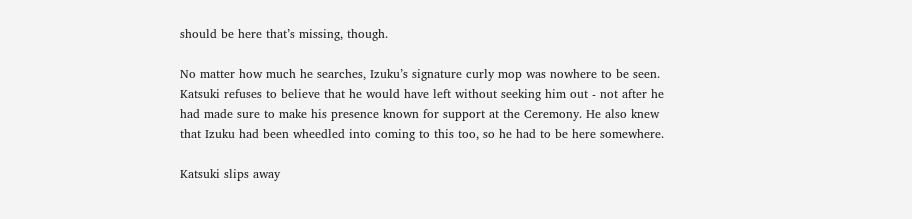should be here that’s missing, though.

No matter how much he searches, Izuku’s signature curly mop was nowhere to be seen. Katsuki refuses to believe that he would have left without seeking him out - not after he had made sure to make his presence known for support at the Ceremony. He also knew that Izuku had been wheedled into coming to this too, so he had to be here somewhere.

Katsuki slips away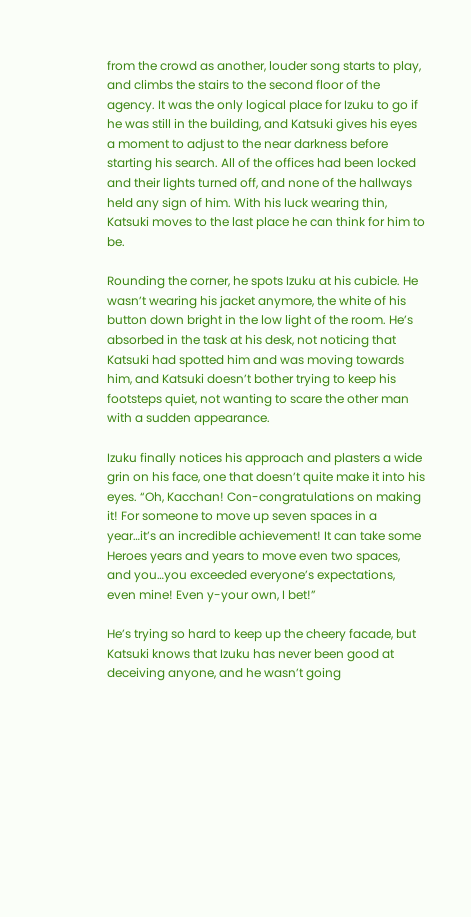from the crowd as another, louder song starts to play, and climbs the stairs to the second floor of the agency. It was the only logical place for Izuku to go if he was still in the building, and Katsuki gives his eyes a moment to adjust to the near darkness before starting his search. All of the offices had been locked and their lights turned off, and none of the hallways held any sign of him. With his luck wearing thin, Katsuki moves to the last place he can think for him to be.

Rounding the corner, he spots Izuku at his cubicle. He wasn’t wearing his jacket anymore, the white of his button down bright in the low light of the room. He’s absorbed in the task at his desk, not noticing that Katsuki had spotted him and was moving towards him, and Katsuki doesn’t bother trying to keep his footsteps quiet, not wanting to scare the other man with a sudden appearance.

Izuku finally notices his approach and plasters a wide grin on his face, one that doesn’t quite make it into his eyes. “Oh, Kacchan! Con-congratulations on making it! For someone to move up seven spaces in a year…it’s an incredible achievement! It can take some Heroes years and years to move even two spaces, and you…you exceeded everyone’s expectations, even mine! Even y-your own, I bet!”

He’s trying so hard to keep up the cheery facade, but Katsuki knows that Izuku has never been good at deceiving anyone, and he wasn’t going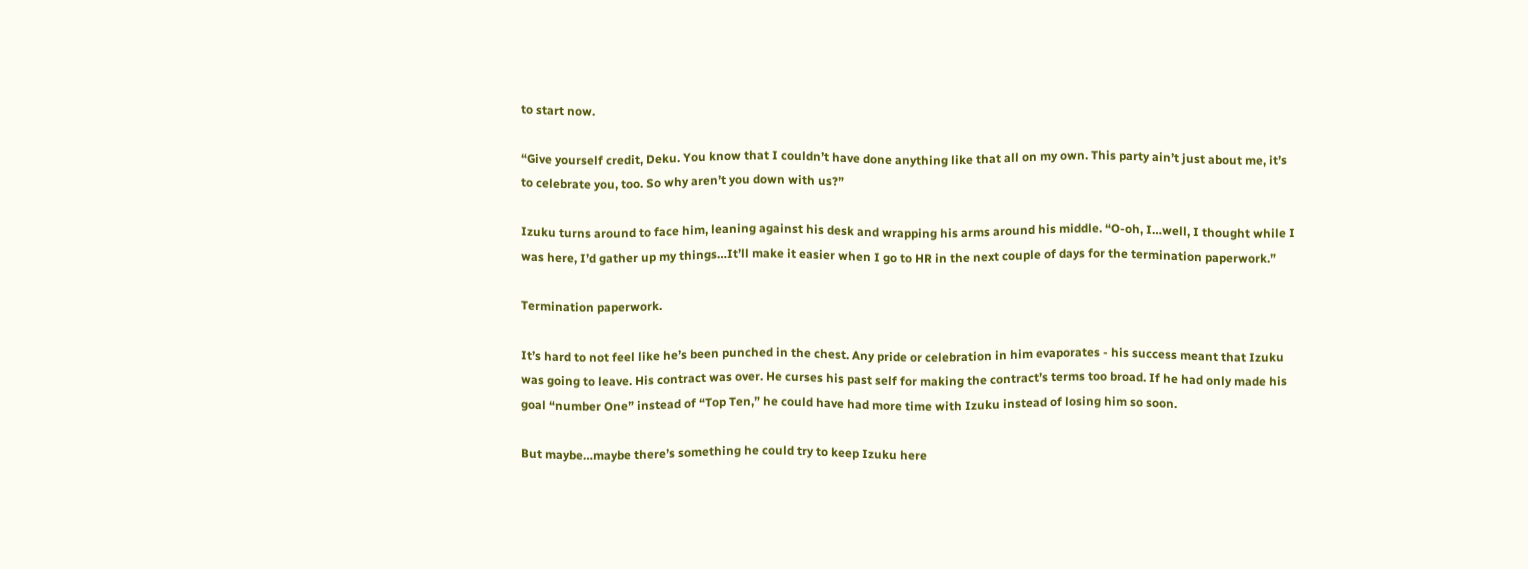to start now.

“Give yourself credit, Deku. You know that I couldn’t have done anything like that all on my own. This party ain’t just about me, it’s to celebrate you, too. So why aren’t you down with us?”

Izuku turns around to face him, leaning against his desk and wrapping his arms around his middle. “O-oh, I…well, I thought while I was here, I’d gather up my things…It’ll make it easier when I go to HR in the next couple of days for the termination paperwork.”

Termination paperwork.

It’s hard to not feel like he’s been punched in the chest. Any pride or celebration in him evaporates - his success meant that Izuku was going to leave. His contract was over. He curses his past self for making the contract’s terms too broad. If he had only made his goal “number One” instead of “Top Ten,” he could have had more time with Izuku instead of losing him so soon.

But maybe…maybe there’s something he could try to keep Izuku here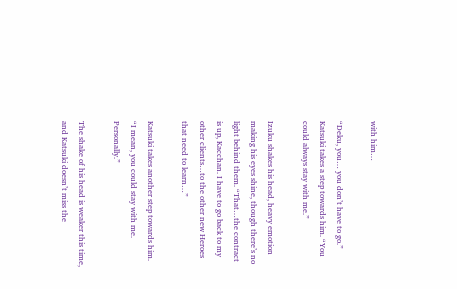with him…

“Deku, you… you don’t have to go.” Katsuki takes a step towards him. “You could always stay with me.”

Izuku shakes his head, heavy emotion making his eyes shine, though there’s no light behind them. “That…the contract is up, Kacchan. I have to go back to my other clients…to the other new Heroes that need to learn…”

Katsuki takes another step towards him. “I mean, you could stay with me. Personally.”

The shake of his head is weaker this time, and Katsuki doesn’t miss the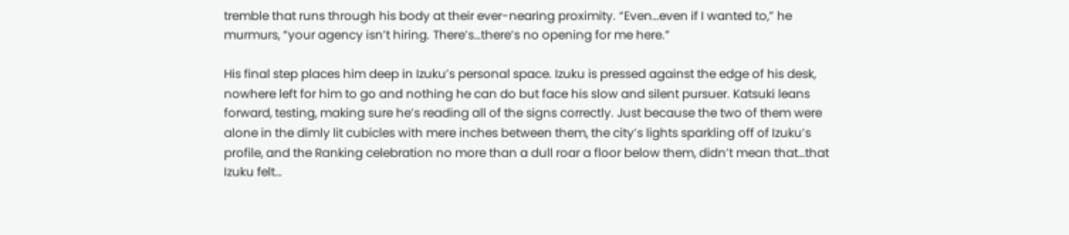tremble that runs through his body at their ever-nearing proximity. “Even…even if I wanted to,” he murmurs, “your agency isn’t hiring. There’s…there’s no opening for me here.”

His final step places him deep in Izuku’s personal space. Izuku is pressed against the edge of his desk, nowhere left for him to go and nothing he can do but face his slow and silent pursuer. Katsuki leans forward, testing, making sure he’s reading all of the signs correctly. Just because the two of them were alone in the dimly lit cubicles with mere inches between them, the city’s lights sparkling off of Izuku’s profile, and the Ranking celebration no more than a dull roar a floor below them, didn’t mean that…that Izuku felt…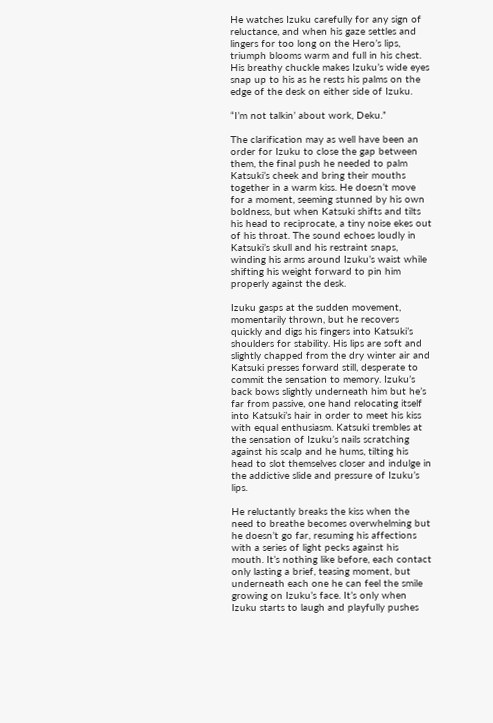He watches Izuku carefully for any sign of reluctance, and when his gaze settles and lingers for too long on the Hero’s lips, triumph blooms warm and full in his chest. His breathy chuckle makes Izuku’s wide eyes snap up to his as he rests his palms on the edge of the desk on either side of Izuku.

“I’m not talkin’ about work, Deku.”

The clarification may as well have been an order for Izuku to close the gap between them, the final push he needed to palm Katsuki’s cheek and bring their mouths together in a warm kiss. He doesn’t move for a moment, seeming stunned by his own boldness, but when Katsuki shifts and tilts his head to reciprocate, a tiny noise ekes out of his throat. The sound echoes loudly in Katsuki’s skull and his restraint snaps, winding his arms around Izuku’s waist while shifting his weight forward to pin him properly against the desk.

Izuku gasps at the sudden movement, momentarily thrown, but he recovers quickly and digs his fingers into Katsuki’s shoulders for stability. His lips are soft and slightly chapped from the dry winter air and Katsuki presses forward still, desperate to commit the sensation to memory. Izuku’s back bows slightly underneath him but he’s far from passive, one hand relocating itself into Katsuki’s hair in order to meet his kiss with equal enthusiasm. Katsuki trembles at the sensation of Izuku’s nails scratching against his scalp and he hums, tilting his head to slot themselves closer and indulge in the addictive slide and pressure of Izuku’s lips.

He reluctantly breaks the kiss when the need to breathe becomes overwhelming but he doesn’t go far, resuming his affections with a series of light pecks against his mouth. It’s nothing like before, each contact only lasting a brief, teasing moment, but underneath each one he can feel the smile growing on Izuku’s face. It’s only when Izuku starts to laugh and playfully pushes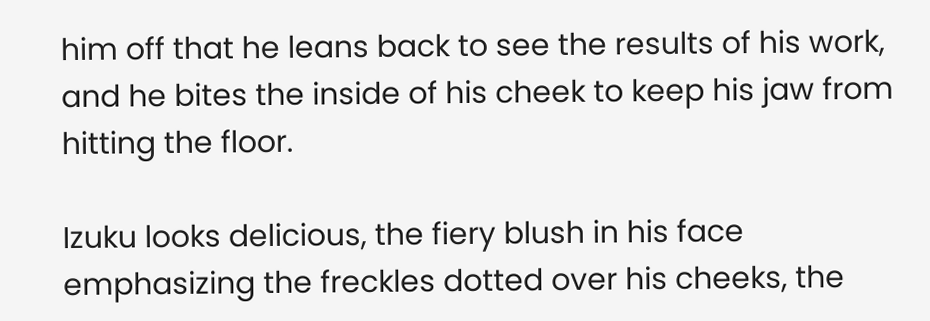him off that he leans back to see the results of his work, and he bites the inside of his cheek to keep his jaw from hitting the floor.

Izuku looks delicious, the fiery blush in his face emphasizing the freckles dotted over his cheeks, the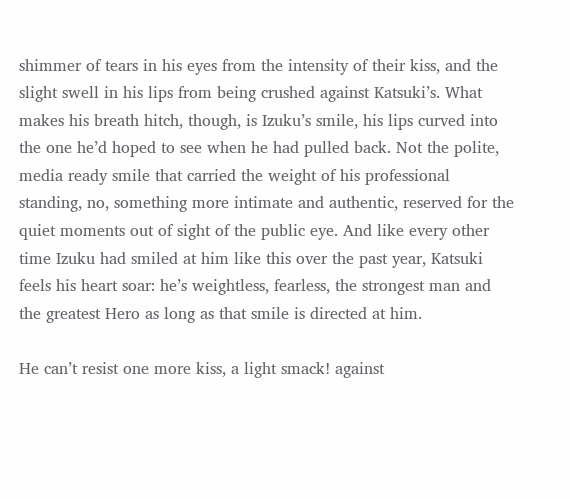shimmer of tears in his eyes from the intensity of their kiss, and the slight swell in his lips from being crushed against Katsuki’s. What makes his breath hitch, though, is Izuku’s smile, his lips curved into the one he’d hoped to see when he had pulled back. Not the polite, media ready smile that carried the weight of his professional standing, no, something more intimate and authentic, reserved for the quiet moments out of sight of the public eye. And like every other time Izuku had smiled at him like this over the past year, Katsuki feels his heart soar: he’s weightless, fearless, the strongest man and the greatest Hero as long as that smile is directed at him.

He can’t resist one more kiss, a light smack! against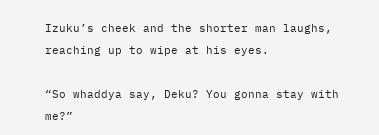Izuku’s cheek and the shorter man laughs, reaching up to wipe at his eyes.

“So whaddya say, Deku? You gonna stay with me?”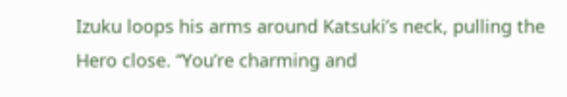Izuku loops his arms around Katsuki’s neck, pulling the Hero close. “You’re charming and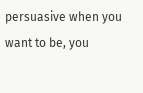persuasive when you want to be, you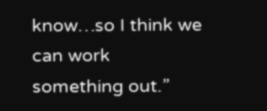know…so I think we can work something out.”